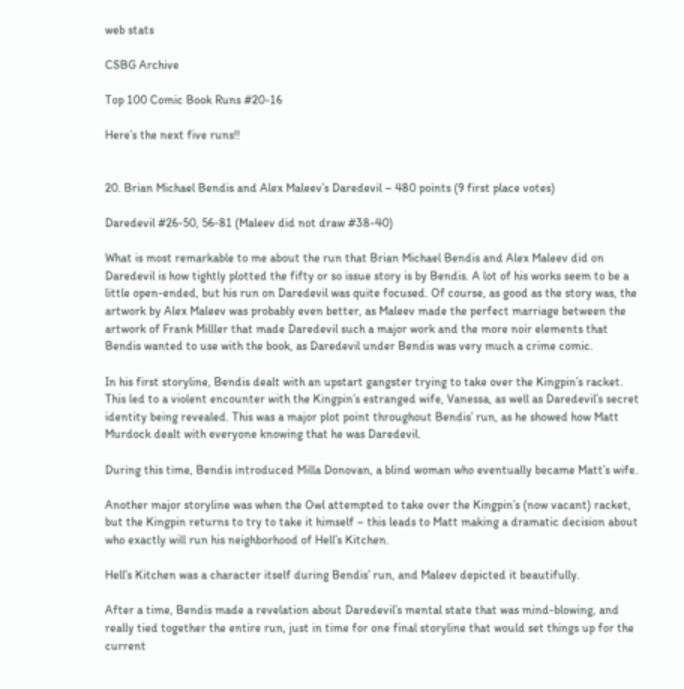web stats

CSBG Archive

Top 100 Comic Book Runs #20-16

Here’s the next five runs!!


20. Brian Michael Bendis and Alex Maleev’s Daredevil – 480 points (9 first place votes)

Daredevil #26-50, 56-81 (Maleev did not draw #38-40)

What is most remarkable to me about the run that Brian Michael Bendis and Alex Maleev did on Daredevil is how tightly plotted the fifty or so issue story is by Bendis. A lot of his works seem to be a little open-ended, but his run on Daredevil was quite focused. Of course, as good as the story was, the artwork by Alex Maleev was probably even better, as Maleev made the perfect marriage between the artwork of Frank Milller that made Daredevil such a major work and the more noir elements that Bendis wanted to use with the book, as Daredevil under Bendis was very much a crime comic.

In his first storyline, Bendis dealt with an upstart gangster trying to take over the Kingpin’s racket. This led to a violent encounter with the Kingpin’s estranged wife, Vanessa, as well as Daredevil’s secret identity being revealed. This was a major plot point throughout Bendis’ run, as he showed how Matt Murdock dealt with everyone knowing that he was Daredevil.

During this time, Bendis introduced Milla Donovan, a blind woman who eventually became Matt’s wife.

Another major storyline was when the Owl attempted to take over the Kingpin’s (now vacant) racket, but the Kingpin returns to try to take it himself – this leads to Matt making a dramatic decision about who exactly will run his neighborhood of Hell’s Kitchen.

Hell’s Kitchen was a character itself during Bendis’ run, and Maleev depicted it beautifully.

After a time, Bendis made a revelation about Daredevil’s mental state that was mind-blowing, and really tied together the entire run, just in time for one final storyline that would set things up for the current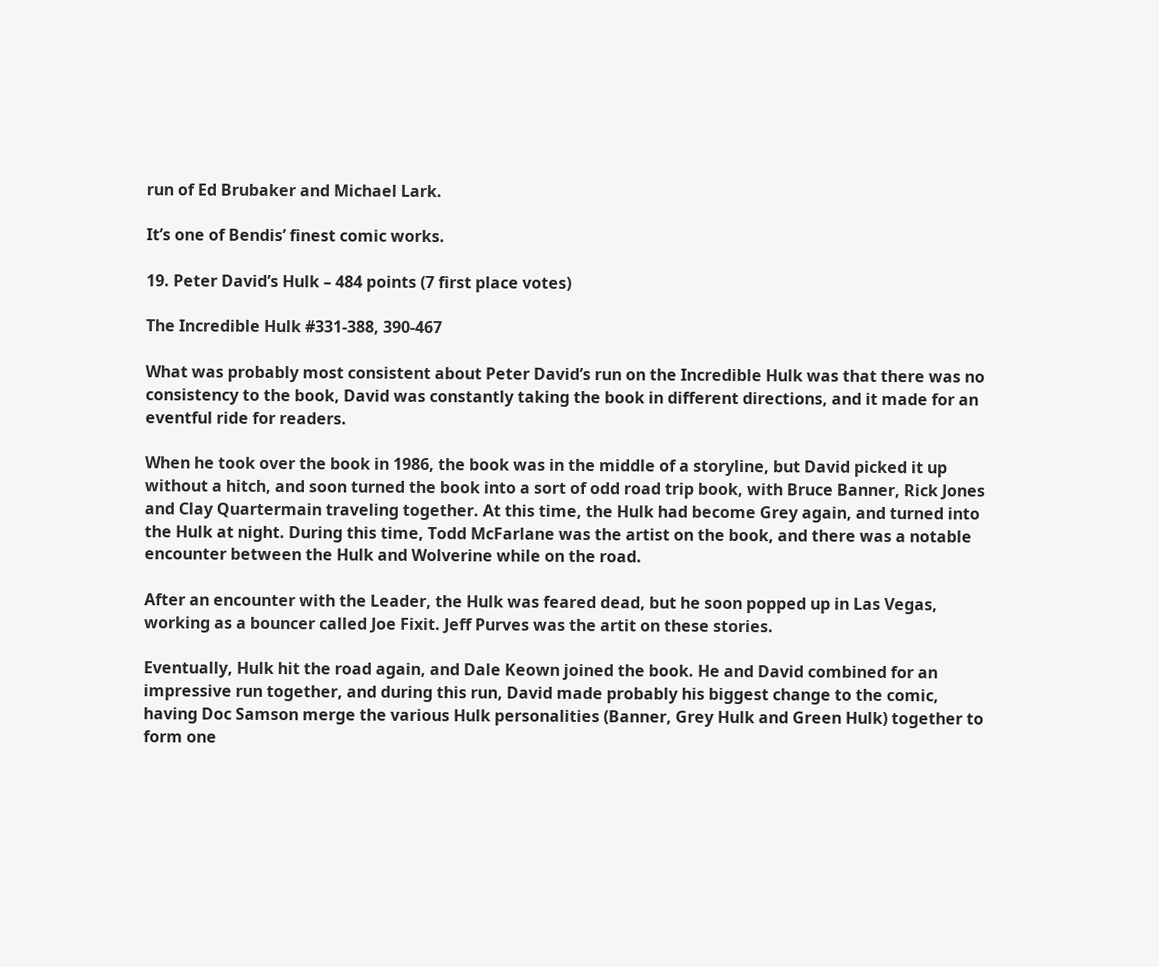run of Ed Brubaker and Michael Lark.

It’s one of Bendis’ finest comic works.

19. Peter David’s Hulk – 484 points (7 first place votes)

The Incredible Hulk #331-388, 390-467

What was probably most consistent about Peter David’s run on the Incredible Hulk was that there was no consistency to the book, David was constantly taking the book in different directions, and it made for an eventful ride for readers.

When he took over the book in 1986, the book was in the middle of a storyline, but David picked it up without a hitch, and soon turned the book into a sort of odd road trip book, with Bruce Banner, Rick Jones and Clay Quartermain traveling together. At this time, the Hulk had become Grey again, and turned into the Hulk at night. During this time, Todd McFarlane was the artist on the book, and there was a notable encounter between the Hulk and Wolverine while on the road.

After an encounter with the Leader, the Hulk was feared dead, but he soon popped up in Las Vegas, working as a bouncer called Joe Fixit. Jeff Purves was the artit on these stories.

Eventually, Hulk hit the road again, and Dale Keown joined the book. He and David combined for an impressive run together, and during this run, David made probably his biggest change to the comic, having Doc Samson merge the various Hulk personalities (Banner, Grey Hulk and Green Hulk) together to form one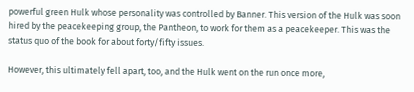powerful green Hulk whose personality was controlled by Banner. This version of the Hulk was soon hired by the peacekeeping group, the Pantheon, to work for them as a peacekeeper. This was the status quo of the book for about forty/fifty issues.

However, this ultimately fell apart, too, and the Hulk went on the run once more,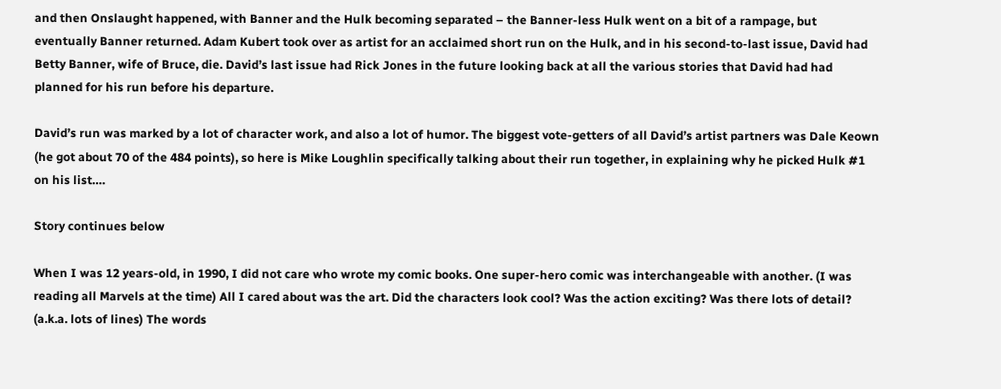and then Onslaught happened, with Banner and the Hulk becoming separated – the Banner-less Hulk went on a bit of a rampage, but eventually Banner returned. Adam Kubert took over as artist for an acclaimed short run on the Hulk, and in his second-to-last issue, David had Betty Banner, wife of Bruce, die. David’s last issue had Rick Jones in the future looking back at all the various stories that David had had planned for his run before his departure.

David’s run was marked by a lot of character work, and also a lot of humor. The biggest vote-getters of all David’s artist partners was Dale Keown (he got about 70 of the 484 points), so here is Mike Loughlin specifically talking about their run together, in explaining why he picked Hulk #1 on his list….

Story continues below

When I was 12 years-old, in 1990, I did not care who wrote my comic books. One super-hero comic was interchangeable with another. (I was reading all Marvels at the time) All I cared about was the art. Did the characters look cool? Was the action exciting? Was there lots of detail? (a.k.a. lots of lines) The words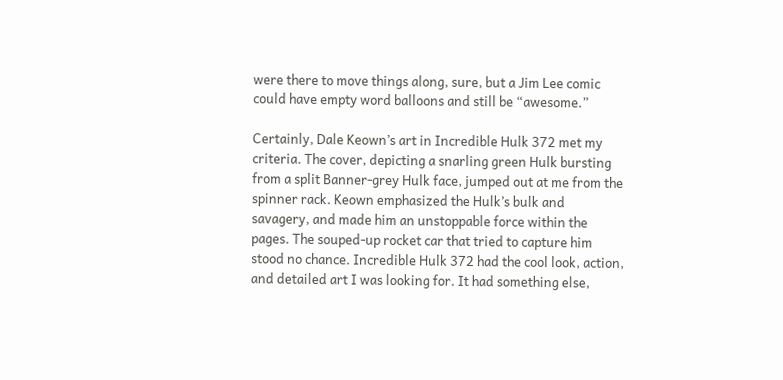were there to move things along, sure, but a Jim Lee comic could have empty word balloons and still be “awesome.”

Certainly, Dale Keown’s art in Incredible Hulk 372 met my criteria. The cover, depicting a snarling green Hulk bursting from a split Banner-grey Hulk face, jumped out at me from the spinner rack. Keown emphasized the Hulk’s bulk and savagery, and made him an unstoppable force within the pages. The souped-up rocket car that tried to capture him stood no chance. Incredible Hulk 372 had the cool look, action, and detailed art I was looking for. It had something else,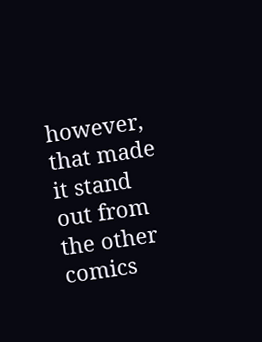however, that made it stand out from the other comics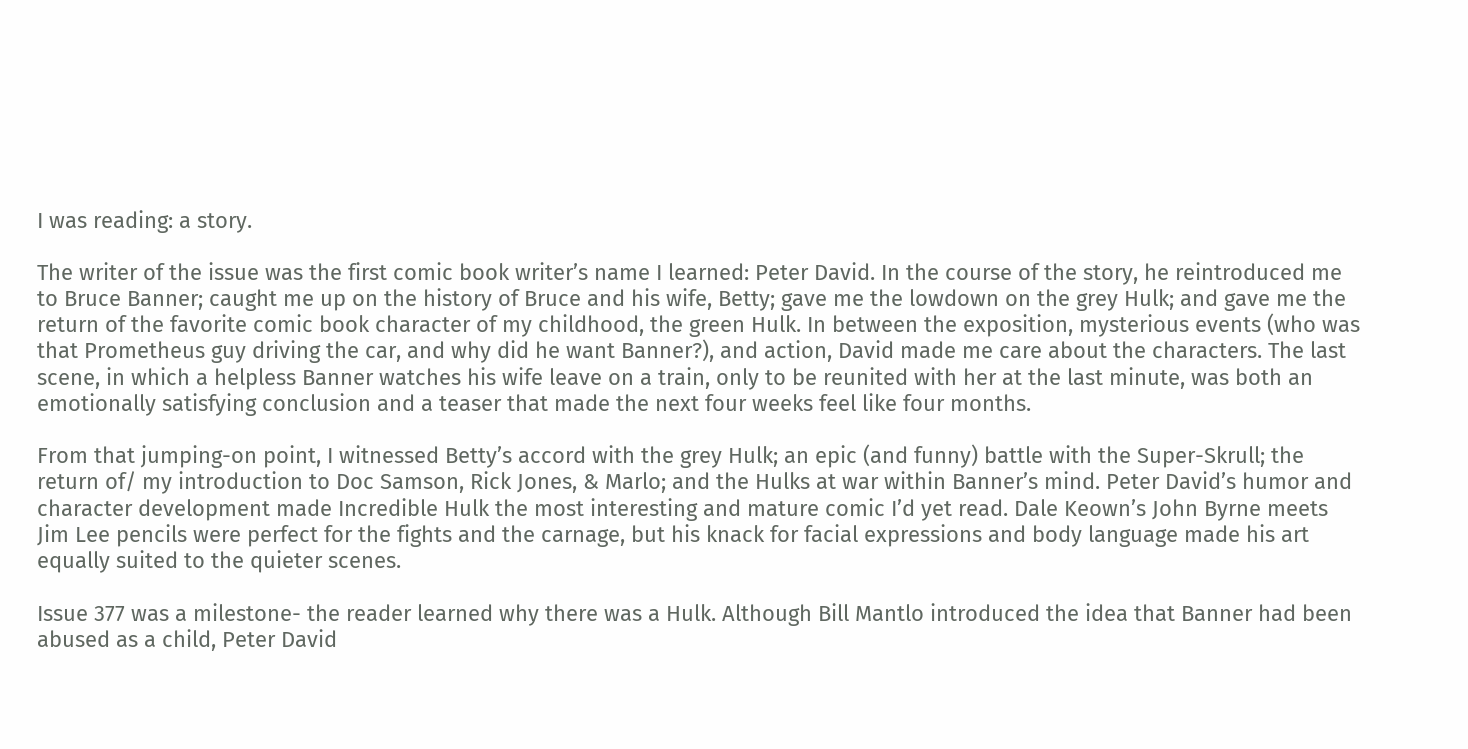I was reading: a story.

The writer of the issue was the first comic book writer’s name I learned: Peter David. In the course of the story, he reintroduced me to Bruce Banner; caught me up on the history of Bruce and his wife, Betty; gave me the lowdown on the grey Hulk; and gave me the return of the favorite comic book character of my childhood, the green Hulk. In between the exposition, mysterious events (who was that Prometheus guy driving the car, and why did he want Banner?), and action, David made me care about the characters. The last scene, in which a helpless Banner watches his wife leave on a train, only to be reunited with her at the last minute, was both an emotionally satisfying conclusion and a teaser that made the next four weeks feel like four months.

From that jumping-on point, I witnessed Betty’s accord with the grey Hulk; an epic (and funny) battle with the Super-Skrull; the return of/ my introduction to Doc Samson, Rick Jones, & Marlo; and the Hulks at war within Banner’s mind. Peter David’s humor and character development made Incredible Hulk the most interesting and mature comic I’d yet read. Dale Keown’s John Byrne meets Jim Lee pencils were perfect for the fights and the carnage, but his knack for facial expressions and body language made his art equally suited to the quieter scenes.

Issue 377 was a milestone- the reader learned why there was a Hulk. Although Bill Mantlo introduced the idea that Banner had been abused as a child, Peter David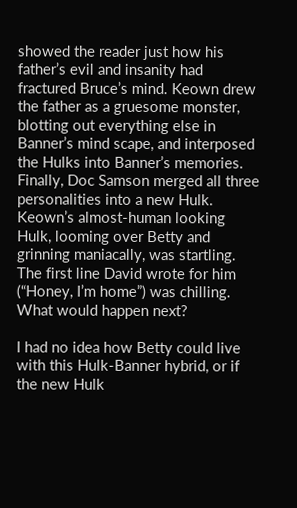showed the reader just how his father’s evil and insanity had fractured Bruce’s mind. Keown drew the father as a gruesome monster, blotting out everything else in Banner’s mind scape, and interposed the Hulks into Banner’s memories. Finally, Doc Samson merged all three personalities into a new Hulk. Keown’s almost-human looking Hulk, looming over Betty and grinning maniacally, was startling. The first line David wrote for him (“Honey, I’m home”) was chilling. What would happen next?

I had no idea how Betty could live with this Hulk-Banner hybrid, or if the new Hulk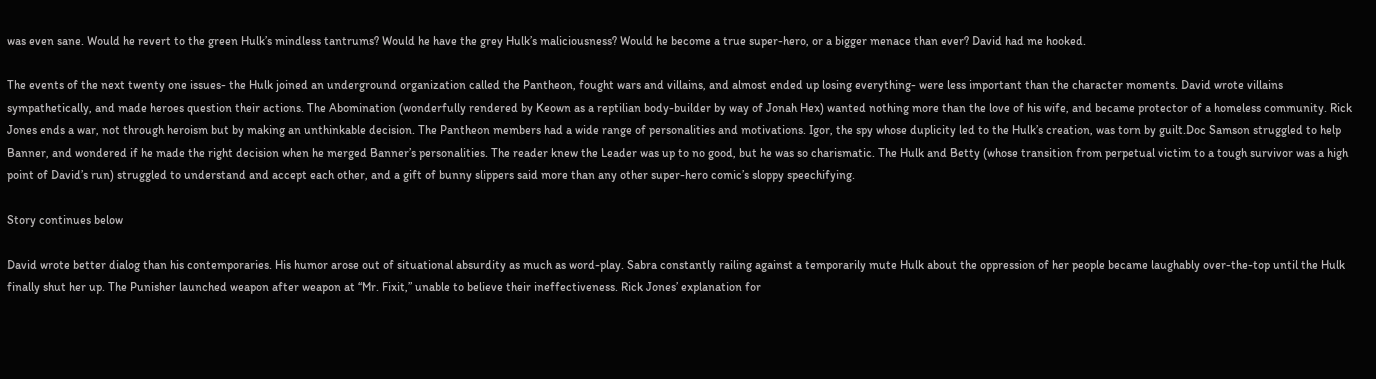was even sane. Would he revert to the green Hulk’s mindless tantrums? Would he have the grey Hulk’s maliciousness? Would he become a true super-hero, or a bigger menace than ever? David had me hooked.

The events of the next twenty one issues- the Hulk joined an underground organization called the Pantheon, fought wars and villains, and almost ended up losing everything- were less important than the character moments. David wrote villains sympathetically, and made heroes question their actions. The Abomination (wonderfully rendered by Keown as a reptilian body-builder by way of Jonah Hex) wanted nothing more than the love of his wife, and became protector of a homeless community. Rick Jones ends a war, not through heroism but by making an unthinkable decision. The Pantheon members had a wide range of personalities and motivations. Igor, the spy whose duplicity led to the Hulk’s creation, was torn by guilt.Doc Samson struggled to help Banner, and wondered if he made the right decision when he merged Banner’s personalities. The reader knew the Leader was up to no good, but he was so charismatic. The Hulk and Betty (whose transition from perpetual victim to a tough survivor was a high point of David’s run) struggled to understand and accept each other, and a gift of bunny slippers said more than any other super-hero comic’s sloppy speechifying.

Story continues below

David wrote better dialog than his contemporaries. His humor arose out of situational absurdity as much as word-play. Sabra constantly railing against a temporarily mute Hulk about the oppression of her people became laughably over-the-top until the Hulk finally shut her up. The Punisher launched weapon after weapon at “Mr. Fixit,” unable to believe their ineffectiveness. Rick Jones’ explanation for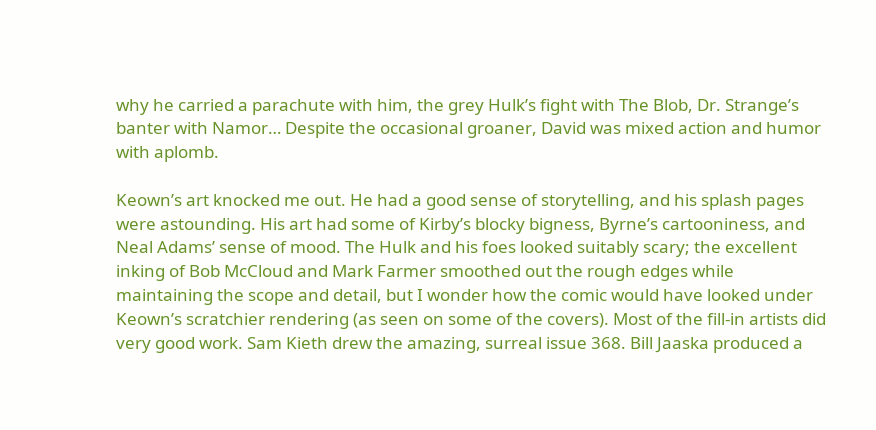why he carried a parachute with him, the grey Hulk’s fight with The Blob, Dr. Strange’s banter with Namor… Despite the occasional groaner, David was mixed action and humor with aplomb.

Keown’s art knocked me out. He had a good sense of storytelling, and his splash pages were astounding. His art had some of Kirby’s blocky bigness, Byrne’s cartooniness, and Neal Adams’ sense of mood. The Hulk and his foes looked suitably scary; the excellent inking of Bob McCloud and Mark Farmer smoothed out the rough edges while maintaining the scope and detail, but I wonder how the comic would have looked under Keown’s scratchier rendering (as seen on some of the covers). Most of the fill-in artists did very good work. Sam Kieth drew the amazing, surreal issue 368. Bill Jaaska produced a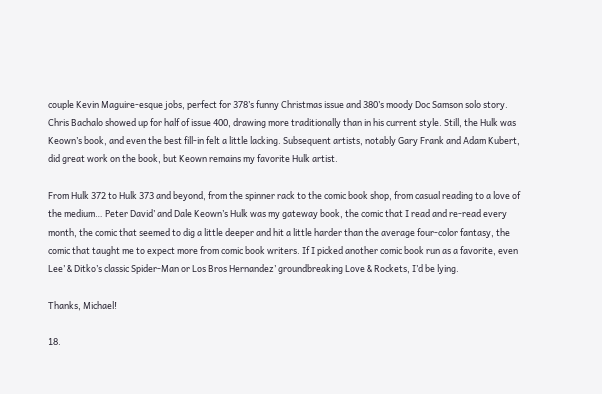couple Kevin Maguire-esque jobs, perfect for 378’s funny Christmas issue and 380’s moody Doc Samson solo story. Chris Bachalo showed up for half of issue 400, drawing more traditionally than in his current style. Still, the Hulk was Keown’s book, and even the best fill-in felt a little lacking. Subsequent artists, notably Gary Frank and Adam Kubert, did great work on the book, but Keown remains my favorite Hulk artist.

From Hulk 372 to Hulk 373 and beyond, from the spinner rack to the comic book shop, from casual reading to a love of the medium… Peter David’ and Dale Keown’s Hulk was my gateway book, the comic that I read and re-read every month, the comic that seemed to dig a little deeper and hit a little harder than the average four-color fantasy, the comic that taught me to expect more from comic book writers. If I picked another comic book run as a favorite, even Lee’ & Ditko’s classic Spider-Man or Los Bros Hernandez’ groundbreaking Love & Rockets, I’d be lying.

Thanks, Michael!

18.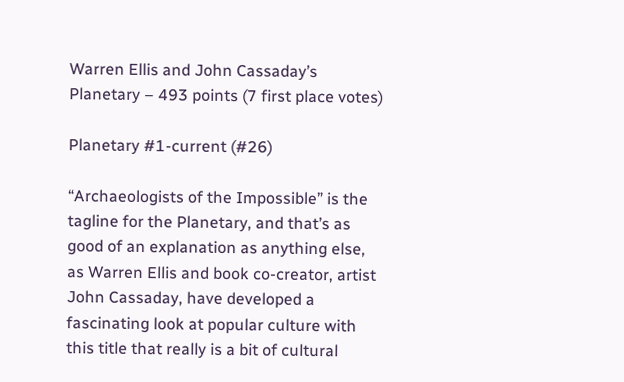Warren Ellis and John Cassaday’s Planetary – 493 points (7 first place votes)

Planetary #1-current (#26)

“Archaeologists of the Impossible” is the tagline for the Planetary, and that’s as good of an explanation as anything else, as Warren Ellis and book co-creator, artist John Cassaday, have developed a fascinating look at popular culture with this title that really is a bit of cultural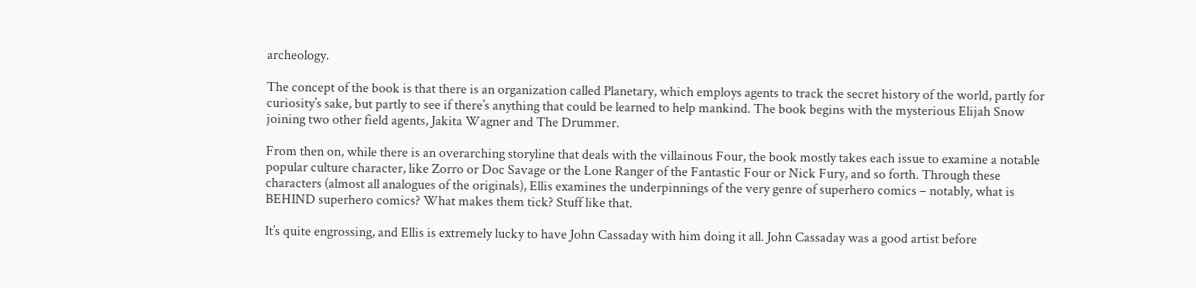archeology.

The concept of the book is that there is an organization called Planetary, which employs agents to track the secret history of the world, partly for curiosity’s sake, but partly to see if there’s anything that could be learned to help mankind. The book begins with the mysterious Elijah Snow joining two other field agents, Jakita Wagner and The Drummer.

From then on, while there is an overarching storyline that deals with the villainous Four, the book mostly takes each issue to examine a notable popular culture character, like Zorro or Doc Savage or the Lone Ranger of the Fantastic Four or Nick Fury, and so forth. Through these characters (almost all analogues of the originals), Ellis examines the underpinnings of the very genre of superhero comics – notably, what is BEHIND superhero comics? What makes them tick? Stuff like that.

It’s quite engrossing, and Ellis is extremely lucky to have John Cassaday with him doing it all. John Cassaday was a good artist before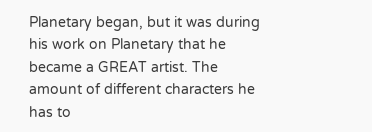Planetary began, but it was during his work on Planetary that he became a GREAT artist. The amount of different characters he has to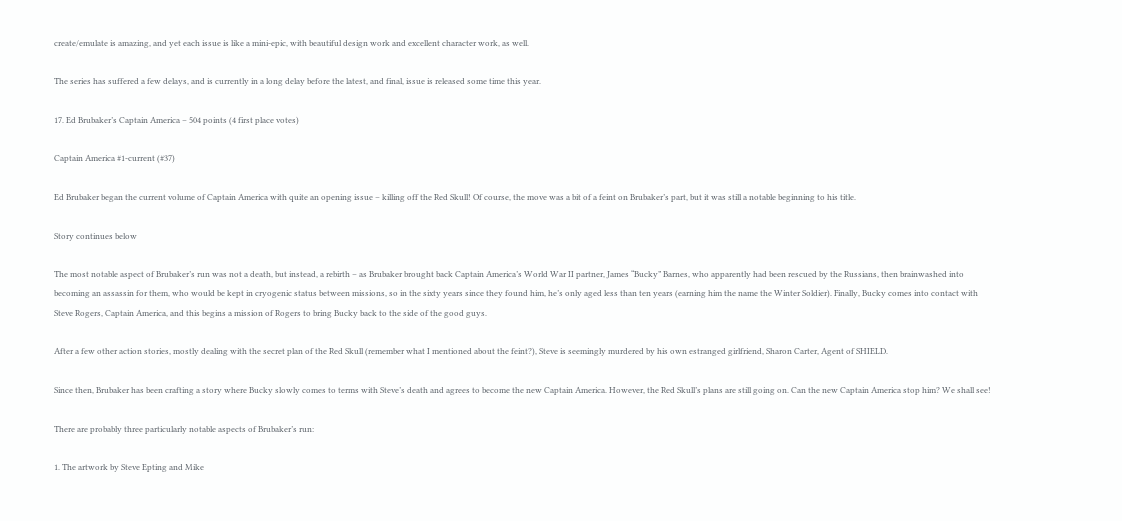create/emulate is amazing, and yet each issue is like a mini-epic, with beautiful design work and excellent character work, as well.

The series has suffered a few delays, and is currently in a long delay before the latest, and final, issue is released some time this year.

17. Ed Brubaker’s Captain America – 504 points (4 first place votes)

Captain America #1-current (#37)

Ed Brubaker began the current volume of Captain America with quite an opening issue – killing off the Red Skull! Of course, the move was a bit of a feint on Brubaker’s part, but it was still a notable beginning to his title.

Story continues below

The most notable aspect of Brubaker’s run was not a death, but instead, a rebirth – as Brubaker brought back Captain America’s World War II partner, James “Bucky” Barnes, who apparently had been rescued by the Russians, then brainwashed into becoming an assassin for them, who would be kept in cryogenic status between missions, so in the sixty years since they found him, he’s only aged less than ten years (earning him the name the Winter Soldier). Finally, Bucky comes into contact with Steve Rogers, Captain America, and this begins a mission of Rogers to bring Bucky back to the side of the good guys.

After a few other action stories, mostly dealing with the secret plan of the Red Skull (remember what I mentioned about the feint?), Steve is seemingly murdered by his own estranged girlfriend, Sharon Carter, Agent of SHIELD.

Since then, Brubaker has been crafting a story where Bucky slowly comes to terms with Steve’s death and agrees to become the new Captain America. However, the Red Skull’s plans are still going on. Can the new Captain America stop him? We shall see!

There are probably three particularly notable aspects of Brubaker’s run:

1. The artwork by Steve Epting and Mike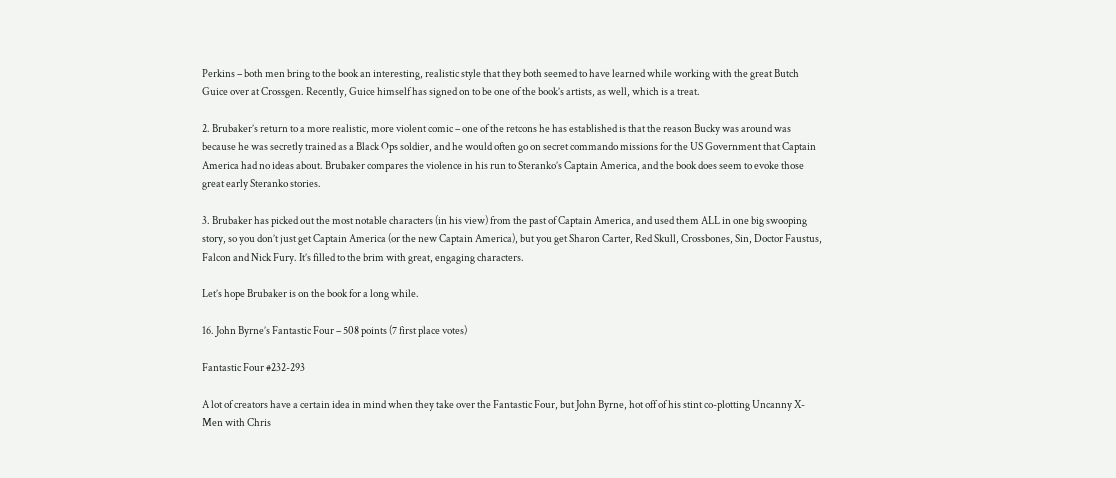Perkins – both men bring to the book an interesting, realistic style that they both seemed to have learned while working with the great Butch Guice over at Crossgen. Recently, Guice himself has signed on to be one of the book’s artists, as well, which is a treat.

2. Brubaker’s return to a more realistic, more violent comic – one of the retcons he has established is that the reason Bucky was around was because he was secretly trained as a Black Ops soldier, and he would often go on secret commando missions for the US Government that Captain America had no ideas about. Brubaker compares the violence in his run to Steranko’s Captain America, and the book does seem to evoke those great early Steranko stories.

3. Brubaker has picked out the most notable characters (in his view) from the past of Captain America, and used them ALL in one big swooping story, so you don’t just get Captain America (or the new Captain America), but you get Sharon Carter, Red Skull, Crossbones, Sin, Doctor Faustus, Falcon and Nick Fury. It’s filled to the brim with great, engaging characters.

Let’s hope Brubaker is on the book for a long while.

16. John Byrne’s Fantastic Four – 508 points (7 first place votes)

Fantastic Four #232-293

A lot of creators have a certain idea in mind when they take over the Fantastic Four, but John Byrne, hot off of his stint co-plotting Uncanny X-Men with Chris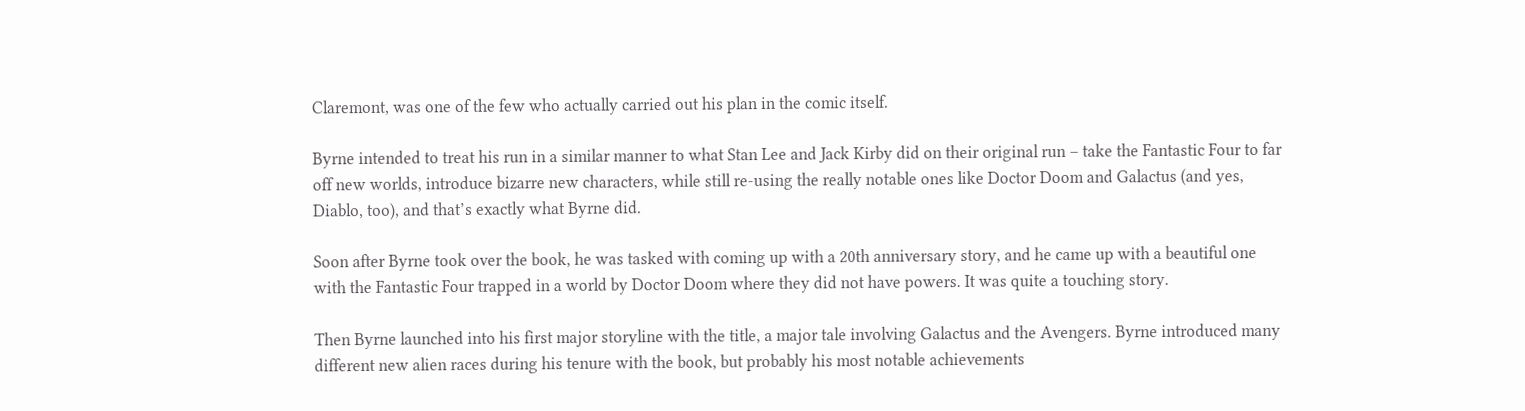Claremont, was one of the few who actually carried out his plan in the comic itself.

Byrne intended to treat his run in a similar manner to what Stan Lee and Jack Kirby did on their original run – take the Fantastic Four to far off new worlds, introduce bizarre new characters, while still re-using the really notable ones like Doctor Doom and Galactus (and yes, Diablo, too), and that’s exactly what Byrne did.

Soon after Byrne took over the book, he was tasked with coming up with a 20th anniversary story, and he came up with a beautiful one with the Fantastic Four trapped in a world by Doctor Doom where they did not have powers. It was quite a touching story.

Then Byrne launched into his first major storyline with the title, a major tale involving Galactus and the Avengers. Byrne introduced many different new alien races during his tenure with the book, but probably his most notable achievements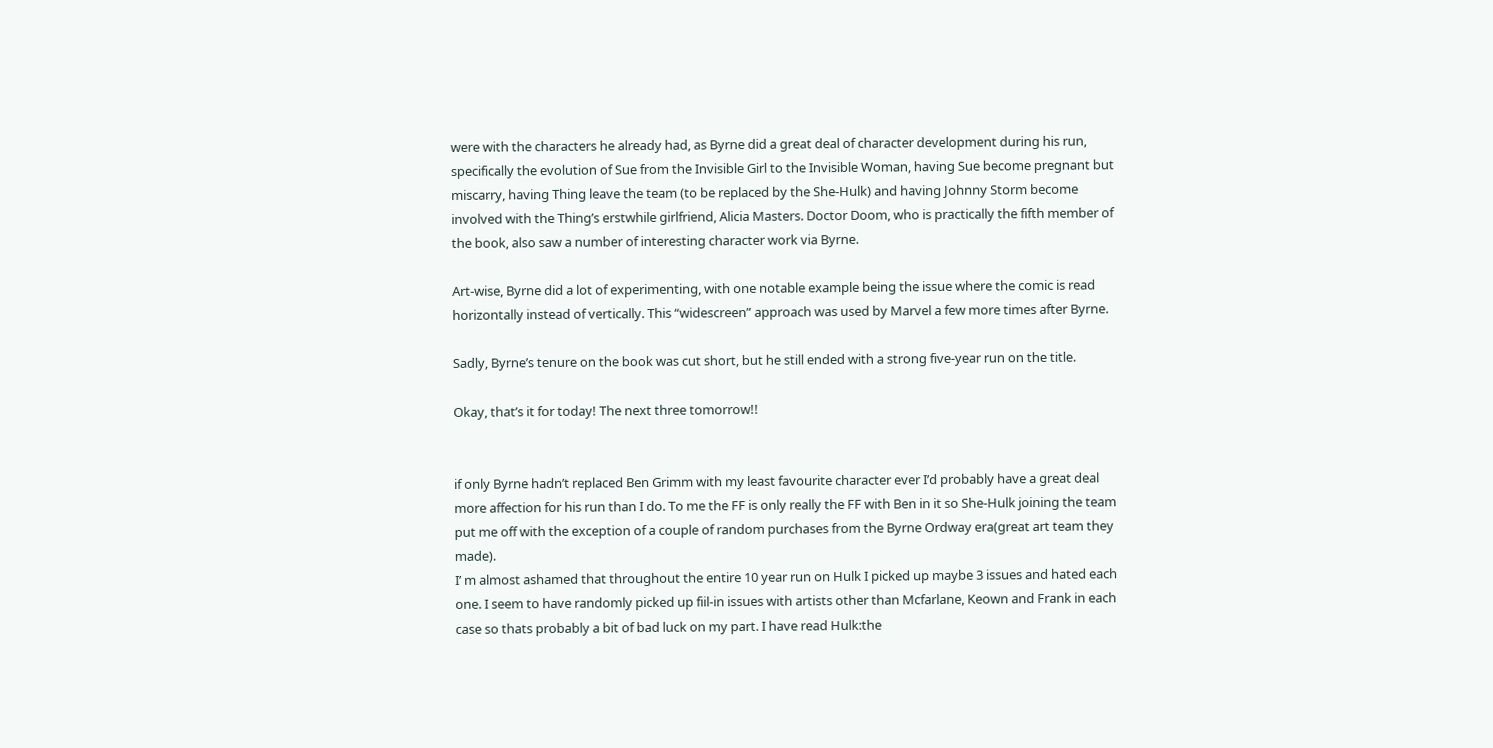were with the characters he already had, as Byrne did a great deal of character development during his run, specifically the evolution of Sue from the Invisible Girl to the Invisible Woman, having Sue become pregnant but miscarry, having Thing leave the team (to be replaced by the She-Hulk) and having Johnny Storm become involved with the Thing’s erstwhile girlfriend, Alicia Masters. Doctor Doom, who is practically the fifth member of the book, also saw a number of interesting character work via Byrne.

Art-wise, Byrne did a lot of experimenting, with one notable example being the issue where the comic is read horizontally instead of vertically. This “widescreen” approach was used by Marvel a few more times after Byrne.

Sadly, Byrne’s tenure on the book was cut short, but he still ended with a strong five-year run on the title.

Okay, that’s it for today! The next three tomorrow!!


if only Byrne hadn’t replaced Ben Grimm with my least favourite character ever I’d probably have a great deal more affection for his run than I do. To me the FF is only really the FF with Ben in it so She-Hulk joining the team put me off with the exception of a couple of random purchases from the Byrne Ordway era(great art team they made).
I’ m almost ashamed that throughout the entire 10 year run on Hulk I picked up maybe 3 issues and hated each one. I seem to have randomly picked up fiil-in issues with artists other than Mcfarlane, Keown and Frank in each case so thats probably a bit of bad luck on my part. I have read Hulk:the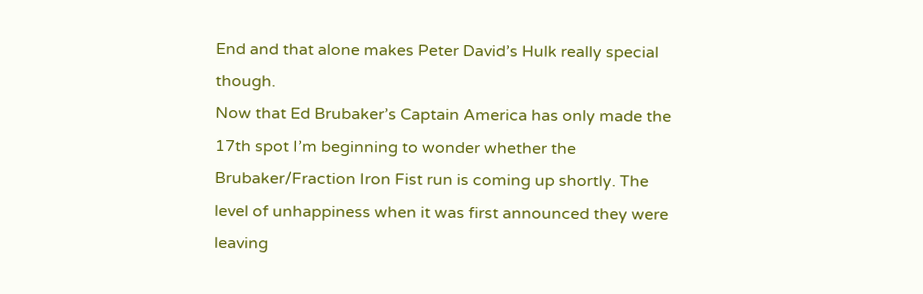End and that alone makes Peter David’s Hulk really special though.
Now that Ed Brubaker’s Captain America has only made the 17th spot I’m beginning to wonder whether the Brubaker/Fraction Iron Fist run is coming up shortly. The level of unhappiness when it was first announced they were leaving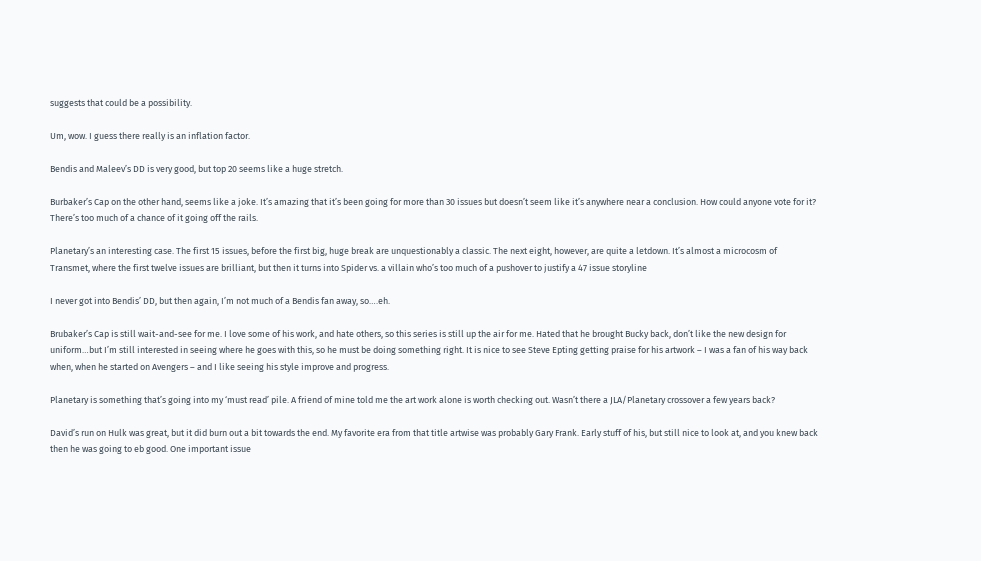suggests that could be a possibility.

Um, wow. I guess there really is an inflation factor.

Bendis and Maleev’s DD is very good, but top 20 seems like a huge stretch.

Burbaker’s Cap on the other hand, seems like a joke. It’s amazing that it’s been going for more than 30 issues but doesn’t seem like it’s anywhere near a conclusion. How could anyone vote for it? There’s too much of a chance of it going off the rails.

Planetary’s an interesting case. The first 15 issues, before the first big, huge break are unquestionably a classic. The next eight, however, are quite a letdown. It’s almost a microcosm of Transmet, where the first twelve issues are brilliant, but then it turns into Spider vs. a villain who’s too much of a pushover to justify a 47 issue storyline

I never got into Bendis’ DD, but then again, I’m not much of a Bendis fan away, so….eh.

Brubaker’s Cap is still wait-and-see for me. I love some of his work, and hate others, so this series is still up the air for me. Hated that he brought Bucky back, don’t like the new design for uniform…but I’m still interested in seeing where he goes with this, so he must be doing something right. It is nice to see Steve Epting getting praise for his artwork – I was a fan of his way back when, when he started on Avengers – and I like seeing his style improve and progress.

Planetary is something that’s going into my ‘must read’ pile. A friend of mine told me the art work alone is worth checking out. Wasn’t there a JLA/Planetary crossover a few years back?

David’s run on Hulk was great, but it did burn out a bit towards the end. My favorite era from that title artwise was probably Gary Frank. Early stuff of his, but still nice to look at, and you knew back then he was going to eb good. One important issue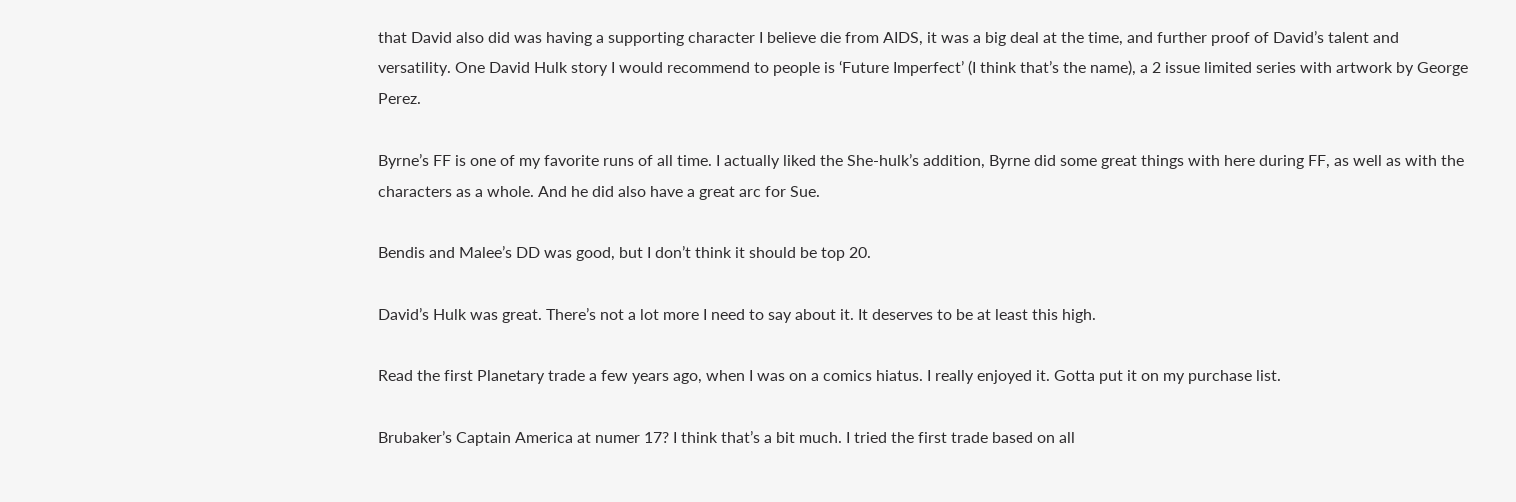that David also did was having a supporting character I believe die from AIDS, it was a big deal at the time, and further proof of David’s talent and versatility. One David Hulk story I would recommend to people is ‘Future Imperfect’ (I think that’s the name), a 2 issue limited series with artwork by George Perez.

Byrne’s FF is one of my favorite runs of all time. I actually liked the She-hulk’s addition, Byrne did some great things with here during FF, as well as with the characters as a whole. And he did also have a great arc for Sue.

Bendis and Malee’s DD was good, but I don’t think it should be top 20.

David’s Hulk was great. There’s not a lot more I need to say about it. It deserves to be at least this high.

Read the first Planetary trade a few years ago, when I was on a comics hiatus. I really enjoyed it. Gotta put it on my purchase list.

Brubaker’s Captain America at numer 17? I think that’s a bit much. I tried the first trade based on all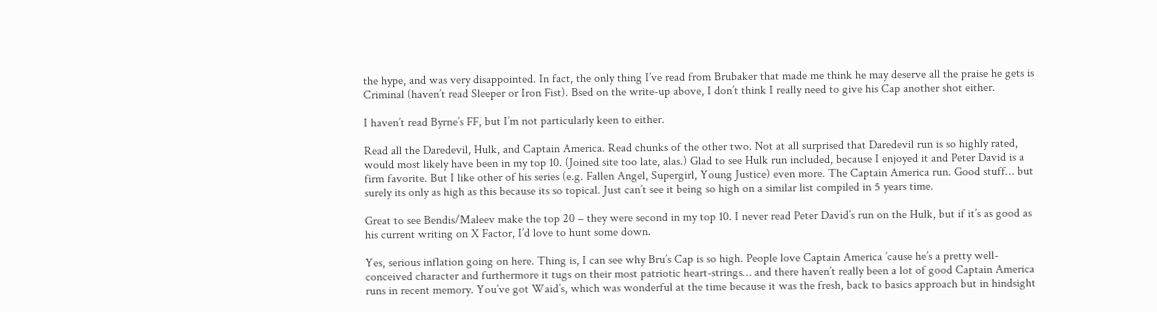the hype, and was very disappointed. In fact, the only thing I’ve read from Brubaker that made me think he may deserve all the praise he gets is Criminal (haven’t read Sleeper or Iron Fist). Bsed on the write-up above, I don’t think I really need to give his Cap another shot either.

I haven’t read Byrne’s FF, but I’m not particularly keen to either.

Read all the Daredevil, Hulk, and Captain America. Read chunks of the other two. Not at all surprised that Daredevil run is so highly rated, would most likely have been in my top 10. (Joined site too late, alas.) Glad to see Hulk run included, because I enjoyed it and Peter David is a firm favorite. But I like other of his series (e.g. Fallen Angel, Supergirl, Young Justice) even more. The Captain America run. Good stuff… but surely its only as high as this because its so topical. Just can’t see it being so high on a similar list compiled in 5 years time.

Great to see Bendis/Maleev make the top 20 – they were second in my top 10. I never read Peter David’s run on the Hulk, but if it’s as good as his current writing on X Factor, I’d love to hunt some down.

Yes, serious inflation going on here. Thing is, I can see why Bru’s Cap is so high. People love Captain America ’cause he’s a pretty well-conceived character and furthermore it tugs on their most patriotic heart-strings… and there haven’t really been a lot of good Captain America runs in recent memory. You’ve got Waid’s, which was wonderful at the time because it was the fresh, back to basics approach but in hindsight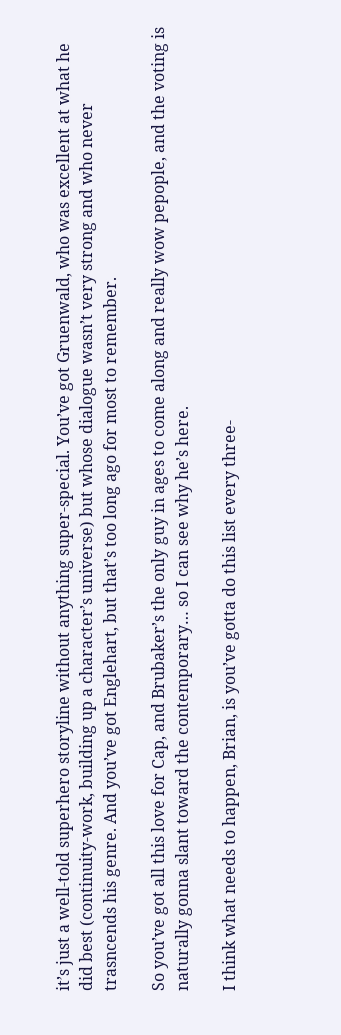it’s just a well-told superhero storyline without anything super-special. You’ve got Gruenwald, who was excellent at what he did best (continuity-work, building up a character’s universe) but whose dialogue wasn’t very strong and who never trasncends his genre. And you’ve got Englehart, but that’s too long ago for most to remember.

So you’ve got all this love for Cap, and Brubaker’s the only guy in ages to come along and really wow pepople, and the voting is naturally gonna slant toward the contemporary… so I can see why he’s here.

I think what needs to happen, Brian, is you’ve gotta do this list every three-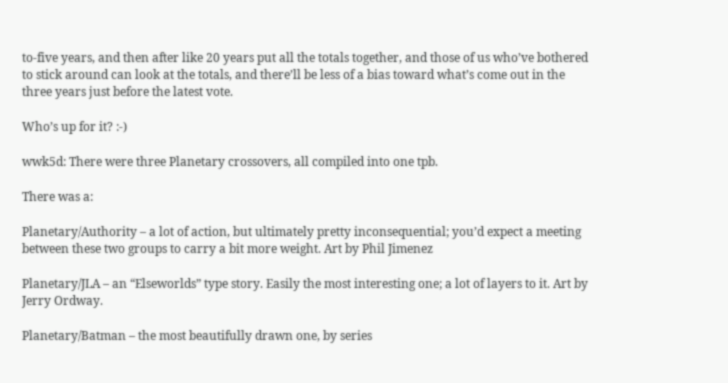to-five years, and then after like 20 years put all the totals together, and those of us who’ve bothered to stick around can look at the totals, and there’ll be less of a bias toward what’s come out in the three years just before the latest vote.

Who’s up for it? :-)

wwk5d: There were three Planetary crossovers, all compiled into one tpb.

There was a:

Planetary/Authority – a lot of action, but ultimately pretty inconsequential; you’d expect a meeting between these two groups to carry a bit more weight. Art by Phil Jimenez

Planetary/JLA – an “Elseworlds” type story. Easily the most interesting one; a lot of layers to it. Art by Jerry Ordway.

Planetary/Batman – the most beautifully drawn one, by series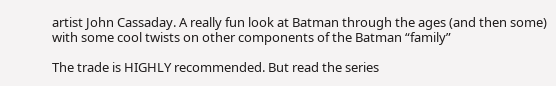artist John Cassaday. A really fun look at Batman through the ages (and then some) with some cool twists on other components of the Batman “family”

The trade is HIGHLY recommended. But read the series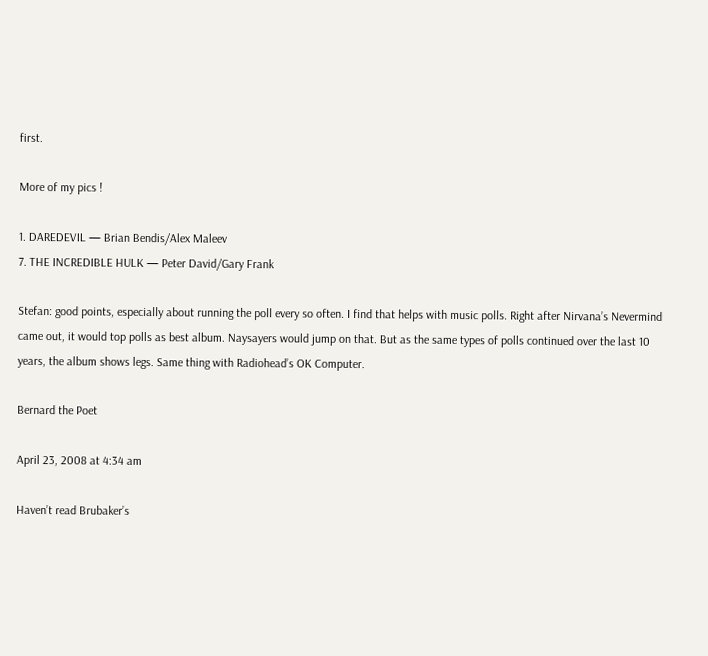first.

More of my pics !

1. DAREDEVIL — Brian Bendis/Alex Maleev
7. THE INCREDIBLE HULK — Peter David/Gary Frank

Stefan: good points, especially about running the poll every so often. I find that helps with music polls. Right after Nirvana’s Nevermind came out, it would top polls as best album. Naysayers would jump on that. But as the same types of polls continued over the last 10 years, the album shows legs. Same thing with Radiohead’s OK Computer.

Bernard the Poet

April 23, 2008 at 4:34 am

Haven’t read Brubaker’s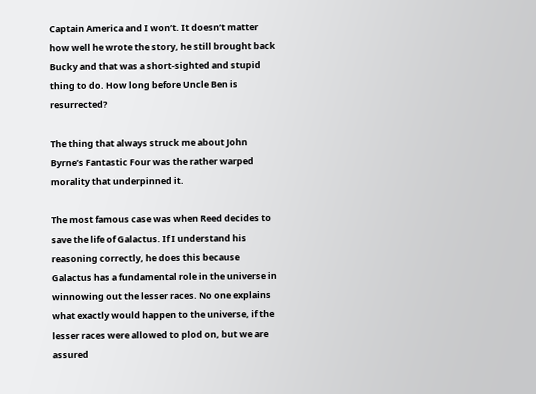Captain America and I won’t. It doesn’t matter how well he wrote the story, he still brought back Bucky and that was a short-sighted and stupid thing to do. How long before Uncle Ben is resurrected?

The thing that always struck me about John Byrne’s Fantastic Four was the rather warped morality that underpinned it.

The most famous case was when Reed decides to save the life of Galactus. If I understand his reasoning correctly, he does this because Galactus has a fundamental role in the universe in winnowing out the lesser races. No one explains what exactly would happen to the universe, if the lesser races were allowed to plod on, but we are assured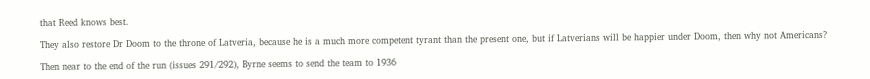that Reed knows best.

They also restore Dr Doom to the throne of Latveria, because he is a much more competent tyrant than the present one, but if Latverians will be happier under Doom, then why not Americans?

Then near to the end of the run (issues 291/292), Byrne seems to send the team to 1936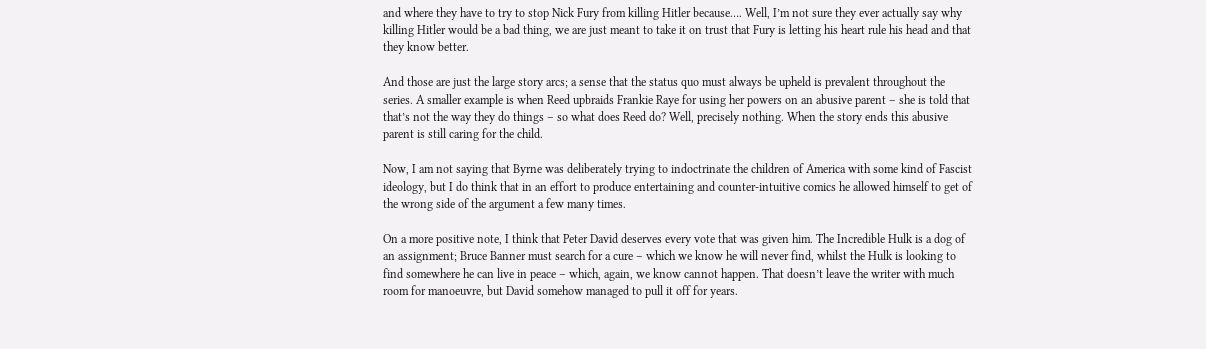and where they have to try to stop Nick Fury from killing Hitler because…. Well, I’m not sure they ever actually say why killing Hitler would be a bad thing, we are just meant to take it on trust that Fury is letting his heart rule his head and that they know better.

And those are just the large story arcs; a sense that the status quo must always be upheld is prevalent throughout the series. A smaller example is when Reed upbraids Frankie Raye for using her powers on an abusive parent – she is told that that’s not the way they do things – so what does Reed do? Well, precisely nothing. When the story ends this abusive parent is still caring for the child.

Now, I am not saying that Byrne was deliberately trying to indoctrinate the children of America with some kind of Fascist ideology, but I do think that in an effort to produce entertaining and counter-intuitive comics he allowed himself to get of the wrong side of the argument a few many times.

On a more positive note, I think that Peter David deserves every vote that was given him. The Incredible Hulk is a dog of an assignment; Bruce Banner must search for a cure – which we know he will never find, whilst the Hulk is looking to find somewhere he can live in peace – which, again, we know cannot happen. That doesn’t leave the writer with much room for manoeuvre, but David somehow managed to pull it off for years.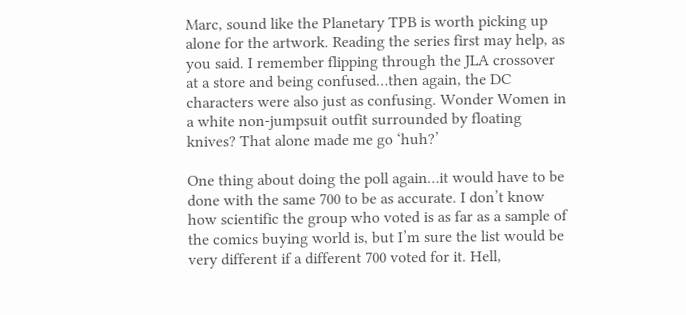Marc, sound like the Planetary TPB is worth picking up alone for the artwork. Reading the series first may help, as you said. I remember flipping through the JLA crossover at a store and being confused…then again, the DC characters were also just as confusing. Wonder Women in a white non-jumpsuit outfit surrounded by floating knives? That alone made me go ‘huh?’

One thing about doing the poll again…it would have to be done with the same 700 to be as accurate. I don’t know how scientific the group who voted is as far as a sample of the comics buying world is, but I’m sure the list would be very different if a different 700 voted for it. Hell,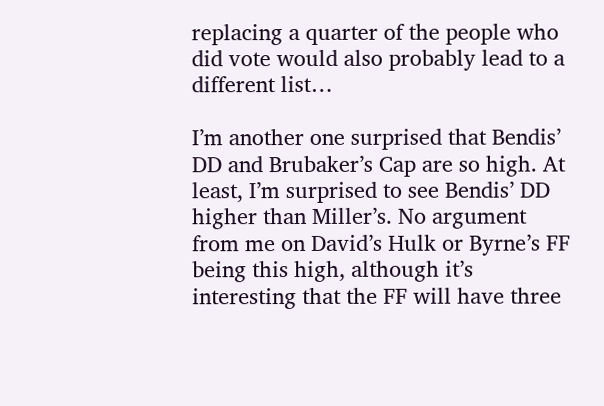replacing a quarter of the people who did vote would also probably lead to a different list…

I’m another one surprised that Bendis’ DD and Brubaker’s Cap are so high. At least, I’m surprised to see Bendis’ DD higher than Miller’s. No argument from me on David’s Hulk or Byrne’s FF being this high, although it’s interesting that the FF will have three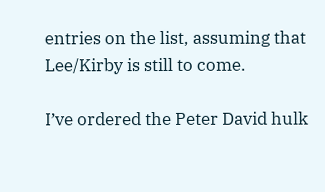entries on the list, assuming that Lee/Kirby is still to come.

I’ve ordered the Peter David hulk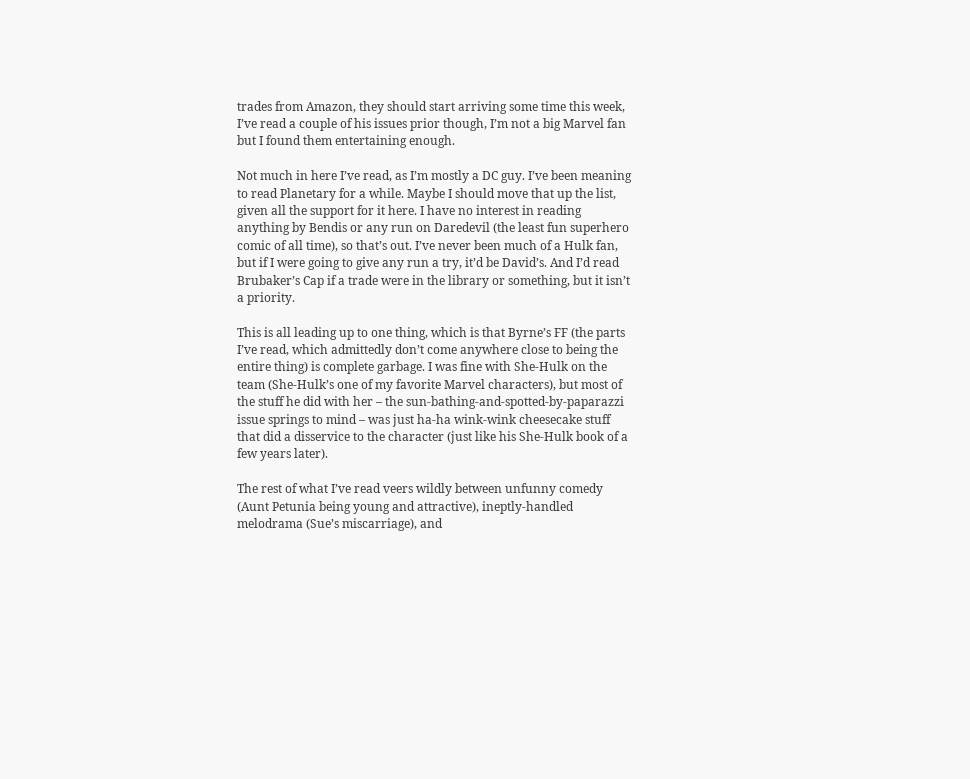trades from Amazon, they should start arriving some time this week, I’ve read a couple of his issues prior though, I’m not a big Marvel fan but I found them entertaining enough.

Not much in here I’ve read, as I’m mostly a DC guy. I’ve been meaning to read Planetary for a while. Maybe I should move that up the list, given all the support for it here. I have no interest in reading anything by Bendis or any run on Daredevil (the least fun superhero comic of all time), so that’s out. I’ve never been much of a Hulk fan, but if I were going to give any run a try, it’d be David’s. And I’d read Brubaker’s Cap if a trade were in the library or something, but it isn’t a priority.

This is all leading up to one thing, which is that Byrne’s FF (the parts I’ve read, which admittedly don’t come anywhere close to being the entire thing) is complete garbage. I was fine with She-Hulk on the team (She-Hulk’s one of my favorite Marvel characters), but most of the stuff he did with her – the sun-bathing-and-spotted-by-paparazzi issue springs to mind – was just ha-ha wink-wink cheesecake stuff that did a disservice to the character (just like his She-Hulk book of a few years later).

The rest of what I’ve read veers wildly between unfunny comedy (Aunt Petunia being young and attractive), ineptly-handled melodrama (Sue’s miscarriage), and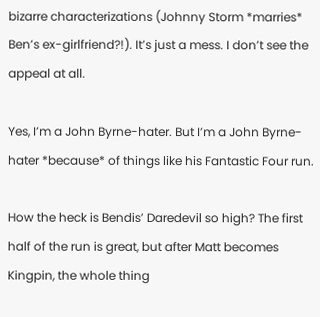bizarre characterizations (Johnny Storm *marries* Ben’s ex-girlfriend?!). It’s just a mess. I don’t see the appeal at all.

Yes, I’m a John Byrne-hater. But I’m a John Byrne-hater *because* of things like his Fantastic Four run.

How the heck is Bendis’ Daredevil so high? The first half of the run is great, but after Matt becomes Kingpin, the whole thing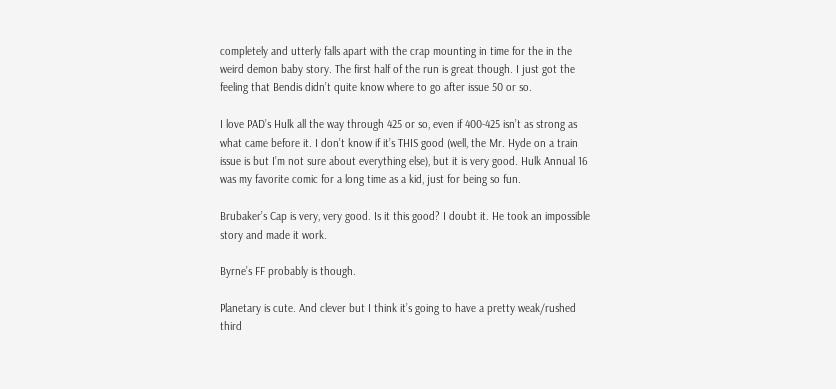completely and utterly falls apart with the crap mounting in time for the in the weird demon baby story. The first half of the run is great though. I just got the feeling that Bendis didn’t quite know where to go after issue 50 or so.

I love PAD’s Hulk all the way through 425 or so, even if 400-425 isn’t as strong as what came before it. I don’t know if it’s THIS good (well, the Mr. Hyde on a train issue is but I’m not sure about everything else), but it is very good. Hulk Annual 16 was my favorite comic for a long time as a kid, just for being so fun.

Brubaker’s Cap is very, very good. Is it this good? I doubt it. He took an impossible story and made it work.

Byrne’s FF probably is though.

Planetary is cute. And clever but I think it’s going to have a pretty weak/rushed third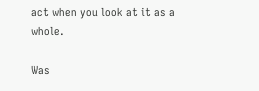act when you look at it as a whole.

Was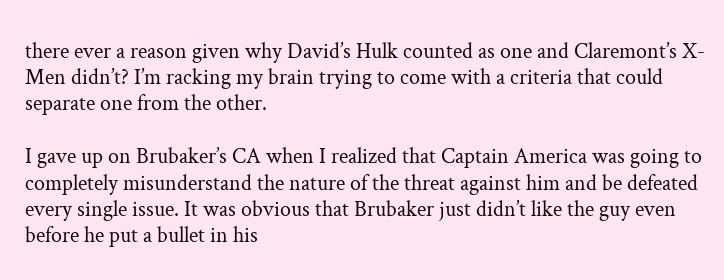there ever a reason given why David’s Hulk counted as one and Claremont’s X-Men didn’t? I’m racking my brain trying to come with a criteria that could separate one from the other.

I gave up on Brubaker’s CA when I realized that Captain America was going to completely misunderstand the nature of the threat against him and be defeated every single issue. It was obvious that Brubaker just didn’t like the guy even before he put a bullet in his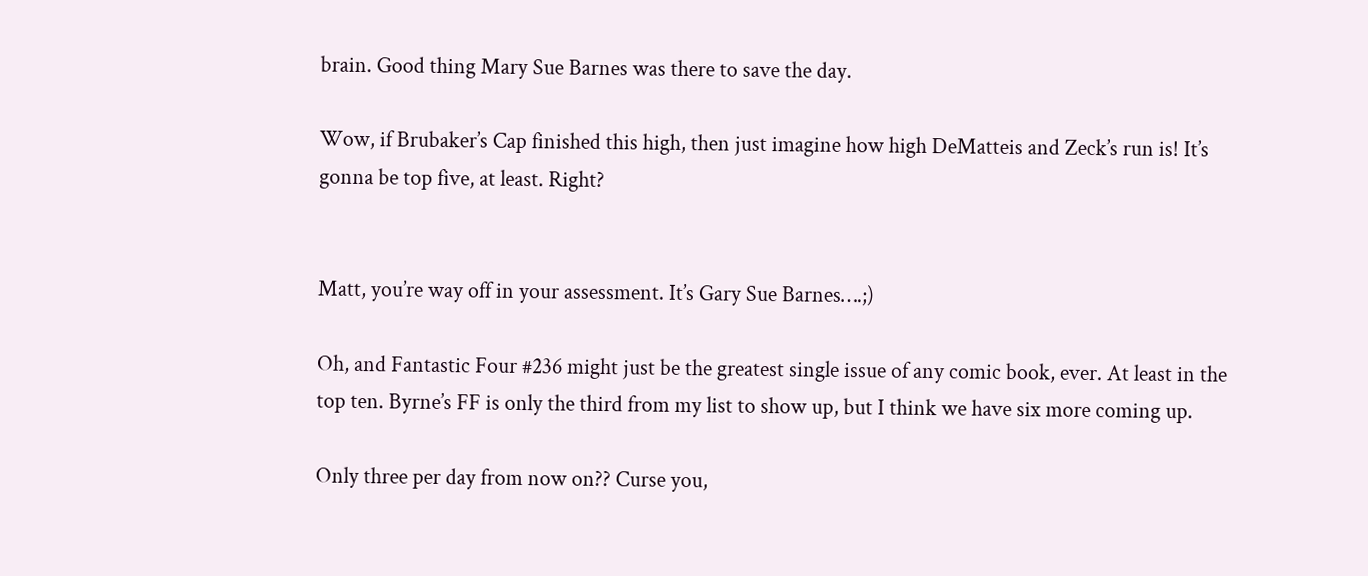brain. Good thing Mary Sue Barnes was there to save the day.

Wow, if Brubaker’s Cap finished this high, then just imagine how high DeMatteis and Zeck’s run is! It’s gonna be top five, at least. Right?


Matt, you’re way off in your assessment. It’s Gary Sue Barnes….;)

Oh, and Fantastic Four #236 might just be the greatest single issue of any comic book, ever. At least in the top ten. Byrne’s FF is only the third from my list to show up, but I think we have six more coming up.

Only three per day from now on?? Curse you,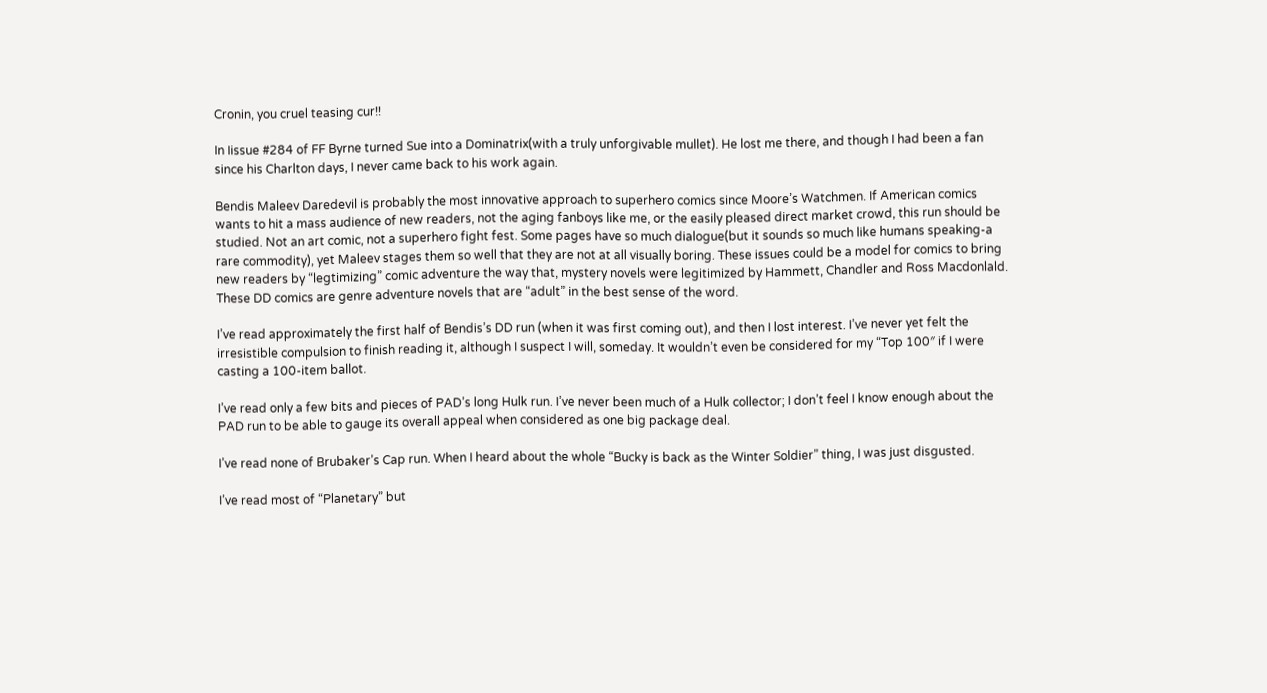Cronin, you cruel teasing cur!!

In Iissue #284 of FF Byrne turned Sue into a Dominatrix(with a truly unforgivable mullet). He lost me there, and though I had been a fan since his Charlton days, I never came back to his work again.

Bendis Maleev Daredevil is probably the most innovative approach to superhero comics since Moore’s Watchmen. If American comics wants to hit a mass audience of new readers, not the aging fanboys like me, or the easily pleased direct market crowd, this run should be studied. Not an art comic, not a superhero fight fest. Some pages have so much dialogue(but it sounds so much like humans speaking-a rare commodity), yet Maleev stages them so well that they are not at all visually boring. These issues could be a model for comics to bring new readers by “legtimizing” comic adventure the way that, mystery novels were legitimized by Hammett, Chandler and Ross Macdonlald. These DD comics are genre adventure novels that are “adult” in the best sense of the word.

I’ve read approximately the first half of Bendis’s DD run (when it was first coming out), and then I lost interest. I’ve never yet felt the irresistible compulsion to finish reading it, although I suspect I will, someday. It wouldn’t even be considered for my “Top 100″ if I were casting a 100-item ballot.

I’ve read only a few bits and pieces of PAD’s long Hulk run. I’ve never been much of a Hulk collector; I don’t feel I know enough about the PAD run to be able to gauge its overall appeal when considered as one big package deal.

I’ve read none of Brubaker’s Cap run. When I heard about the whole “Bucky is back as the Winter Soldier” thing, I was just disgusted.

I’ve read most of “Planetary” but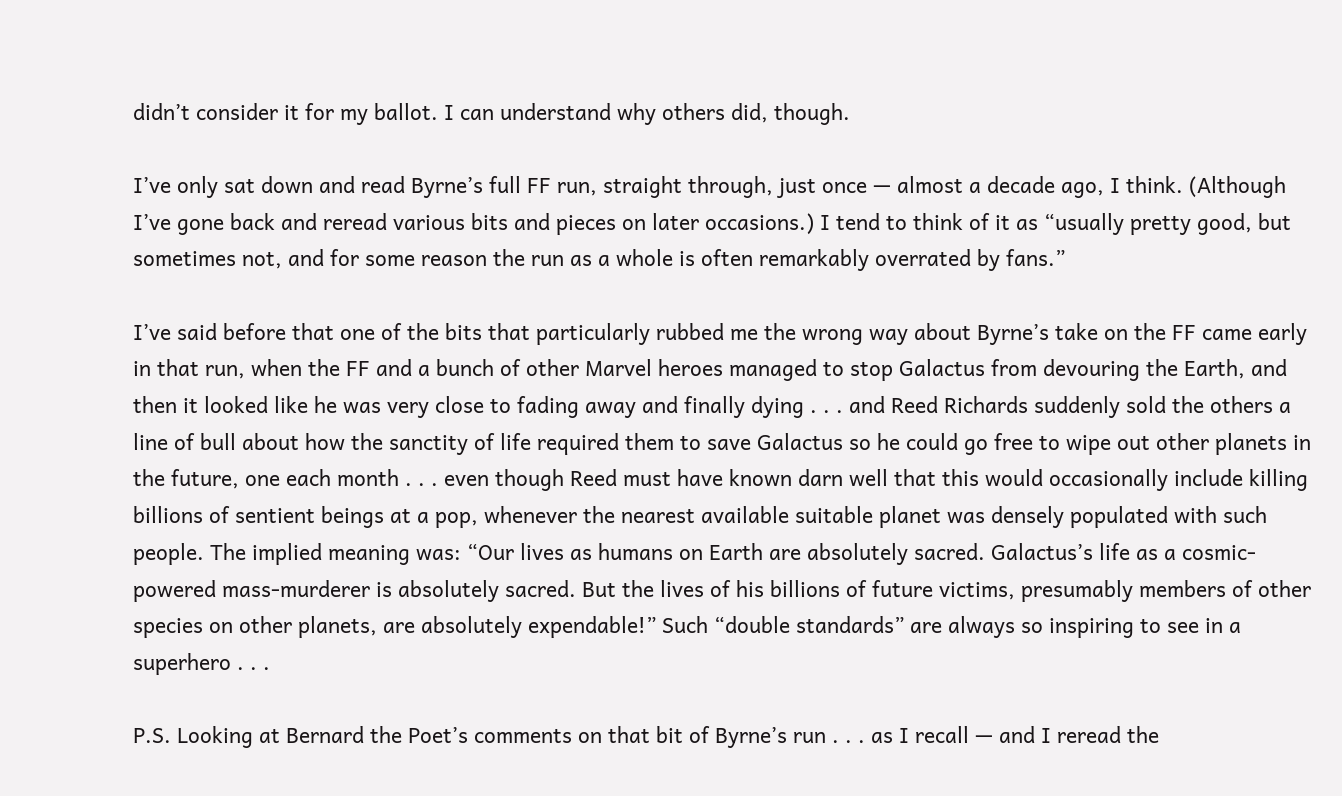didn’t consider it for my ballot. I can understand why others did, though.

I’ve only sat down and read Byrne’s full FF run, straight through, just once — almost a decade ago, I think. (Although I’ve gone back and reread various bits and pieces on later occasions.) I tend to think of it as “usually pretty good, but sometimes not, and for some reason the run as a whole is often remarkably overrated by fans.”

I’ve said before that one of the bits that particularly rubbed me the wrong way about Byrne’s take on the FF came early in that run, when the FF and a bunch of other Marvel heroes managed to stop Galactus from devouring the Earth, and then it looked like he was very close to fading away and finally dying . . . and Reed Richards suddenly sold the others a line of bull about how the sanctity of life required them to save Galactus so he could go free to wipe out other planets in the future, one each month . . . even though Reed must have known darn well that this would occasionally include killing billions of sentient beings at a pop, whenever the nearest available suitable planet was densely populated with such people. The implied meaning was: “Our lives as humans on Earth are absolutely sacred. Galactus’s life as a cosmic-powered mass-murderer is absolutely sacred. But the lives of his billions of future victims, presumably members of other species on other planets, are absolutely expendable!” Such “double standards” are always so inspiring to see in a superhero . . .

P.S. Looking at Bernard the Poet’s comments on that bit of Byrne’s run . . . as I recall — and I reread the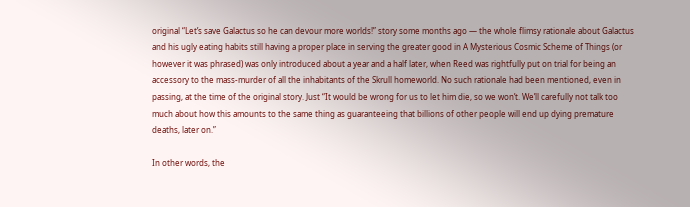original “Let’s save Galactus so he can devour more worlds!” story some months ago — the whole flimsy rationale about Galactus and his ugly eating habits still having a proper place in serving the greater good in A Mysterious Cosmic Scheme of Things (or however it was phrased) was only introduced about a year and a half later, when Reed was rightfully put on trial for being an accessory to the mass-murder of all the inhabitants of the Skrull homeworld. No such rationale had been mentioned, even in passing, at the time of the original story. Just “It would be wrong for us to let him die, so we won’t. We’ll carefully not talk too much about how this amounts to the same thing as guaranteeing that billions of other people will end up dying premature deaths, later on.”

In other words, the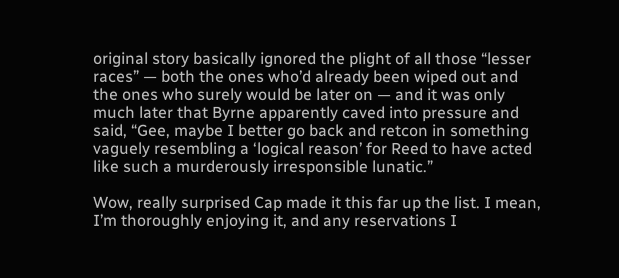original story basically ignored the plight of all those “lesser races” — both the ones who’d already been wiped out and the ones who surely would be later on — and it was only much later that Byrne apparently caved into pressure and said, “Gee, maybe I better go back and retcon in something vaguely resembling a ‘logical reason’ for Reed to have acted like such a murderously irresponsible lunatic.”

Wow, really surprised Cap made it this far up the list. I mean, I’m thoroughly enjoying it, and any reservations I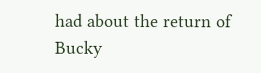had about the return of Bucky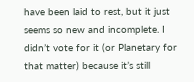have been laid to rest, but it just seems so new and incomplete. I didn’t vote for it (or Planetary for that matter) because it’s still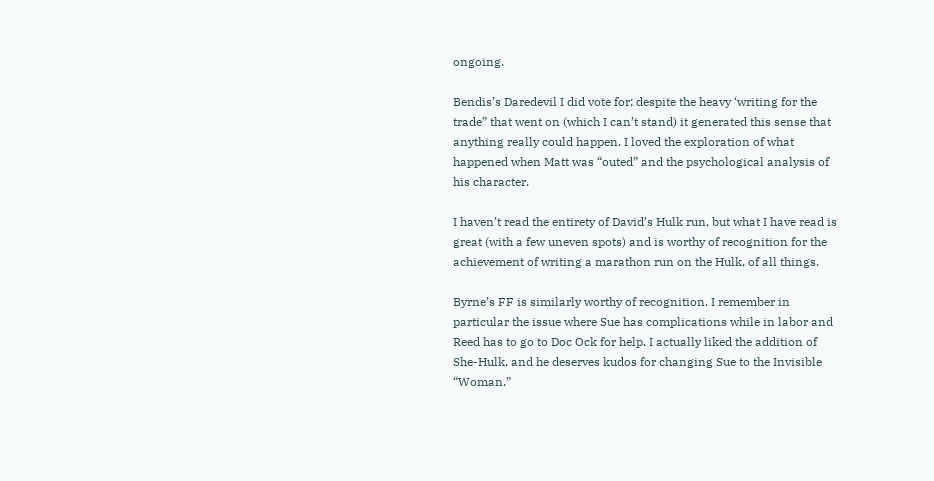ongoing.

Bendis’s Daredevil I did vote for; despite the heavy ‘writing for the trade” that went on (which I can’t stand) it generated this sense that anything really could happen. I loved the exploration of what happened when Matt was “outed” and the psychological analysis of his character.

I haven’t read the entirety of David’s Hulk run, but what I have read is great (with a few uneven spots) and is worthy of recognition for the achievement of writing a marathon run on the Hulk, of all things.

Byrne’s FF is similarly worthy of recognition. I remember in particular the issue where Sue has complications while in labor and Reed has to go to Doc Ock for help. I actually liked the addition of She-Hulk, and he deserves kudos for changing Sue to the Invisible “Woman.”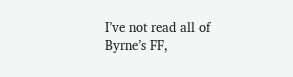I’ve not read all of Byrne’s FF,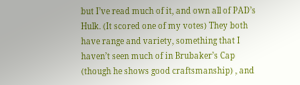but I’ve read much of it, and own all of PAD’s Hulk. (It scored one of my votes) They both have range and variety, something that I haven’t seen much of in Brubaker’s Cap (though he shows good craftsmanship) , and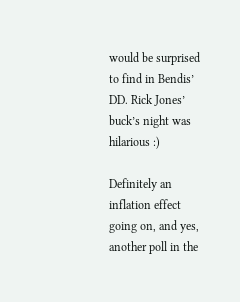would be surprised to find in Bendis’ DD. Rick Jones’ buck’s night was hilarious :)

Definitely an inflation effect going on, and yes, another poll in the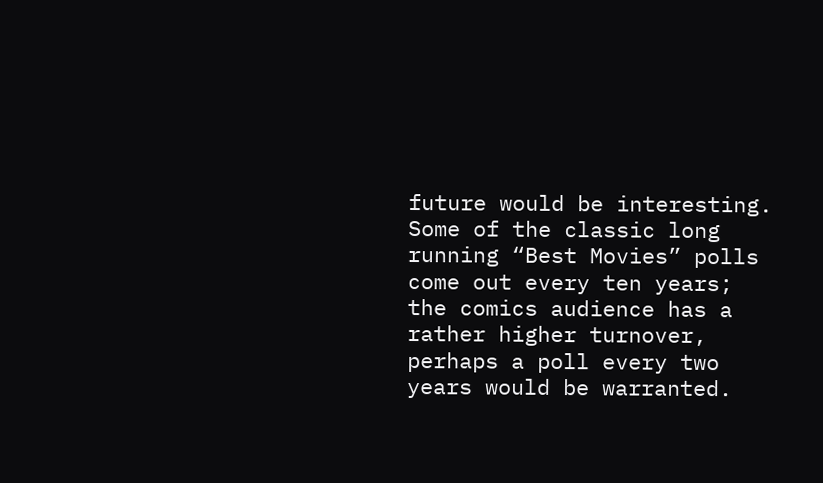future would be interesting. Some of the classic long running “Best Movies” polls come out every ten years; the comics audience has a rather higher turnover, perhaps a poll every two years would be warranted.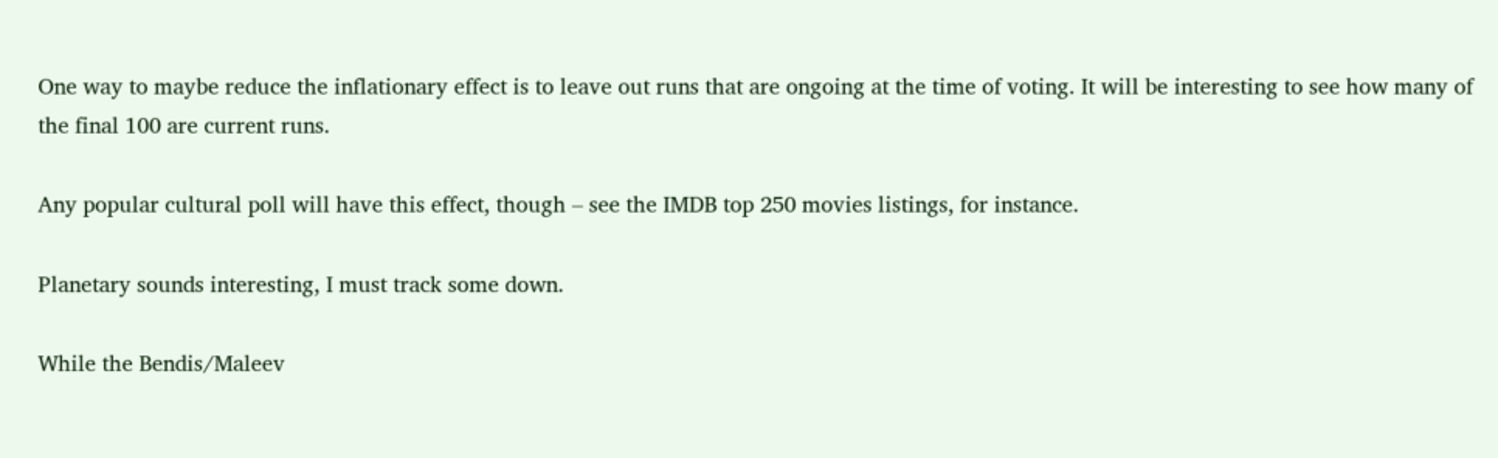One way to maybe reduce the inflationary effect is to leave out runs that are ongoing at the time of voting. It will be interesting to see how many of the final 100 are current runs.

Any popular cultural poll will have this effect, though – see the IMDB top 250 movies listings, for instance.

Planetary sounds interesting, I must track some down.

While the Bendis/Maleev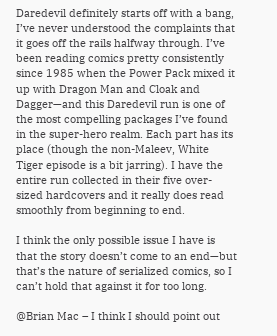Daredevil definitely starts off with a bang, I’ve never understood the complaints that it goes off the rails halfway through. I’ve been reading comics pretty consistently since 1985 when the Power Pack mixed it up with Dragon Man and Cloak and Dagger—and this Daredevil run is one of the most compelling packages I’ve found in the super-hero realm. Each part has its place (though the non-Maleev, White Tiger episode is a bit jarring). I have the entire run collected in their five over-sized hardcovers and it really does read smoothly from beginning to end.

I think the only possible issue I have is that the story doesn’t come to an end—but that’s the nature of serialized comics, so I can’t hold that against it for too long.

@Brian Mac – I think I should point out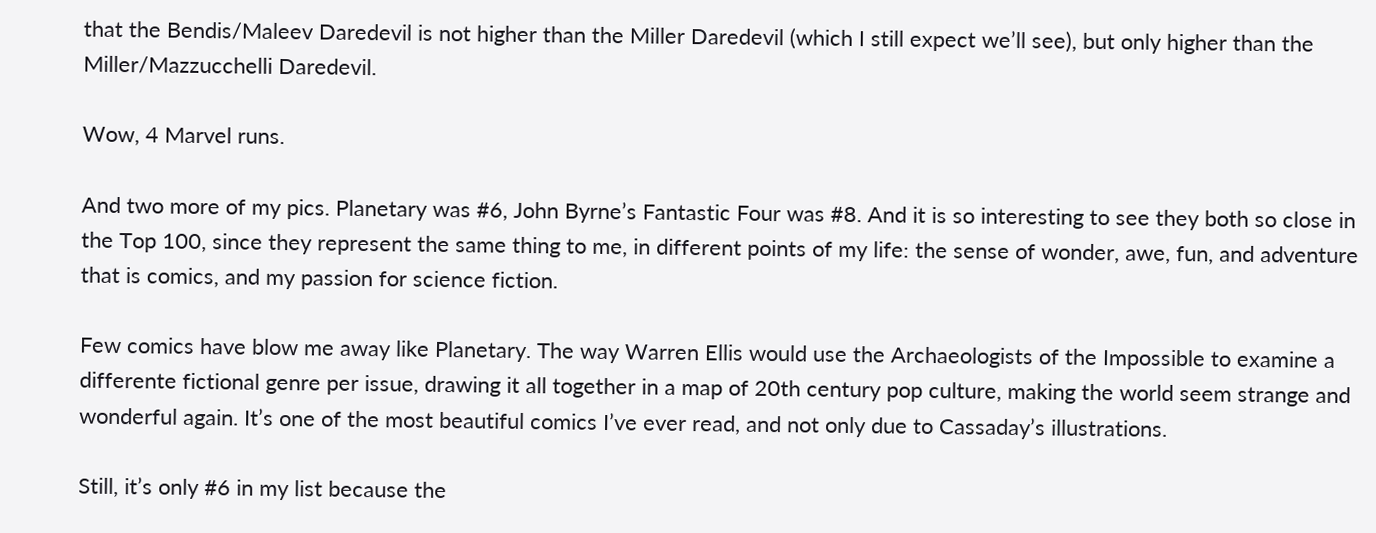that the Bendis/Maleev Daredevil is not higher than the Miller Daredevil (which I still expect we’ll see), but only higher than the Miller/Mazzucchelli Daredevil.

Wow, 4 Marvel runs.

And two more of my pics. Planetary was #6, John Byrne’s Fantastic Four was #8. And it is so interesting to see they both so close in the Top 100, since they represent the same thing to me, in different points of my life: the sense of wonder, awe, fun, and adventure that is comics, and my passion for science fiction.

Few comics have blow me away like Planetary. The way Warren Ellis would use the Archaeologists of the Impossible to examine a differente fictional genre per issue, drawing it all together in a map of 20th century pop culture, making the world seem strange and wonderful again. It’s one of the most beautiful comics I’ve ever read, and not only due to Cassaday’s illustrations.

Still, it’s only #6 in my list because the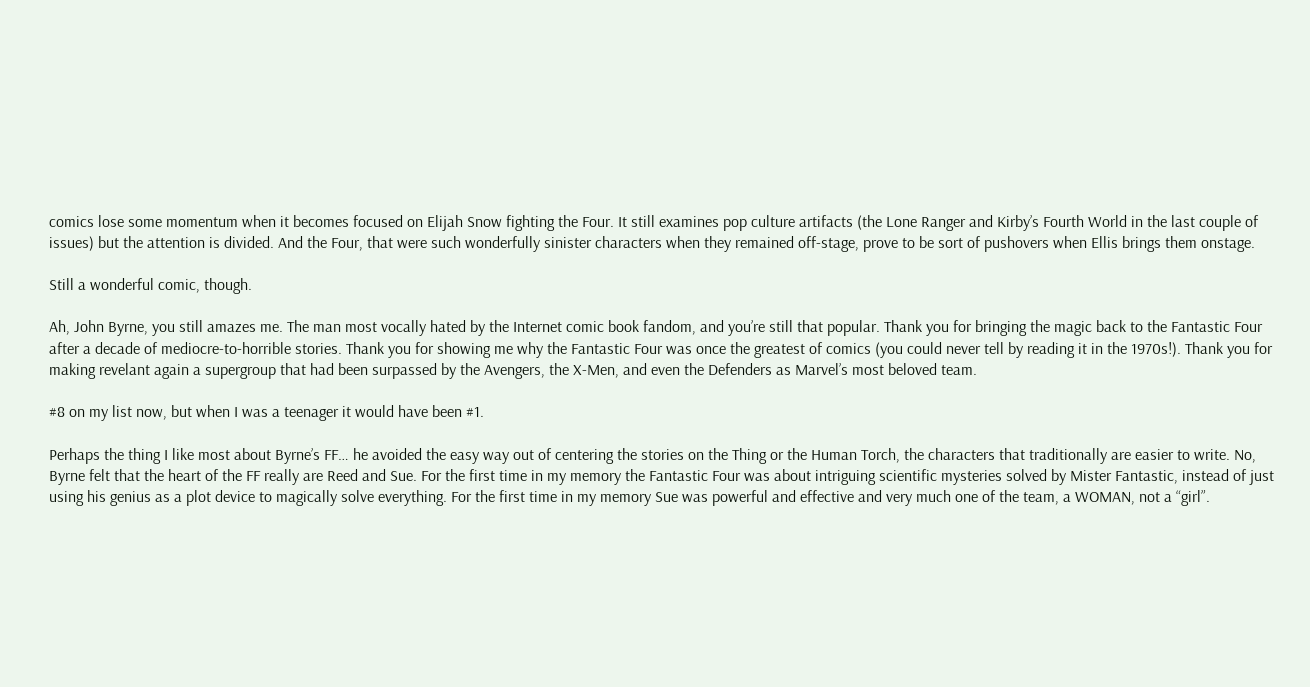comics lose some momentum when it becomes focused on Elijah Snow fighting the Four. It still examines pop culture artifacts (the Lone Ranger and Kirby’s Fourth World in the last couple of issues) but the attention is divided. And the Four, that were such wonderfully sinister characters when they remained off-stage, prove to be sort of pushovers when Ellis brings them onstage.

Still a wonderful comic, though.

Ah, John Byrne, you still amazes me. The man most vocally hated by the Internet comic book fandom, and you’re still that popular. Thank you for bringing the magic back to the Fantastic Four after a decade of mediocre-to-horrible stories. Thank you for showing me why the Fantastic Four was once the greatest of comics (you could never tell by reading it in the 1970s!). Thank you for making revelant again a supergroup that had been surpassed by the Avengers, the X-Men, and even the Defenders as Marvel’s most beloved team.

#8 on my list now, but when I was a teenager it would have been #1.

Perhaps the thing I like most about Byrne’s FF… he avoided the easy way out of centering the stories on the Thing or the Human Torch, the characters that traditionally are easier to write. No, Byrne felt that the heart of the FF really are Reed and Sue. For the first time in my memory the Fantastic Four was about intriguing scientific mysteries solved by Mister Fantastic, instead of just using his genius as a plot device to magically solve everything. For the first time in my memory Sue was powerful and effective and very much one of the team, a WOMAN, not a “girl”.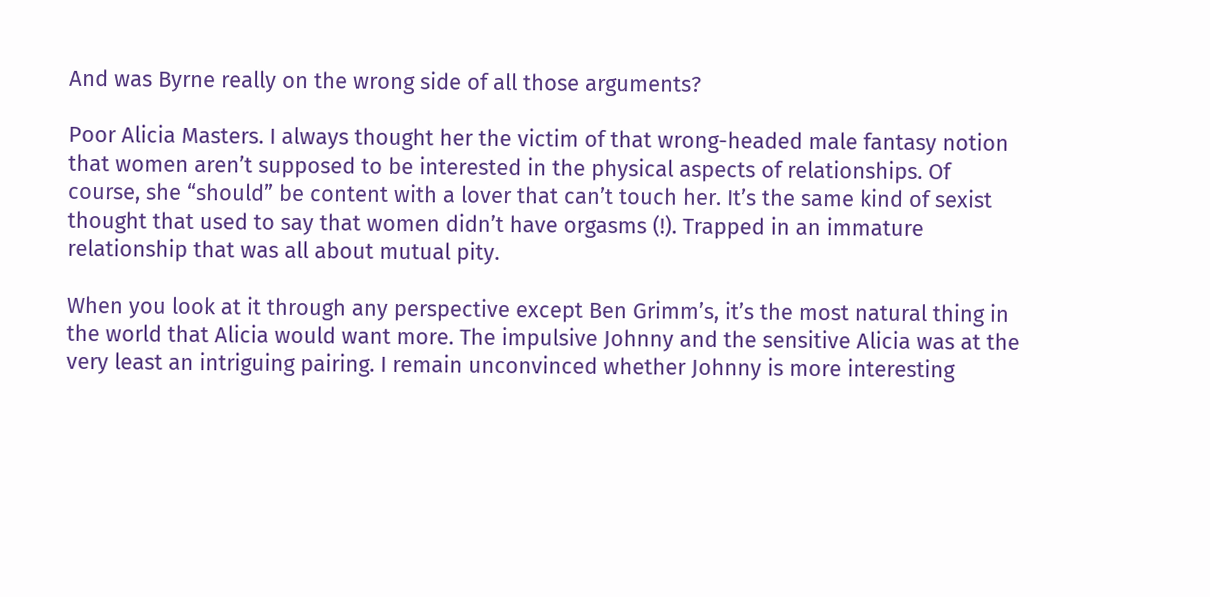And was Byrne really on the wrong side of all those arguments?

Poor Alicia Masters. I always thought her the victim of that wrong-headed male fantasy notion that women aren’t supposed to be interested in the physical aspects of relationships. Of course, she “should” be content with a lover that can’t touch her. It’s the same kind of sexist thought that used to say that women didn’t have orgasms (!). Trapped in an immature relationship that was all about mutual pity.

When you look at it through any perspective except Ben Grimm’s, it’s the most natural thing in the world that Alicia would want more. The impulsive Johnny and the sensitive Alicia was at the very least an intriguing pairing. I remain unconvinced whether Johnny is more interesting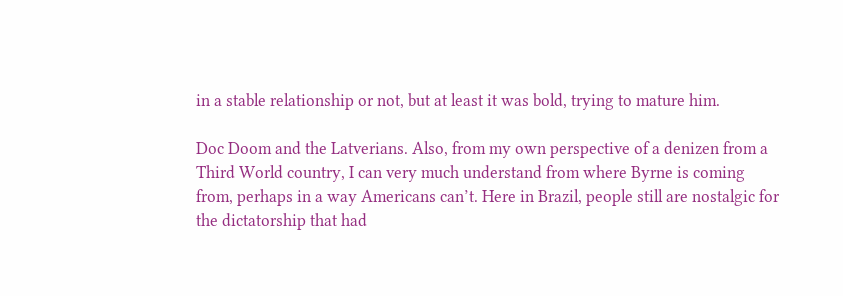in a stable relationship or not, but at least it was bold, trying to mature him.

Doc Doom and the Latverians. Also, from my own perspective of a denizen from a Third World country, I can very much understand from where Byrne is coming from, perhaps in a way Americans can’t. Here in Brazil, people still are nostalgic for the dictatorship that had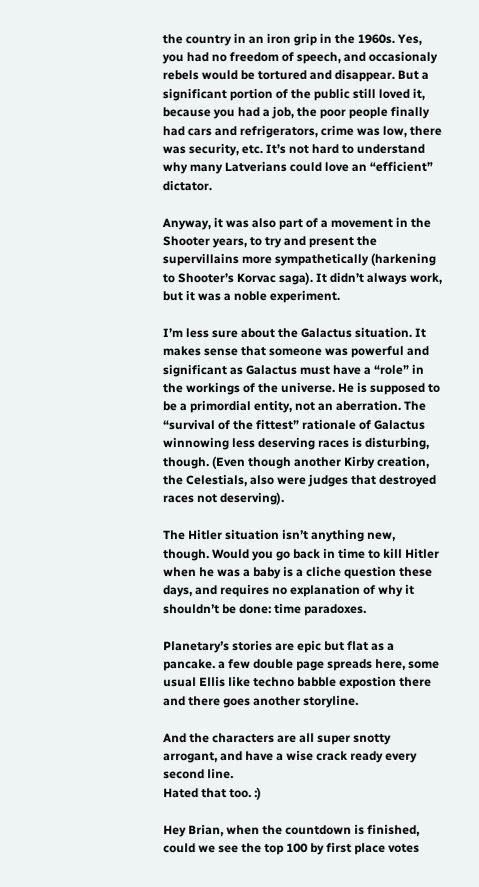the country in an iron grip in the 1960s. Yes, you had no freedom of speech, and occasionaly rebels would be tortured and disappear. But a significant portion of the public still loved it, because you had a job, the poor people finally had cars and refrigerators, crime was low, there was security, etc. It’s not hard to understand why many Latverians could love an “efficient” dictator.

Anyway, it was also part of a movement in the Shooter years, to try and present the supervillains more sympathetically (harkening to Shooter’s Korvac saga). It didn’t always work, but it was a noble experiment.

I’m less sure about the Galactus situation. It makes sense that someone was powerful and significant as Galactus must have a “role” in the workings of the universe. He is supposed to be a primordial entity, not an aberration. The “survival of the fittest” rationale of Galactus winnowing less deserving races is disturbing, though. (Even though another Kirby creation, the Celestials, also were judges that destroyed races not deserving).

The Hitler situation isn’t anything new, though. Would you go back in time to kill Hitler when he was a baby is a cliche question these days, and requires no explanation of why it shouldn’t be done: time paradoxes.

Planetary’s stories are epic but flat as a pancake. a few double page spreads here, some usual Ellis like techno babble expostion there and there goes another storyline.

And the characters are all super snotty arrogant, and have a wise crack ready every second line.
Hated that too. :)

Hey Brian, when the countdown is finished, could we see the top 100 by first place votes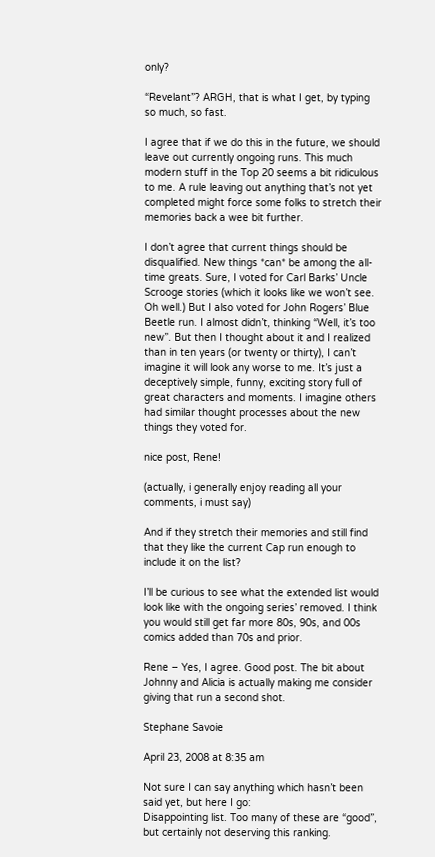only?

“Revelant”? ARGH, that is what I get, by typing so much, so fast.

I agree that if we do this in the future, we should leave out currently ongoing runs. This much modern stuff in the Top 20 seems a bit ridiculous to me. A rule leaving out anything that’s not yet completed might force some folks to stretch their memories back a wee bit further.

I don’t agree that current things should be disqualified. New things *can* be among the all-time greats. Sure, I voted for Carl Barks’ Uncle Scrooge stories (which it looks like we won’t see. Oh well.) But I also voted for John Rogers’ Blue Beetle run. I almost didn’t, thinking “Well, it’s too new”. But then I thought about it and I realized than in ten years (or twenty or thirty), I can’t imagine it will look any worse to me. It’s just a deceptively simple, funny, exciting story full of great characters and moments. I imagine others had similar thought processes about the new things they voted for.

nice post, Rene!

(actually, i generally enjoy reading all your comments, i must say)

And if they stretch their memories and still find that they like the current Cap run enough to include it on the list?

I’ll be curious to see what the extended list would look like with the ongoing series’ removed. I think you would still get far more 80s, 90s, and 00s comics added than 70s and prior.

Rene – Yes, I agree. Good post. The bit about Johnny and Alicia is actually making me consider giving that run a second shot.

Stephane Savoie

April 23, 2008 at 8:35 am

Not sure I can say anything which hasn’t been said yet, but here I go:
Disappointing list. Too many of these are “good”, but certainly not deserving this ranking.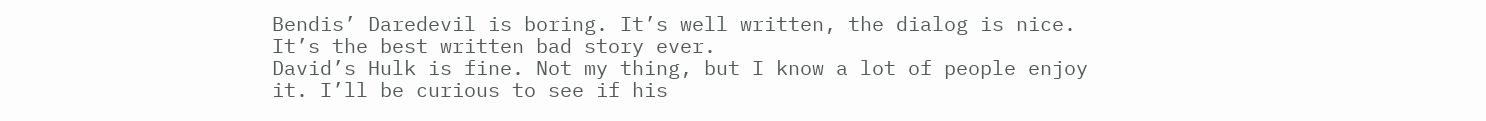Bendis’ Daredevil is boring. It’s well written, the dialog is nice. It’s the best written bad story ever.
David’s Hulk is fine. Not my thing, but I know a lot of people enjoy it. I’ll be curious to see if his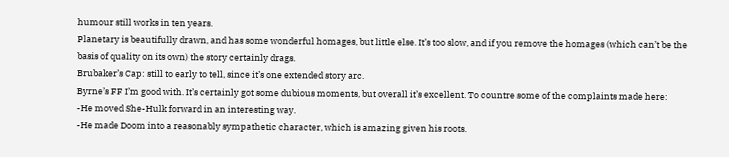humour still works in ten years.
Planetary is beautifully drawn, and has some wonderful homages, but little else. It’s too slow, and if you remove the homages (which can’t be the basis of quality on its own) the story certainly drags.
Brubaker’s Cap: still to early to tell, since it’s one extended story arc.
Byrne’s FF I’m good with. It’s certainly got some dubious moments, but overall it’s excellent. To countre some of the complaints made here:
-He moved She-Hulk forward in an interesting way.
-He made Doom into a reasonably sympathetic character, which is amazing given his roots.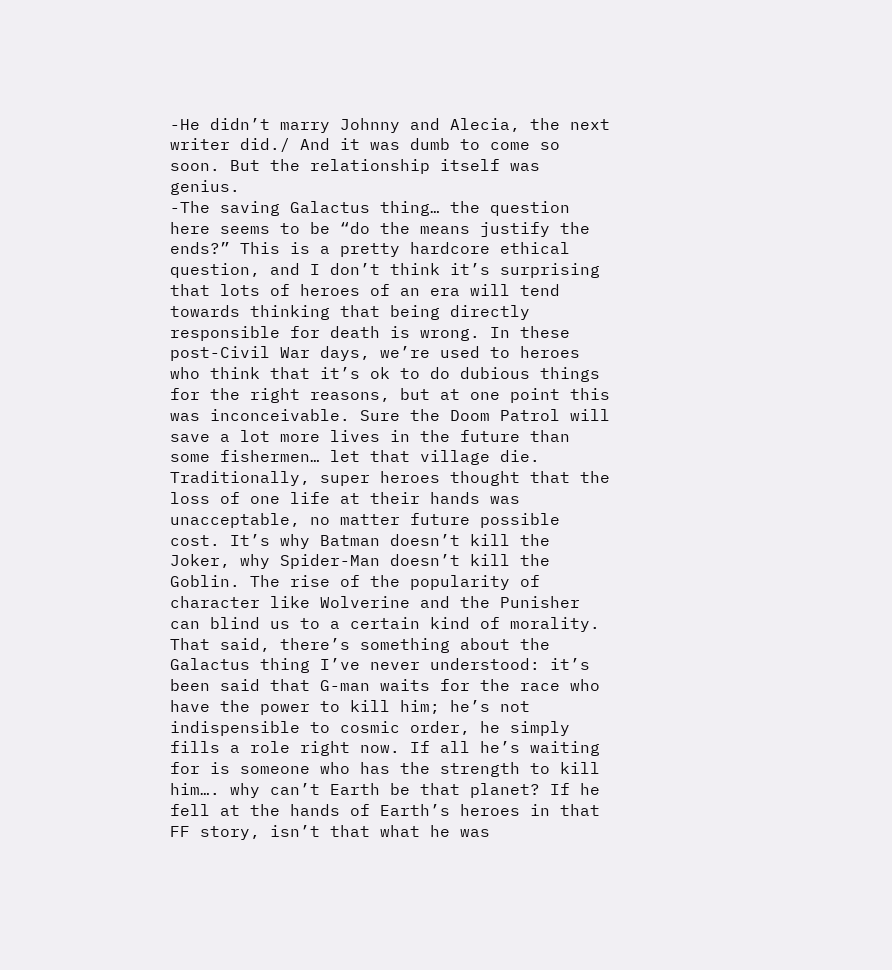-He didn’t marry Johnny and Alecia, the next writer did./ And it was dumb to come so soon. But the relationship itself was genius.
-The saving Galactus thing… the question here seems to be “do the means justify the ends?” This is a pretty hardcore ethical question, and I don’t think it’s surprising that lots of heroes of an era will tend towards thinking that being directly responsible for death is wrong. In these post-Civil War days, we’re used to heroes who think that it’s ok to do dubious things for the right reasons, but at one point this was inconceivable. Sure the Doom Patrol will save a lot more lives in the future than some fishermen… let that village die. Traditionally, super heroes thought that the loss of one life at their hands was unacceptable, no matter future possible cost. It’s why Batman doesn’t kill the Joker, why Spider-Man doesn’t kill the Goblin. The rise of the popularity of character like Wolverine and the Punisher can blind us to a certain kind of morality.
That said, there’s something about the Galactus thing I’ve never understood: it’s been said that G-man waits for the race who have the power to kill him; he’s not indispensible to cosmic order, he simply fills a role right now. If all he’s waiting for is someone who has the strength to kill him…. why can’t Earth be that planet? If he fell at the hands of Earth’s heroes in that FF story, isn’t that what he was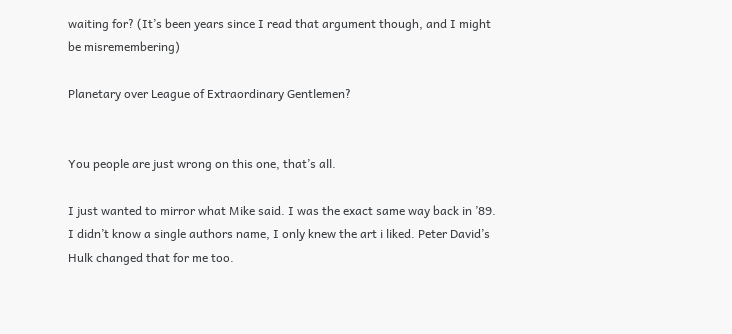waiting for? (It’s been years since I read that argument though, and I might be misremembering)

Planetary over League of Extraordinary Gentlemen?


You people are just wrong on this one, that’s all.

I just wanted to mirror what Mike said. I was the exact same way back in ’89. I didn’t know a single authors name, I only knew the art i liked. Peter David’s Hulk changed that for me too.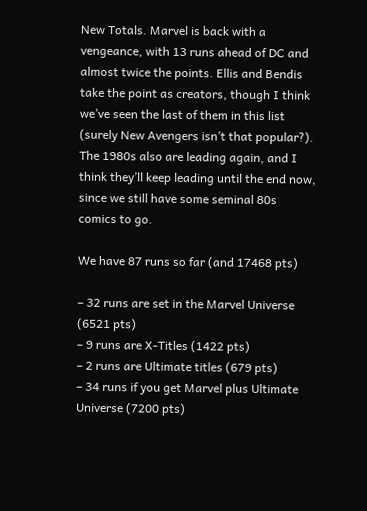New Totals. Marvel is back with a vengeance, with 13 runs ahead of DC and almost twice the points. Ellis and Bendis take the point as creators, though I think we’ve seen the last of them in this list (surely New Avengers isn’t that popular?). The 1980s also are leading again, and I think they’ll keep leading until the end now, since we still have some seminal 80s comics to go.

We have 87 runs so far (and 17468 pts)

– 32 runs are set in the Marvel Universe (6521 pts)
– 9 runs are X-Titles (1422 pts)
– 2 runs are Ultimate titles (679 pts)
– 34 runs if you get Marvel plus Ultimate Universe (7200 pts)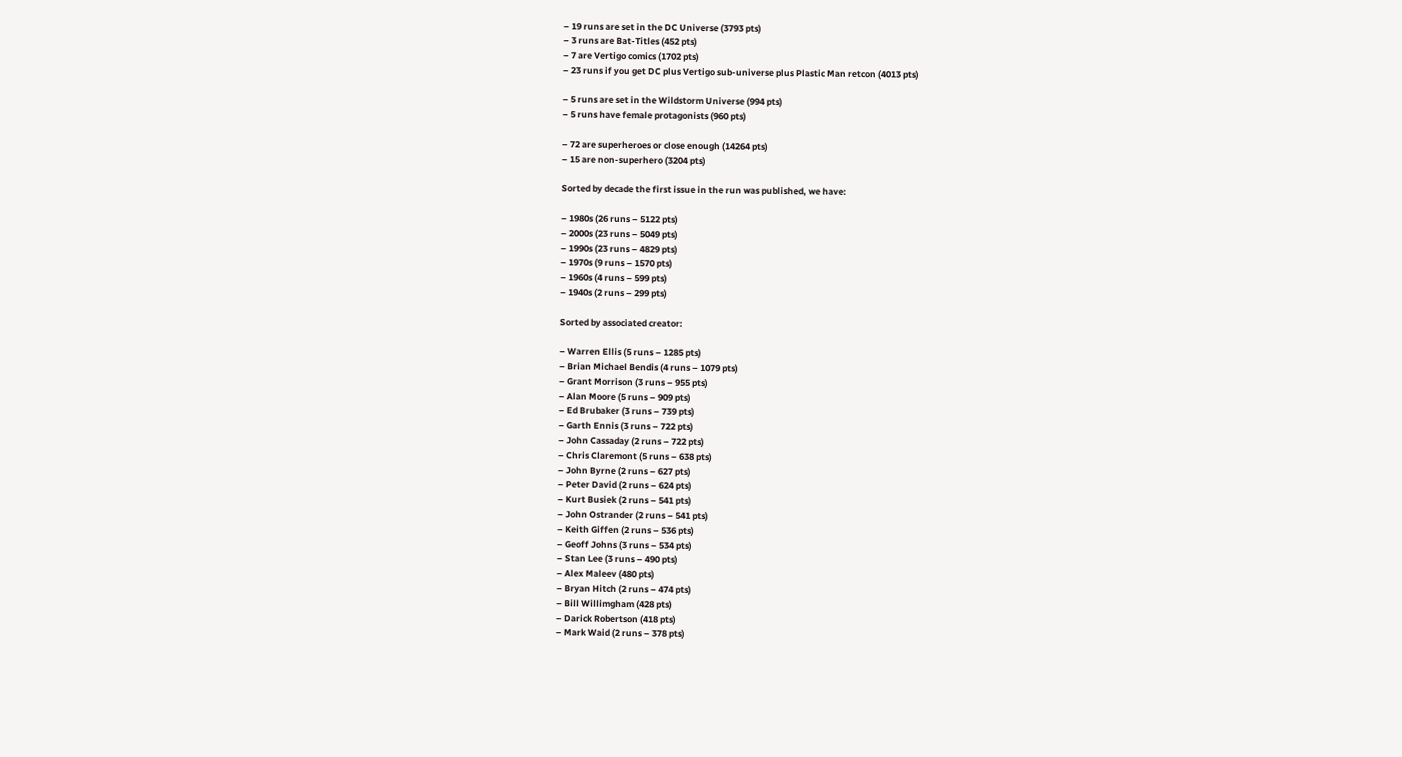– 19 runs are set in the DC Universe (3793 pts)
– 3 runs are Bat-Titles (452 pts)
– 7 are Vertigo comics (1702 pts)
– 23 runs if you get DC plus Vertigo sub-universe plus Plastic Man retcon (4013 pts)

– 5 runs are set in the Wildstorm Universe (994 pts)
– 5 runs have female protagonists (960 pts)

– 72 are superheroes or close enough (14264 pts)
– 15 are non-superhero (3204 pts)

Sorted by decade the first issue in the run was published, we have:

– 1980s (26 runs – 5122 pts)
– 2000s (23 runs – 5049 pts)
– 1990s (23 runs – 4829 pts)
– 1970s (9 runs – 1570 pts)
– 1960s (4 runs – 599 pts)
– 1940s (2 runs – 299 pts)

Sorted by associated creator:

– Warren Ellis (5 runs – 1285 pts)
– Brian Michael Bendis (4 runs – 1079 pts)
– Grant Morrison (3 runs – 955 pts)
– Alan Moore (5 runs – 909 pts)
– Ed Brubaker (3 runs – 739 pts)
– Garth Ennis (3 runs – 722 pts)
– John Cassaday (2 runs – 722 pts)
– Chris Claremont (5 runs – 638 pts)
– John Byrne (2 runs – 627 pts)
– Peter David (2 runs – 624 pts)
– Kurt Busiek (2 runs – 541 pts)
– John Ostrander (2 runs – 541 pts)
– Keith Giffen (2 runs – 536 pts)
– Geoff Johns (3 runs – 534 pts)
– Stan Lee (3 runs – 490 pts)
– Alex Maleev (480 pts)
– Bryan Hitch (2 runs – 474 pts)
– Bill Willimgham (428 pts)
– Darick Robertson (418 pts)
– Mark Waid (2 runs – 378 pts)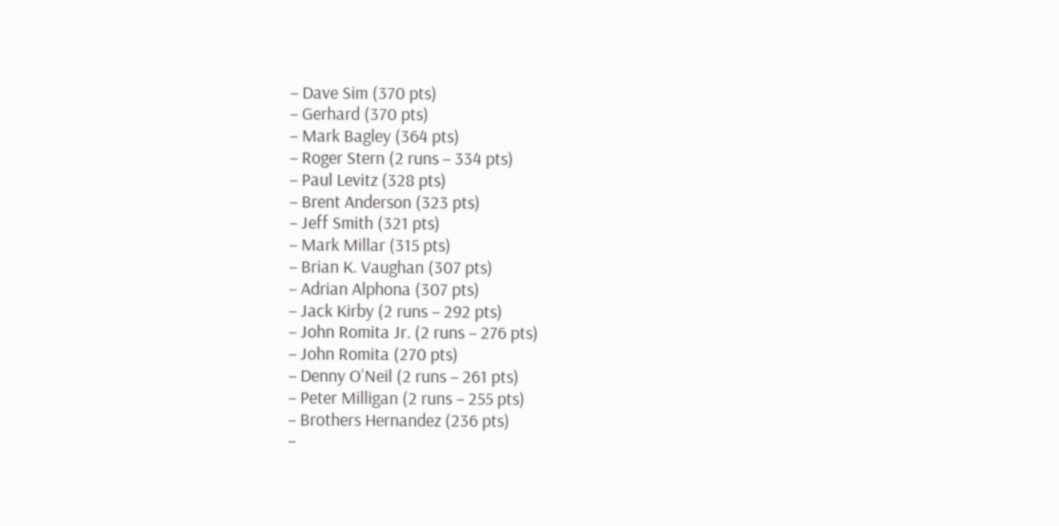– Dave Sim (370 pts)
– Gerhard (370 pts)
– Mark Bagley (364 pts)
– Roger Stern (2 runs – 334 pts)
– Paul Levitz (328 pts)
– Brent Anderson (323 pts)
– Jeff Smith (321 pts)
– Mark Millar (315 pts)
– Brian K. Vaughan (307 pts)
– Adrian Alphona (307 pts)
– Jack Kirby (2 runs – 292 pts)
– John Romita Jr. (2 runs – 276 pts)
– John Romita (270 pts)
– Denny O’Neil (2 runs – 261 pts)
– Peter Milligan (2 runs – 255 pts)
– Brothers Hernandez (236 pts)
–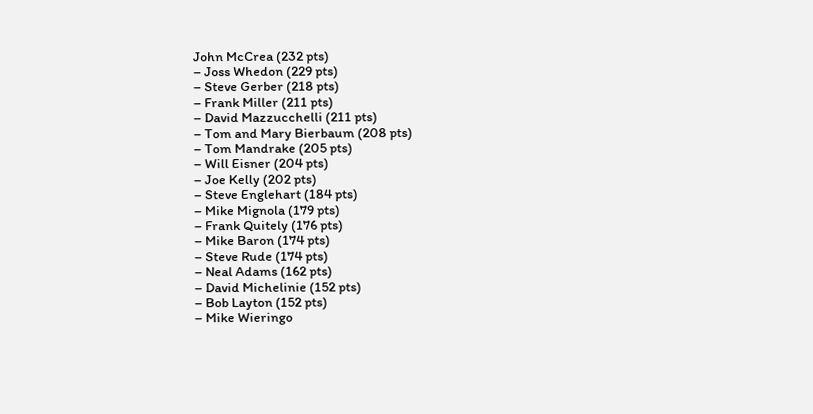John McCrea (232 pts)
– Joss Whedon (229 pts)
– Steve Gerber (218 pts)
– Frank Miller (211 pts)
– David Mazzucchelli (211 pts)
– Tom and Mary Bierbaum (208 pts)
– Tom Mandrake (205 pts)
– Will Eisner (204 pts)
– Joe Kelly (202 pts)
– Steve Englehart (184 pts)
– Mike Mignola (179 pts)
– Frank Quitely (176 pts)
– Mike Baron (174 pts)
– Steve Rude (174 pts)
– Neal Adams (162 pts)
– David Michelinie (152 pts)
– Bob Layton (152 pts)
– Mike Wieringo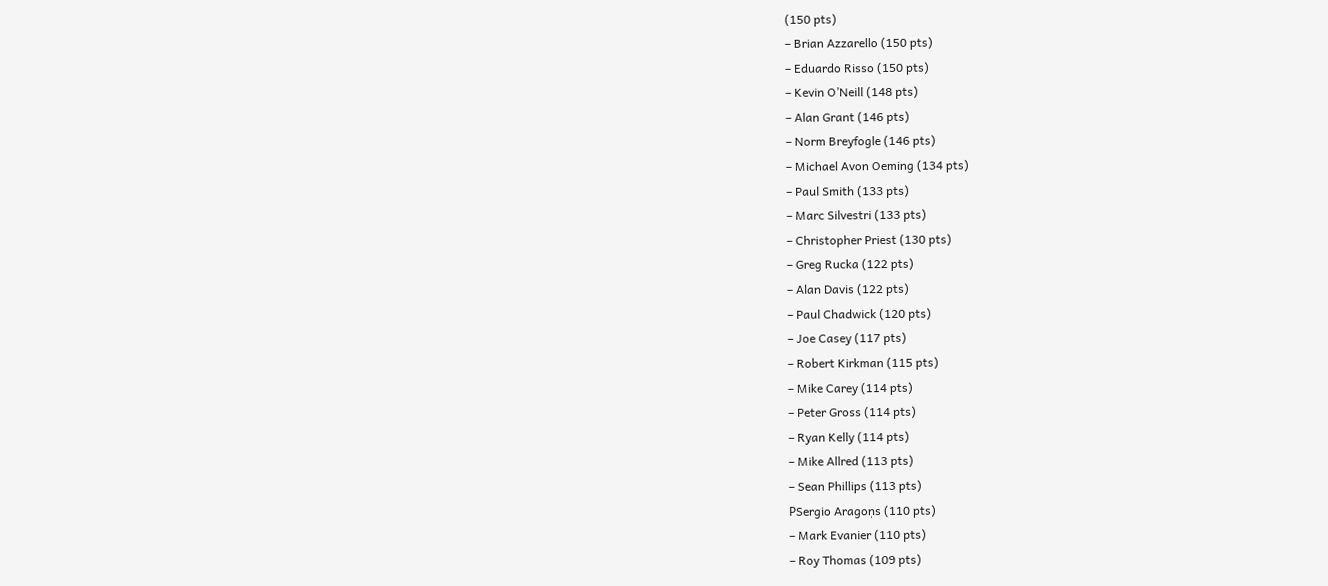(150 pts)
– Brian Azzarello (150 pts)
– Eduardo Risso (150 pts)
– Kevin O’Neill (148 pts)
– Alan Grant (146 pts)
– Norm Breyfogle (146 pts)
– Michael Avon Oeming (134 pts)
– Paul Smith (133 pts)
– Marc Silvestri (133 pts)
– Christopher Priest (130 pts)
– Greg Rucka (122 pts)
– Alan Davis (122 pts)
– Paul Chadwick (120 pts)
– Joe Casey (117 pts)
– Robert Kirkman (115 pts)
– Mike Carey (114 pts)
– Peter Gross (114 pts)
– Ryan Kelly (114 pts)
– Mike Allred (113 pts)
– Sean Phillips (113 pts)
РSergio Aragon̩s (110 pts)
– Mark Evanier (110 pts)
– Roy Thomas (109 pts)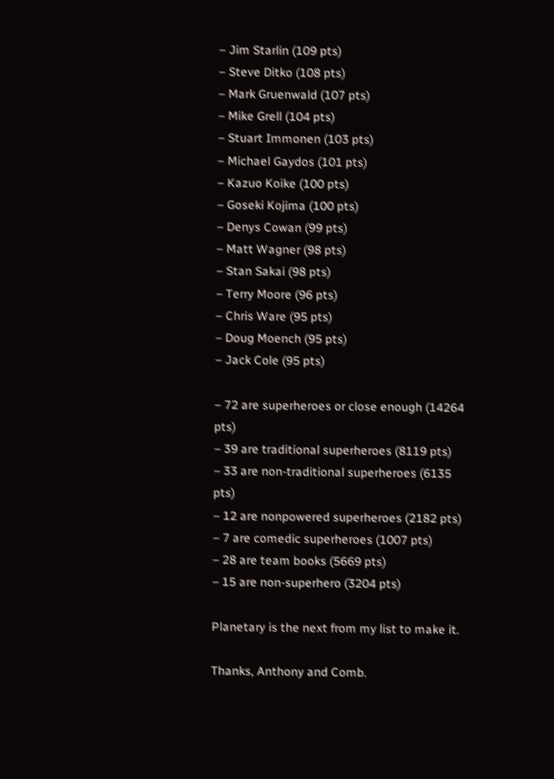– Jim Starlin (109 pts)
– Steve Ditko (108 pts)
– Mark Gruenwald (107 pts)
– Mike Grell (104 pts)
– Stuart Immonen (103 pts)
– Michael Gaydos (101 pts)
– Kazuo Koike (100 pts)
– Goseki Kojima (100 pts)
– Denys Cowan (99 pts)
– Matt Wagner (98 pts)
– Stan Sakai (98 pts)
– Terry Moore (96 pts)
– Chris Ware (95 pts)
– Doug Moench (95 pts)
– Jack Cole (95 pts)

– 72 are superheroes or close enough (14264 pts)
– 39 are traditional superheroes (8119 pts)
– 33 are non-traditional superheroes (6135 pts)
– 12 are nonpowered superheroes (2182 pts)
– 7 are comedic superheroes (1007 pts)
– 28 are team books (5669 pts)
– 15 are non-superhero (3204 pts)

Planetary is the next from my list to make it.

Thanks, Anthony and Comb.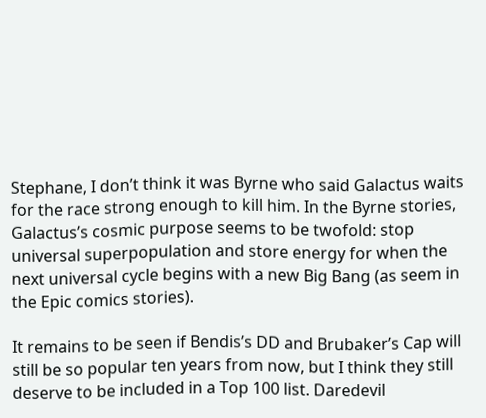Stephane, I don’t think it was Byrne who said Galactus waits for the race strong enough to kill him. In the Byrne stories, Galactus’s cosmic purpose seems to be twofold: stop universal superpopulation and store energy for when the next universal cycle begins with a new Big Bang (as seem in the Epic comics stories).

It remains to be seen if Bendis’s DD and Brubaker’s Cap will still be so popular ten years from now, but I think they still deserve to be included in a Top 100 list. Daredevil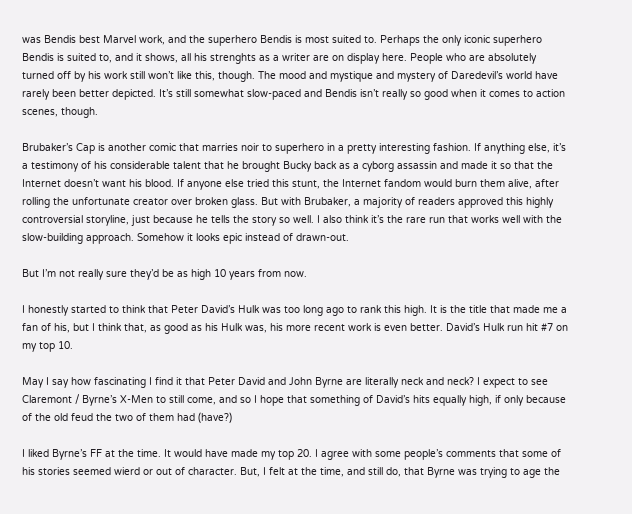was Bendis best Marvel work, and the superhero Bendis is most suited to. Perhaps the only iconic superhero Bendis is suited to, and it shows, all his strenghts as a writer are on display here. People who are absolutely turned off by his work still won’t like this, though. The mood and mystique and mystery of Daredevil’s world have rarely been better depicted. It’s still somewhat slow-paced and Bendis isn’t really so good when it comes to action scenes, though.

Brubaker’s Cap is another comic that marries noir to superhero in a pretty interesting fashion. If anything else, it’s a testimony of his considerable talent that he brought Bucky back as a cyborg assassin and made it so that the Internet doesn’t want his blood. If anyone else tried this stunt, the Internet fandom would burn them alive, after rolling the unfortunate creator over broken glass. But with Brubaker, a majority of readers approved this highly controversial storyline, just because he tells the story so well. I also think it’s the rare run that works well with the slow-building approach. Somehow it looks epic instead of drawn-out.

But I’m not really sure they’d be as high 10 years from now.

I honestly started to think that Peter David’s Hulk was too long ago to rank this high. It is the title that made me a fan of his, but I think that, as good as his Hulk was, his more recent work is even better. David’s Hulk run hit #7 on my top 10.

May I say how fascinating I find it that Peter David and John Byrne are literally neck and neck? I expect to see Claremont / Byrne’s X-Men to still come, and so I hope that something of David’s hits equally high, if only because of the old feud the two of them had (have?)

I liked Byrne’s FF at the time. It would have made my top 20. I agree with some people’s comments that some of his stories seemed wierd or out of character. But, I felt at the time, and still do, that Byrne was trying to age the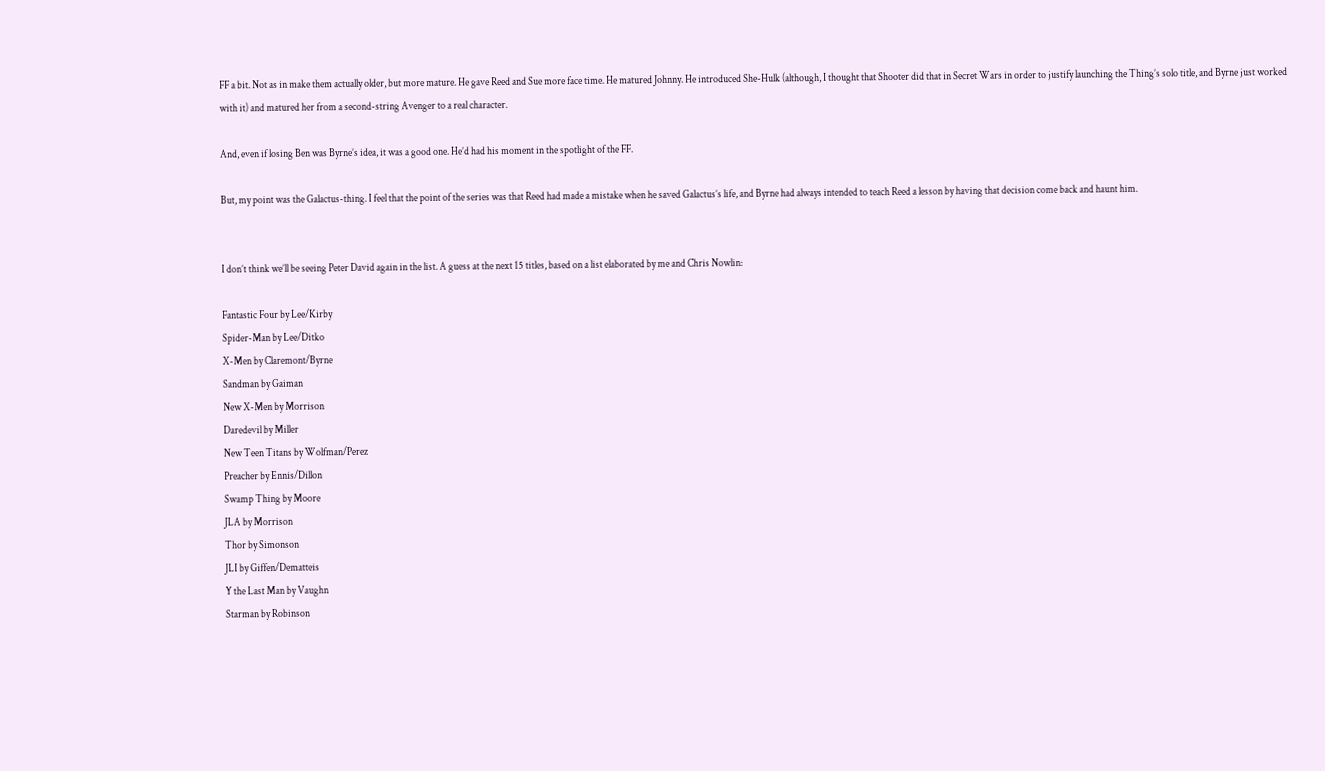FF a bit. Not as in make them actually older, but more mature. He gave Reed and Sue more face time. He matured Johnny. He introduced She-Hulk (although, I thought that Shooter did that in Secret Wars in order to justify launching the Thing’s solo title, and Byrne just worked with it) and matured her from a second-string Avenger to a real character.

And, even if losing Ben was Byrne’s idea, it was a good one. He’d had his moment in the spotlight of the FF.

But, my point was the Galactus-thing. I feel that the point of the series was that Reed had made a mistake when he saved Galactus’s life, and Byrne had always intended to teach Reed a lesson by having that decision come back and haunt him.


I don’t think we’ll be seeing Peter David again in the list. A guess at the next 15 titles, based on a list elaborated by me and Chris Nowlin:

Fantastic Four by Lee/Kirby
Spider-Man by Lee/Ditko
X-Men by Claremont/Byrne
Sandman by Gaiman
New X-Men by Morrison
Daredevil by Miller
New Teen Titans by Wolfman/Perez
Preacher by Ennis/Dillon
Swamp Thing by Moore
JLA by Morrison
Thor by Simonson
JLI by Giffen/Dematteis
Y the Last Man by Vaughn
Starman by Robinson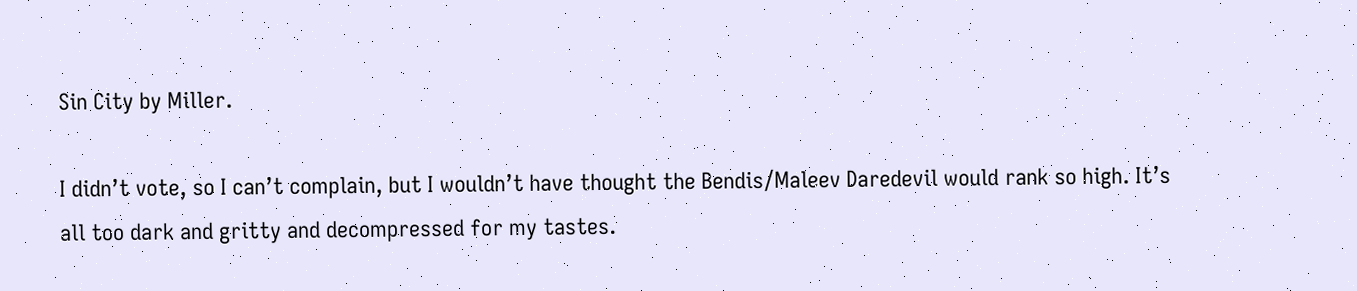Sin City by Miller.

I didn’t vote, so I can’t complain, but I wouldn’t have thought the Bendis/Maleev Daredevil would rank so high. It’s all too dark and gritty and decompressed for my tastes.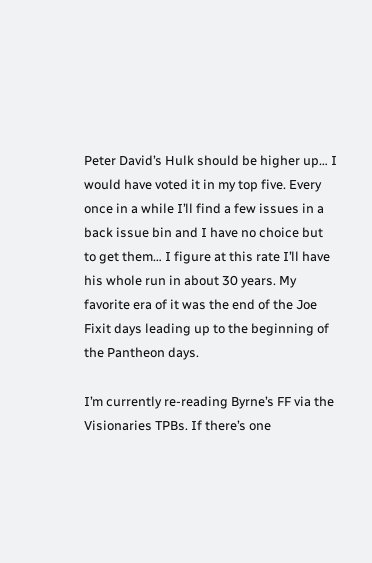Peter David’s Hulk should be higher up… I would have voted it in my top five. Every once in a while I’ll find a few issues in a back issue bin and I have no choice but to get them… I figure at this rate I’ll have his whole run in about 30 years. My favorite era of it was the end of the Joe Fixit days leading up to the beginning of the Pantheon days.

I’m currently re-reading Byrne’s FF via the Visionaries TPBs. If there’s one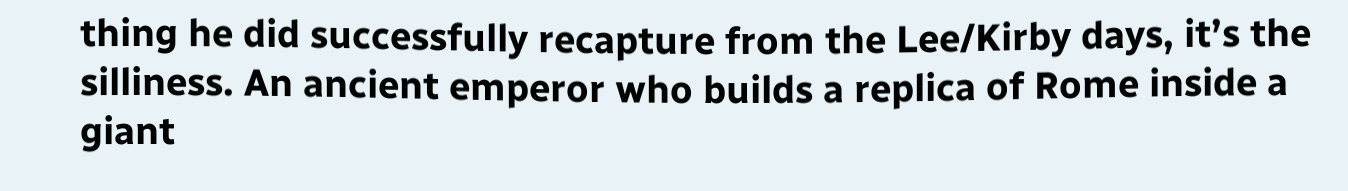thing he did successfully recapture from the Lee/Kirby days, it’s the silliness. An ancient emperor who builds a replica of Rome inside a giant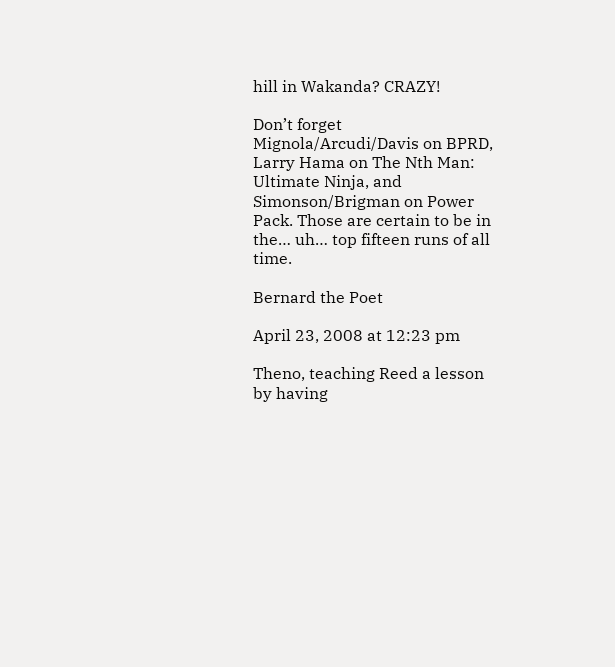hill in Wakanda? CRAZY!

Don’t forget Mignola/Arcudi/Davis on BPRD, Larry Hama on The Nth Man: Ultimate Ninja, and Simonson/Brigman on Power Pack. Those are certain to be in the… uh… top fifteen runs of all time.

Bernard the Poet

April 23, 2008 at 12:23 pm

Theno, teaching Reed a lesson by having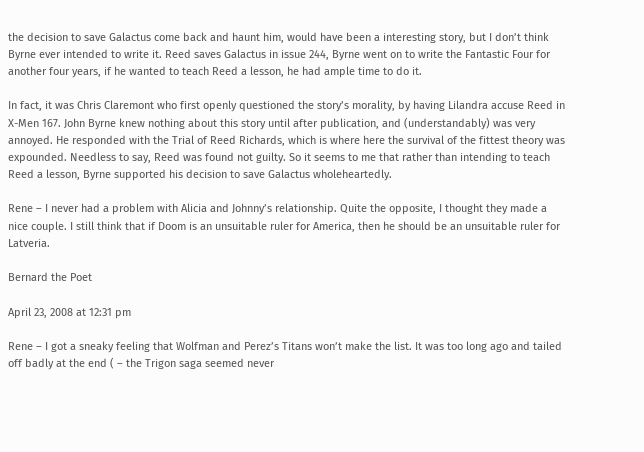the decision to save Galactus come back and haunt him, would have been a interesting story, but I don’t think Byrne ever intended to write it. Reed saves Galactus in issue 244, Byrne went on to write the Fantastic Four for another four years, if he wanted to teach Reed a lesson, he had ample time to do it.

In fact, it was Chris Claremont who first openly questioned the story’s morality, by having Lilandra accuse Reed in X-Men 167. John Byrne knew nothing about this story until after publication, and (understandably) was very annoyed. He responded with the Trial of Reed Richards, which is where here the survival of the fittest theory was expounded. Needless to say, Reed was found not guilty. So it seems to me that rather than intending to teach Reed a lesson, Byrne supported his decision to save Galactus wholeheartedly.

Rene – I never had a problem with Alicia and Johnny’s relationship. Quite the opposite, I thought they made a nice couple. I still think that if Doom is an unsuitable ruler for America, then he should be an unsuitable ruler for Latveria.

Bernard the Poet

April 23, 2008 at 12:31 pm

Rene – I got a sneaky feeling that Wolfman and Perez’s Titans won’t make the list. It was too long ago and tailed off badly at the end ( – the Trigon saga seemed never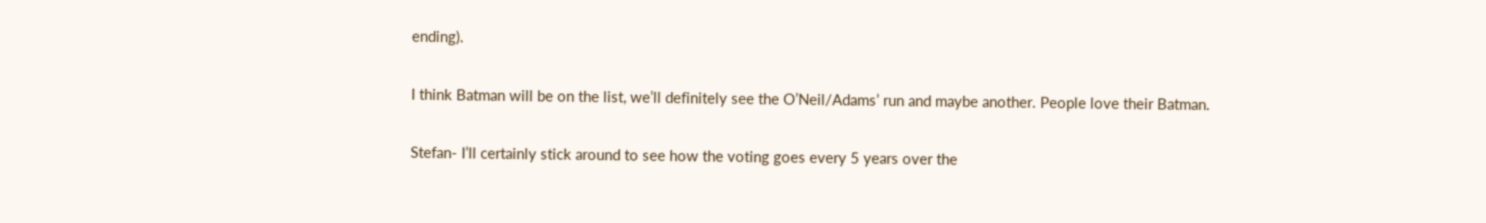ending).

I think Batman will be on the list, we’ll definitely see the O’Neil/Adams’ run and maybe another. People love their Batman.

Stefan- I’ll certainly stick around to see how the voting goes every 5 years over the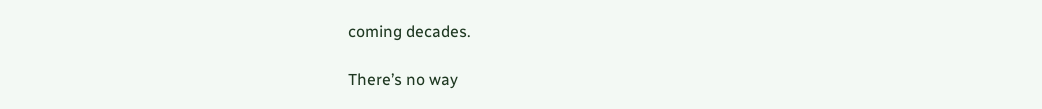coming decades.

There’s no way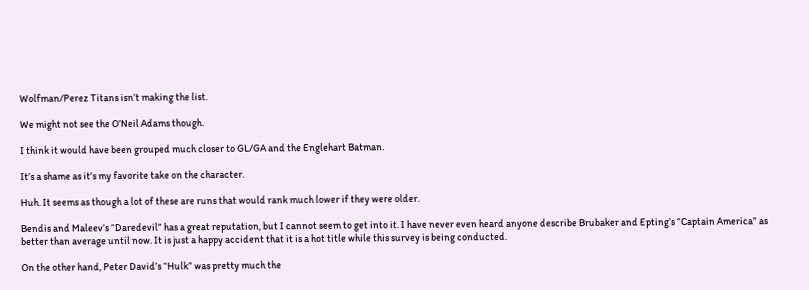Wolfman/Perez Titans isn’t making the list.

We might not see the O’Neil Adams though.

I think it would have been grouped much closer to GL/GA and the Englehart Batman.

It’s a shame as it’s my favorite take on the character.

Huh. It seems as though a lot of these are runs that would rank much lower if they were older.

Bendis and Maleev’s “Daredevil” has a great reputation, but I cannot seem to get into it. I have never even heard anyone describe Brubaker and Epting’s “Captain America” as better than average until now. It is just a happy accident that it is a hot title while this survey is being conducted.

On the other hand, Peter David’s “Hulk” was pretty much the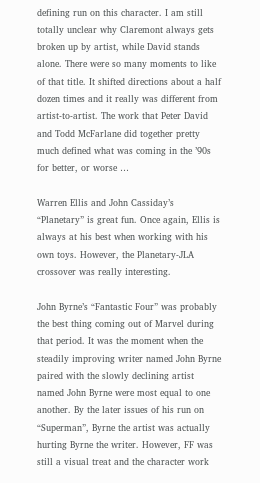defining run on this character. I am still totally unclear why Claremont always gets broken up by artist, while David stands alone. There were so many moments to like of that title. It shifted directions about a half dozen times and it really was different from artist-to-artist. The work that Peter David and Todd McFarlane did together pretty much defined what was coming in the ’90s for better, or worse …

Warren Ellis and John Cassiday’s “Planetary” is great fun. Once again, Ellis is always at his best when working with his own toys. However, the Planetary-JLA crossover was really interesting.

John Byrne’s “Fantastic Four” was probably the best thing coming out of Marvel during that period. It was the moment when the steadily improving writer named John Byrne paired with the slowly declining artist named John Byrne were most equal to one another. By the later issues of his run on “Superman”, Byrne the artist was actually hurting Byrne the writer. However, FF was still a visual treat and the character work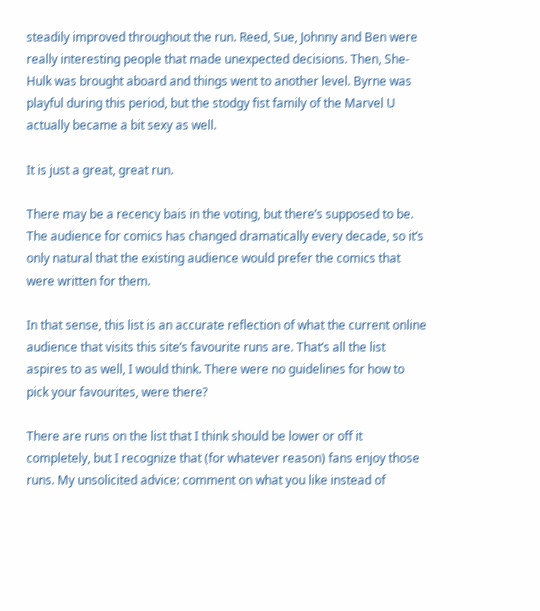steadily improved throughout the run. Reed, Sue, Johnny and Ben were really interesting people that made unexpected decisions. Then, She-Hulk was brought aboard and things went to another level. Byrne was playful during this period, but the stodgy fist family of the Marvel U actually became a bit sexy as well.

It is just a great, great run.

There may be a recency bais in the voting, but there’s supposed to be. The audience for comics has changed dramatically every decade, so it’s only natural that the existing audience would prefer the comics that were written for them.

In that sense, this list is an accurate reflection of what the current online audience that visits this site’s favourite runs are. That’s all the list aspires to as well, I would think. There were no guidelines for how to pick your favourites, were there?

There are runs on the list that I think should be lower or off it completely, but I recognize that (for whatever reason) fans enjoy those runs. My unsolicited advice: comment on what you like instead of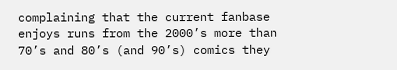complaining that the current fanbase enjoys runs from the 2000’s more than 70’s and 80’s (and 90’s) comics they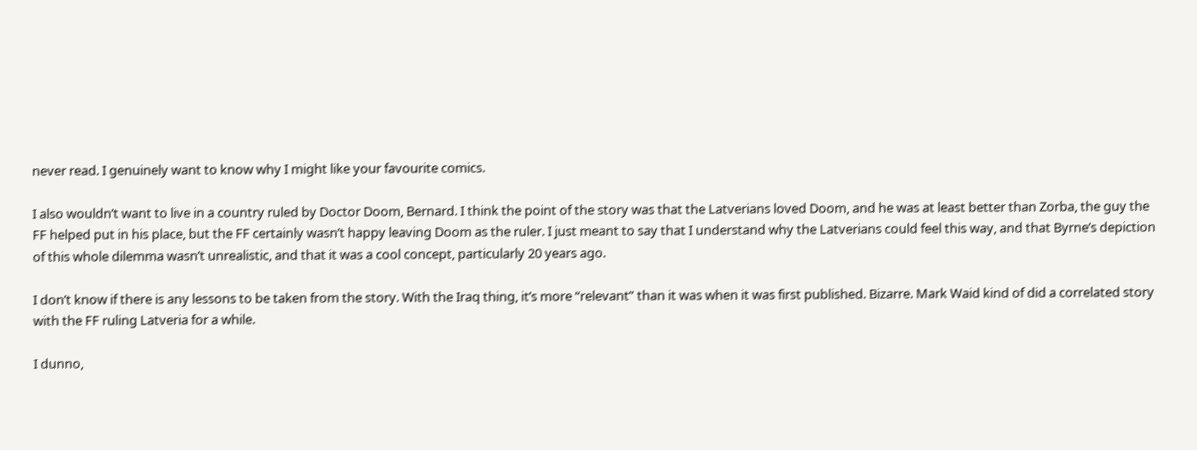never read. I genuinely want to know why I might like your favourite comics.

I also wouldn’t want to live in a country ruled by Doctor Doom, Bernard. I think the point of the story was that the Latverians loved Doom, and he was at least better than Zorba, the guy the FF helped put in his place, but the FF certainly wasn’t happy leaving Doom as the ruler. I just meant to say that I understand why the Latverians could feel this way, and that Byrne’s depiction of this whole dilemma wasn’t unrealistic, and that it was a cool concept, particularly 20 years ago.

I don’t know if there is any lessons to be taken from the story. With the Iraq thing, it’s more “relevant” than it was when it was first published. Bizarre. Mark Waid kind of did a correlated story with the FF ruling Latveria for a while.

I dunno,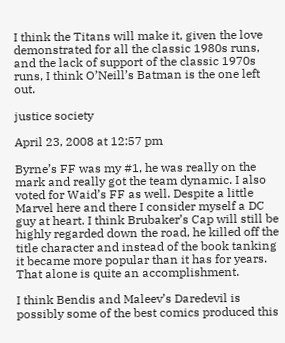I think the Titans will make it, given the love demonstrated for all the classic 1980s runs, and the lack of support of the classic 1970s runs, I think O’Neill’s Batman is the one left out.

justice society

April 23, 2008 at 12:57 pm

Byrne’s FF was my #1, he was really on the mark and really got the team dynamic. I also voted for Waid’s FF as well. Despite a little Marvel here and there I consider myself a DC guy at heart. I think Brubaker’s Cap will still be highly regarded down the road, he killed off the title character and instead of the book tanking it became more popular than it has for years. That alone is quite an accomplishment.

I think Bendis and Maleev’s Daredevil is possibly some of the best comics produced this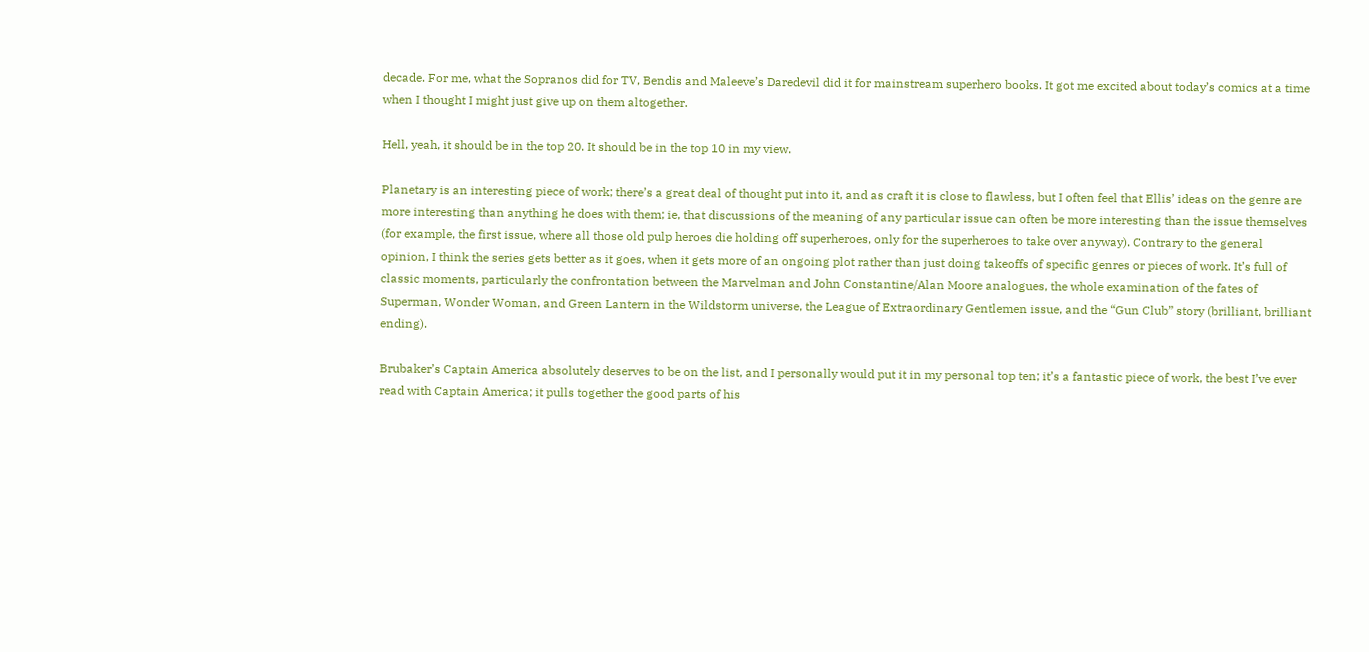decade. For me, what the Sopranos did for TV, Bendis and Maleeve’s Daredevil did it for mainstream superhero books. It got me excited about today’s comics at a time when I thought I might just give up on them altogether.

Hell, yeah, it should be in the top 20. It should be in the top 10 in my view.

Planetary is an interesting piece of work; there’s a great deal of thought put into it, and as craft it is close to flawless, but I often feel that Ellis’ ideas on the genre are more interesting than anything he does with them; ie, that discussions of the meaning of any particular issue can often be more interesting than the issue themselves (for example, the first issue, where all those old pulp heroes die holding off superheroes, only for the superheroes to take over anyway). Contrary to the general opinion, I think the series gets better as it goes, when it gets more of an ongoing plot rather than just doing takeoffs of specific genres or pieces of work. It’s full of classic moments, particularly the confrontation between the Marvelman and John Constantine/Alan Moore analogues, the whole examination of the fates of Superman, Wonder Woman, and Green Lantern in the Wildstorm universe, the League of Extraordinary Gentlemen issue, and the “Gun Club” story (brilliant, brilliant ending).

Brubaker’s Captain America absolutely deserves to be on the list, and I personally would put it in my personal top ten; it’s a fantastic piece of work, the best I’ve ever read with Captain America; it pulls together the good parts of his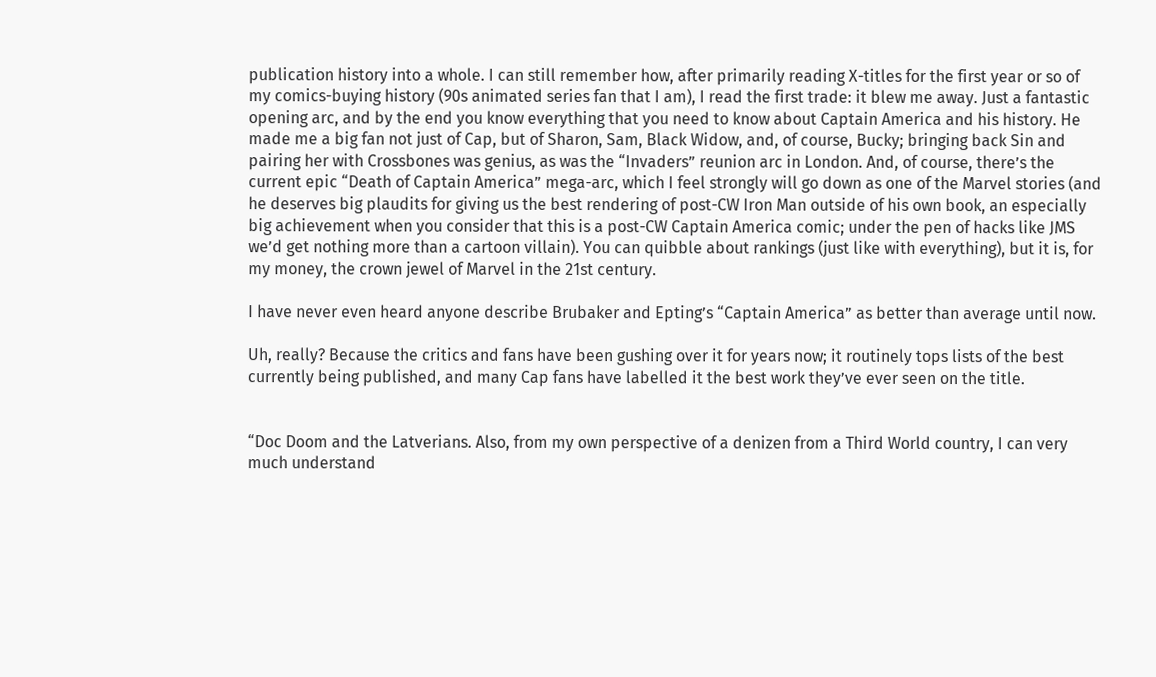publication history into a whole. I can still remember how, after primarily reading X-titles for the first year or so of my comics-buying history (90s animated series fan that I am), I read the first trade: it blew me away. Just a fantastic opening arc, and by the end you know everything that you need to know about Captain America and his history. He made me a big fan not just of Cap, but of Sharon, Sam, Black Widow, and, of course, Bucky; bringing back Sin and pairing her with Crossbones was genius, as was the “Invaders” reunion arc in London. And, of course, there’s the current epic “Death of Captain America” mega-arc, which I feel strongly will go down as one of the Marvel stories (and he deserves big plaudits for giving us the best rendering of post-CW Iron Man outside of his own book, an especially big achievement when you consider that this is a post-CW Captain America comic; under the pen of hacks like JMS we’d get nothing more than a cartoon villain). You can quibble about rankings (just like with everything), but it is, for my money, the crown jewel of Marvel in the 21st century.

I have never even heard anyone describe Brubaker and Epting’s “Captain America” as better than average until now.

Uh, really? Because the critics and fans have been gushing over it for years now; it routinely tops lists of the best currently being published, and many Cap fans have labelled it the best work they’ve ever seen on the title.


“Doc Doom and the Latverians. Also, from my own perspective of a denizen from a Third World country, I can very much understand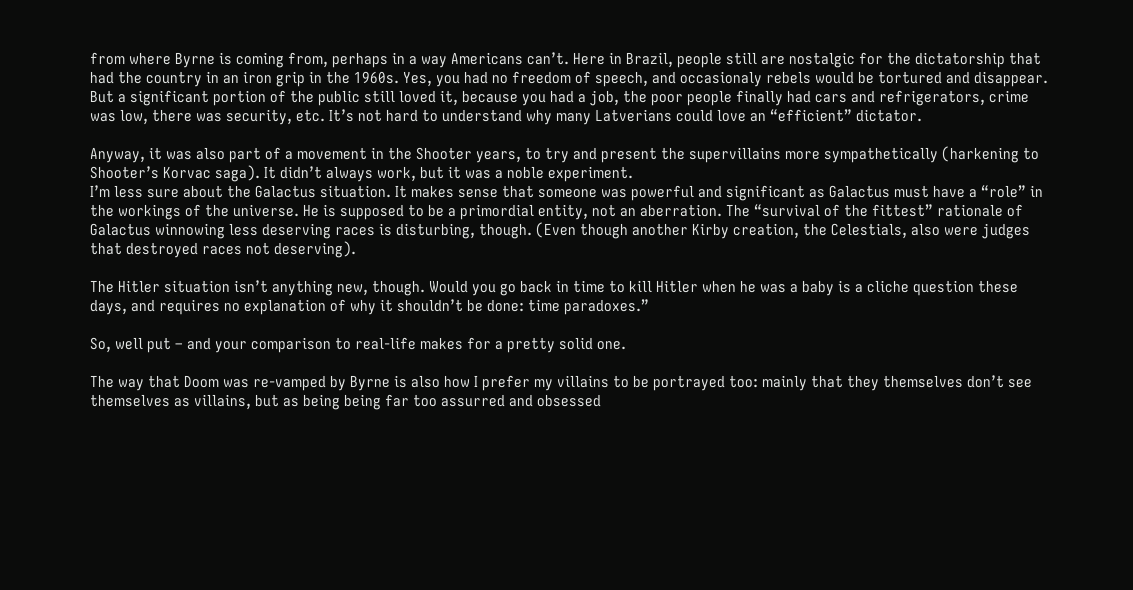from where Byrne is coming from, perhaps in a way Americans can’t. Here in Brazil, people still are nostalgic for the dictatorship that had the country in an iron grip in the 1960s. Yes, you had no freedom of speech, and occasionaly rebels would be tortured and disappear. But a significant portion of the public still loved it, because you had a job, the poor people finally had cars and refrigerators, crime was low, there was security, etc. It’s not hard to understand why many Latverians could love an “efficient” dictator.

Anyway, it was also part of a movement in the Shooter years, to try and present the supervillains more sympathetically (harkening to Shooter’s Korvac saga). It didn’t always work, but it was a noble experiment.
I’m less sure about the Galactus situation. It makes sense that someone was powerful and significant as Galactus must have a “role” in the workings of the universe. He is supposed to be a primordial entity, not an aberration. The “survival of the fittest” rationale of Galactus winnowing less deserving races is disturbing, though. (Even though another Kirby creation, the Celestials, also were judges that destroyed races not deserving).

The Hitler situation isn’t anything new, though. Would you go back in time to kill Hitler when he was a baby is a cliche question these days, and requires no explanation of why it shouldn’t be done: time paradoxes.”

So, well put – and your comparison to real-life makes for a pretty solid one.

The way that Doom was re-vamped by Byrne is also how I prefer my villains to be portrayed too: mainly that they themselves don’t see themselves as villains, but as being being far too assurred and obsessed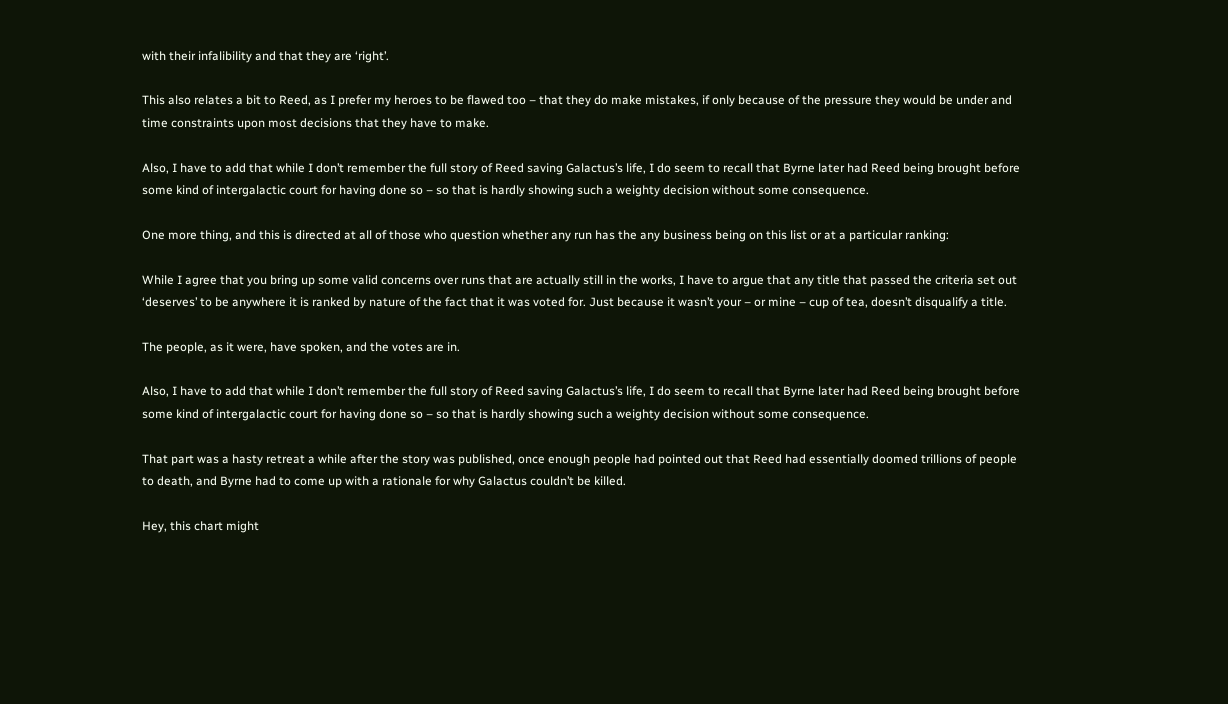with their infalibility and that they are ‘right’.

This also relates a bit to Reed, as I prefer my heroes to be flawed too – that they do make mistakes, if only because of the pressure they would be under and time constraints upon most decisions that they have to make.

Also, I have to add that while I don’t remember the full story of Reed saving Galactus’s life, I do seem to recall that Byrne later had Reed being brought before some kind of intergalactic court for having done so – so that is hardly showing such a weighty decision without some consequence.

One more thing, and this is directed at all of those who question whether any run has the any business being on this list or at a particular ranking:

While I agree that you bring up some valid concerns over runs that are actually still in the works, I have to argue that any title that passed the criteria set out ‘deserves’ to be anywhere it is ranked by nature of the fact that it was voted for. Just because it wasn’t your – or mine – cup of tea, doesn’t disqualify a title.

The people, as it were, have spoken, and the votes are in.

Also, I have to add that while I don’t remember the full story of Reed saving Galactus’s life, I do seem to recall that Byrne later had Reed being brought before some kind of intergalactic court for having done so – so that is hardly showing such a weighty decision without some consequence.

That part was a hasty retreat a while after the story was published, once enough people had pointed out that Reed had essentially doomed trillions of people to death, and Byrne had to come up with a rationale for why Galactus couldn’t be killed.

Hey, this chart might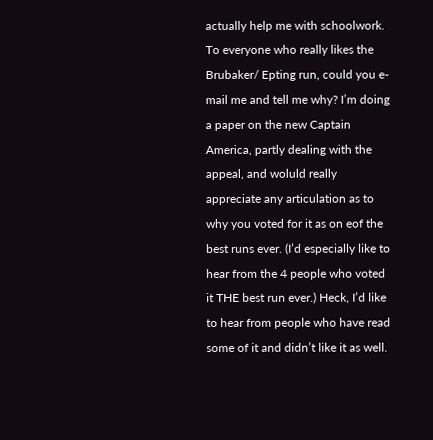actually help me with schoolwork.
To everyone who really likes the Brubaker/ Epting run, could you e-mail me and tell me why? I’m doing a paper on the new Captain America, partly dealing with the appeal, and woluld really appreciate any articulation as to why you voted for it as on eof the best runs ever. (I’d especially like to hear from the 4 people who voted it THE best run ever.) Heck, I’d like to hear from people who have read some of it and didn’t like it as well.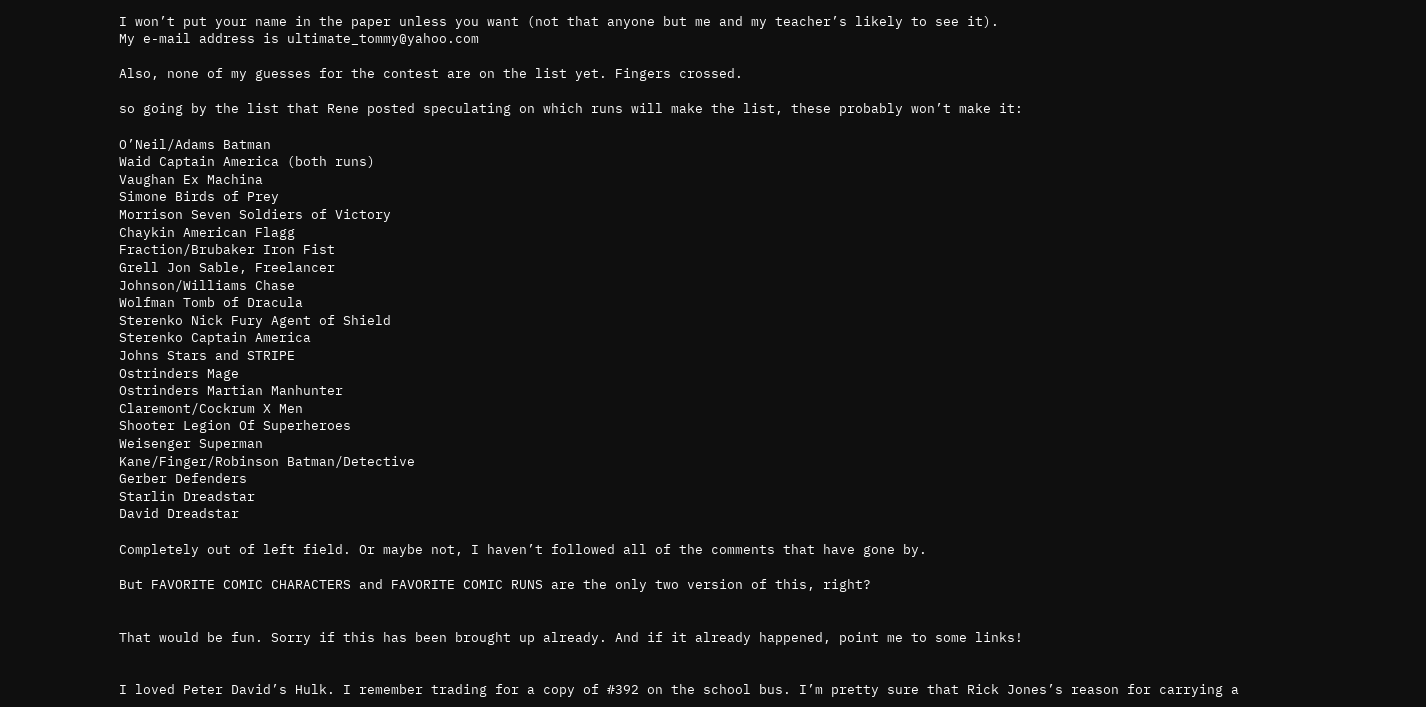I won’t put your name in the paper unless you want (not that anyone but me and my teacher’s likely to see it).
My e-mail address is ultimate_tommy@yahoo.com

Also, none of my guesses for the contest are on the list yet. Fingers crossed.

so going by the list that Rene posted speculating on which runs will make the list, these probably won’t make it:

O’Neil/Adams Batman
Waid Captain America (both runs)
Vaughan Ex Machina
Simone Birds of Prey
Morrison Seven Soldiers of Victory
Chaykin American Flagg
Fraction/Brubaker Iron Fist
Grell Jon Sable, Freelancer
Johnson/Williams Chase
Wolfman Tomb of Dracula
Sterenko Nick Fury Agent of Shield
Sterenko Captain America
Johns Stars and STRIPE
Ostrinders Mage
Ostrinders Martian Manhunter
Claremont/Cockrum X Men
Shooter Legion Of Superheroes
Weisenger Superman
Kane/Finger/Robinson Batman/Detective
Gerber Defenders
Starlin Dreadstar
David Dreadstar

Completely out of left field. Or maybe not, I haven’t followed all of the comments that have gone by.

But FAVORITE COMIC CHARACTERS and FAVORITE COMIC RUNS are the only two version of this, right?


That would be fun. Sorry if this has been brought up already. And if it already happened, point me to some links!


I loved Peter David’s Hulk. I remember trading for a copy of #392 on the school bus. I’m pretty sure that Rick Jones’s reason for carrying a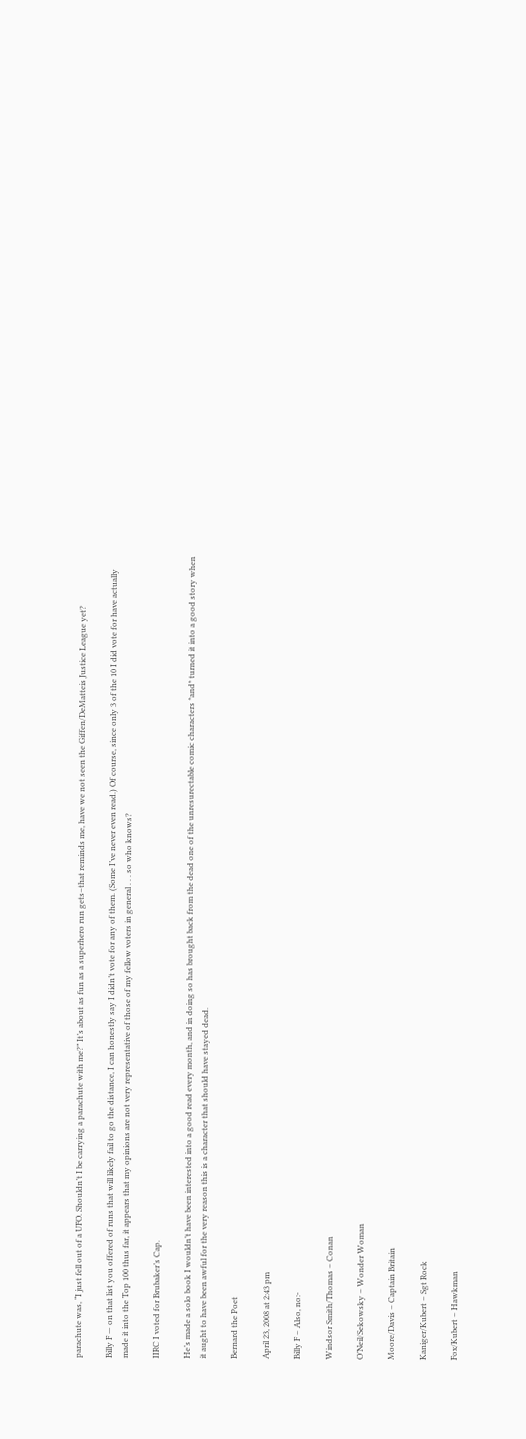parachute was, “I just fell out of a UFO. Shouldn’t I be carrying a parachute with me?” It’s about as fun as a superhero run gets–that reminds me, have we not seen the Giffen/DeMatteis Justice League yet?

Billy F — on that list you offered of runs that will likely fail to go the distance, I can honestly say I didn’t vote for any of them. (Some I’ve never even read.) Of course, since only 3 of the 10 I did vote for have actually made it into the Top 100 thus far, it appears that my opinions are not very representative of those of my fellow voters in general . . . so who knows?

IIRC I voted for Brubaker’s Cap.

He’s made a solo book I wouldn’t have been interested into a good read every month, and in doing so has brought back from the dead one of the unresurectable comic characters *and* turned it into a good story when it aught to have been awful for the very reason this is a character that should have stayed dead.

Bernard the Poet

April 23, 2008 at 2:43 pm

Billy F – Also, no:-

Windsor Smith/Thomas – Conan

O’Neil/Sekowsky – Wonder Woman

Moore/Davis – Captain Britain

Kaniger/Kubert – Sgt Rock

Fox/Kubert – Hawkman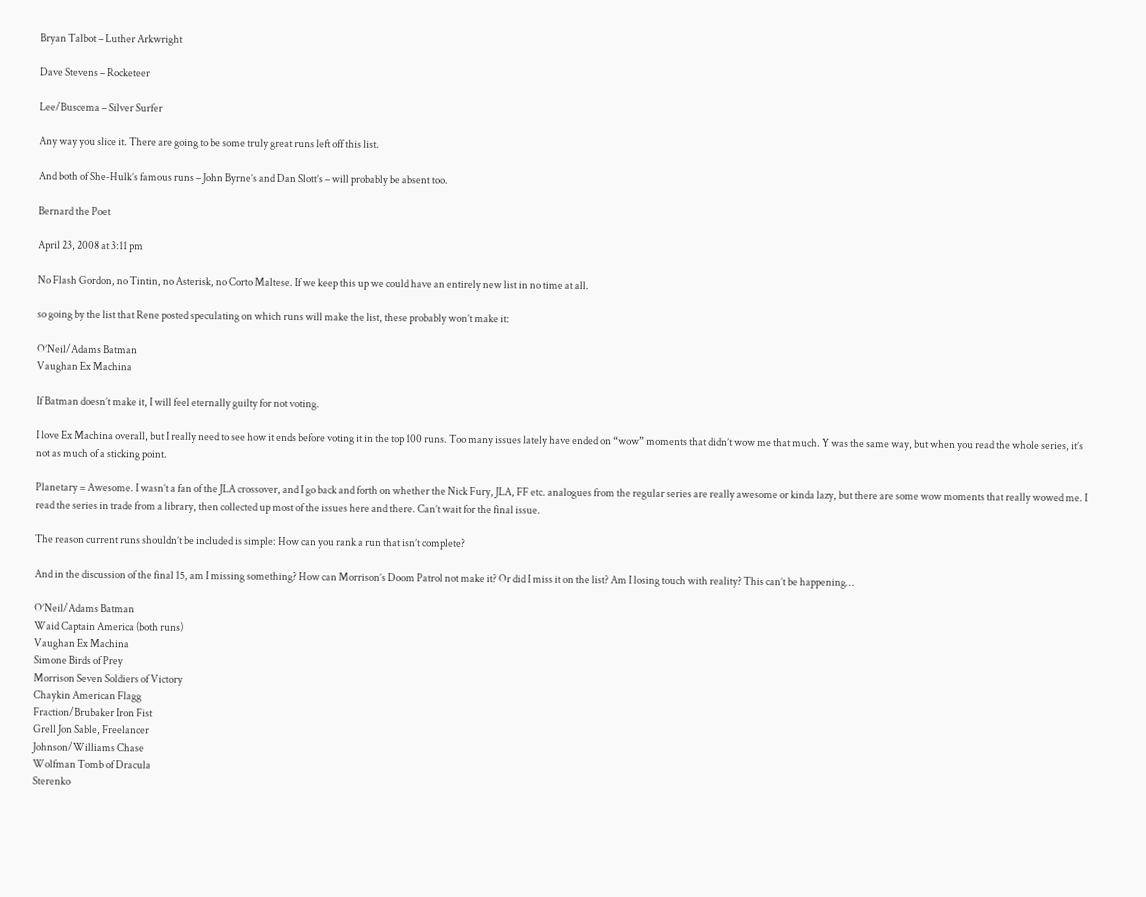Bryan Talbot – Luther Arkwright

Dave Stevens – Rocketeer

Lee/Buscema – Silver Surfer

Any way you slice it. There are going to be some truly great runs left off this list.

And both of She-Hulk’s famous runs – John Byrne’s and Dan Slott’s – will probably be absent too.

Bernard the Poet

April 23, 2008 at 3:11 pm

No Flash Gordon, no Tintin, no Asterisk, no Corto Maltese. If we keep this up we could have an entirely new list in no time at all.

so going by the list that Rene posted speculating on which runs will make the list, these probably won’t make it:

O’Neil/Adams Batman
Vaughan Ex Machina

If Batman doesn’t make it, I will feel eternally guilty for not voting.

I love Ex Machina overall, but I really need to see how it ends before voting it in the top 100 runs. Too many issues lately have ended on “wow” moments that didn’t wow me that much. Y was the same way, but when you read the whole series, it’s not as much of a sticking point.

Planetary = Awesome. I wasn’t a fan of the JLA crossover, and I go back and forth on whether the Nick Fury, JLA, FF etc. analogues from the regular series are really awesome or kinda lazy, but there are some wow moments that really wowed me. I read the series in trade from a library, then collected up most of the issues here and there. Can’t wait for the final issue.

The reason current runs shouldn’t be included is simple: How can you rank a run that isn’t complete?

And in the discussion of the final 15, am I missing something? How can Morrison’s Doom Patrol not make it? Or did I miss it on the list? Am I losing touch with reality? This can’t be happening…

O’Neil/Adams Batman
Waid Captain America (both runs)
Vaughan Ex Machina
Simone Birds of Prey
Morrison Seven Soldiers of Victory
Chaykin American Flagg
Fraction/Brubaker Iron Fist
Grell Jon Sable, Freelancer
Johnson/Williams Chase
Wolfman Tomb of Dracula
Sterenko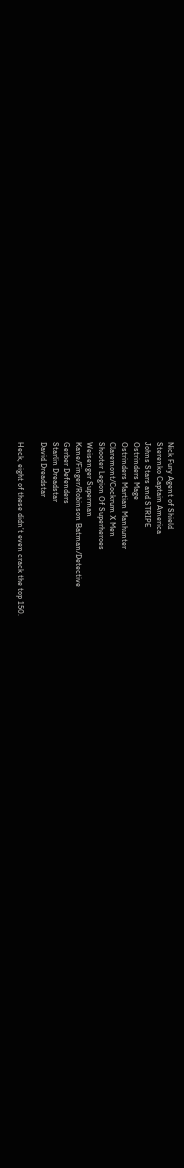Nick Fury Agent of Shield
Sterenko Captain America
Johns Stars and STRIPE
Ostrinders Mage
Ostrinders Martian Manhunter
Claremont/Cockrum X Men
Shooter Legion Of Superheroes
Weisenger Superman
Kane/Finger/Robinson Batman/Detective
Gerber Defenders
Starlin Dreadstar
David Dreadstar

Heck, eight of these didn’t even crack the top 150.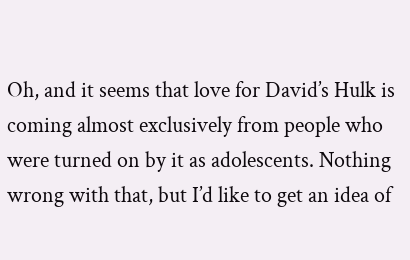Oh, and it seems that love for David’s Hulk is coming almost exclusively from people who were turned on by it as adolescents. Nothing wrong with that, but I’d like to get an idea of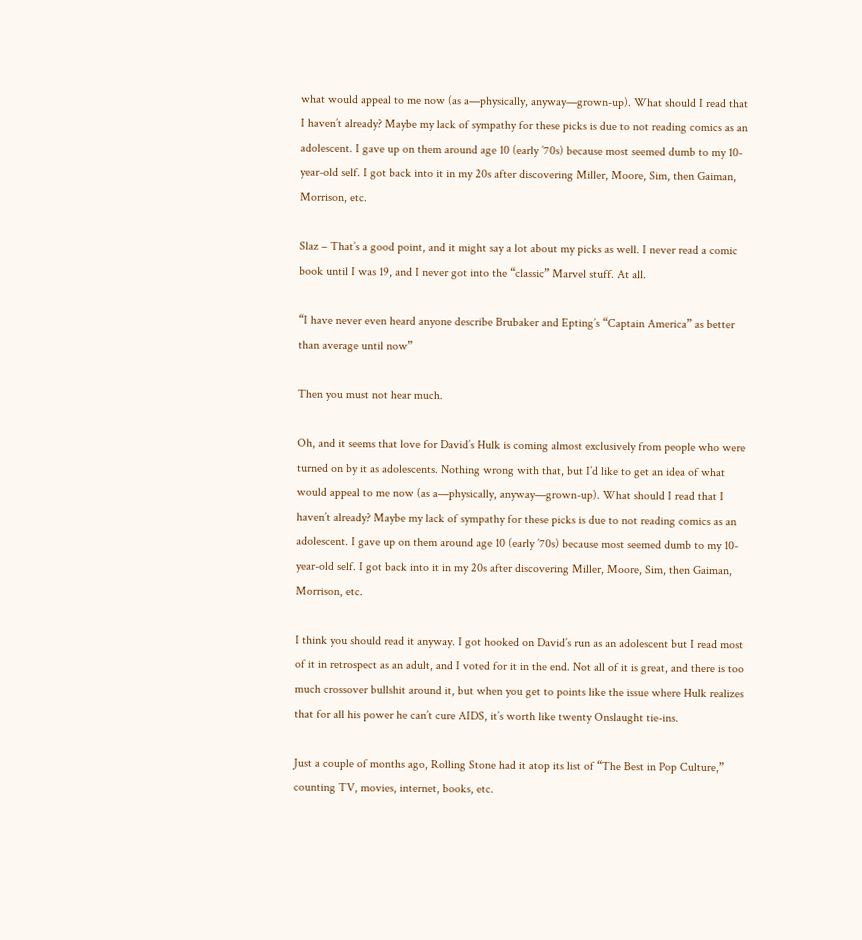what would appeal to me now (as a—physically, anyway—grown-up). What should I read that I haven’t already? Maybe my lack of sympathy for these picks is due to not reading comics as an adolescent. I gave up on them around age 10 (early ’70s) because most seemed dumb to my 10-year-old self. I got back into it in my 20s after discovering Miller, Moore, Sim, then Gaiman, Morrison, etc.

Slaz – That’s a good point, and it might say a lot about my picks as well. I never read a comic book until I was 19, and I never got into the “classic” Marvel stuff. At all.

“I have never even heard anyone describe Brubaker and Epting’s “Captain America” as better than average until now”

Then you must not hear much.

Oh, and it seems that love for David’s Hulk is coming almost exclusively from people who were turned on by it as adolescents. Nothing wrong with that, but I’d like to get an idea of what would appeal to me now (as a—physically, anyway—grown-up). What should I read that I haven’t already? Maybe my lack of sympathy for these picks is due to not reading comics as an adolescent. I gave up on them around age 10 (early ’70s) because most seemed dumb to my 10-year-old self. I got back into it in my 20s after discovering Miller, Moore, Sim, then Gaiman, Morrison, etc.

I think you should read it anyway. I got hooked on David’s run as an adolescent but I read most of it in retrospect as an adult, and I voted for it in the end. Not all of it is great, and there is too much crossover bullshit around it, but when you get to points like the issue where Hulk realizes that for all his power he can’t cure AIDS, it’s worth like twenty Onslaught tie-ins.

Just a couple of months ago, Rolling Stone had it atop its list of “The Best in Pop Culture,” counting TV, movies, internet, books, etc.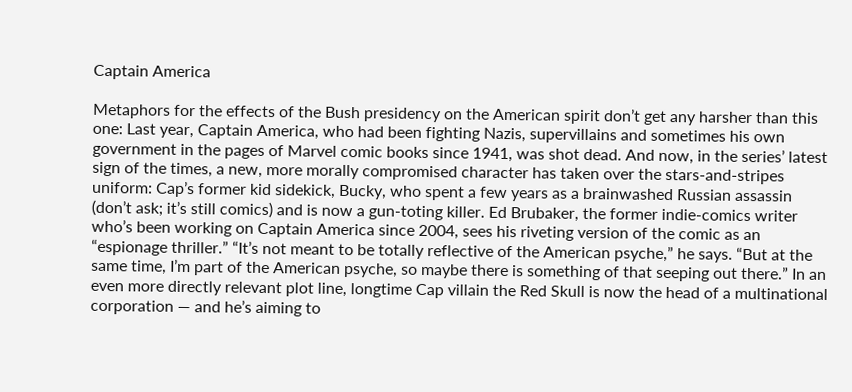Captain America

Metaphors for the effects of the Bush presidency on the American spirit don’t get any harsher than this one: Last year, Captain America, who had been fighting Nazis, supervillains and sometimes his own government in the pages of Marvel comic books since 1941, was shot dead. And now, in the series’ latest sign of the times, a new, more morally compromised character has taken over the stars-and-stripes uniform: Cap’s former kid sidekick, Bucky, who spent a few years as a brainwashed Russian assassin (don’t ask; it’s still comics) and is now a gun-toting killer. Ed Brubaker, the former indie-comics writer who’s been working on Captain America since 2004, sees his riveting version of the comic as an “espionage thriller.” “It’s not meant to be totally reflective of the American psyche,” he says. “But at the same time, I’m part of the American psyche, so maybe there is something of that seeping out there.” In an even more directly relevant plot line, longtime Cap villain the Red Skull is now the head of a multinational corporation — and he’s aiming to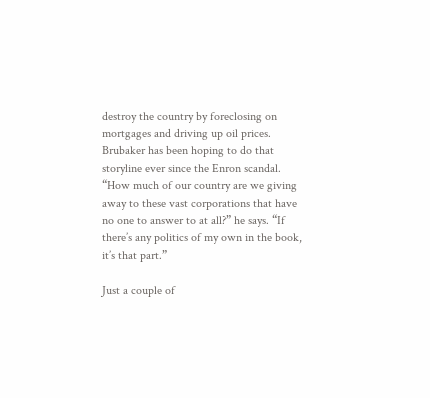destroy the country by foreclosing on mortgages and driving up oil prices. Brubaker has been hoping to do that storyline ever since the Enron scandal. “How much of our country are we giving away to these vast corporations that have no one to answer to at all?” he says. “If there’s any politics of my own in the book, it’s that part.”

Just a couple of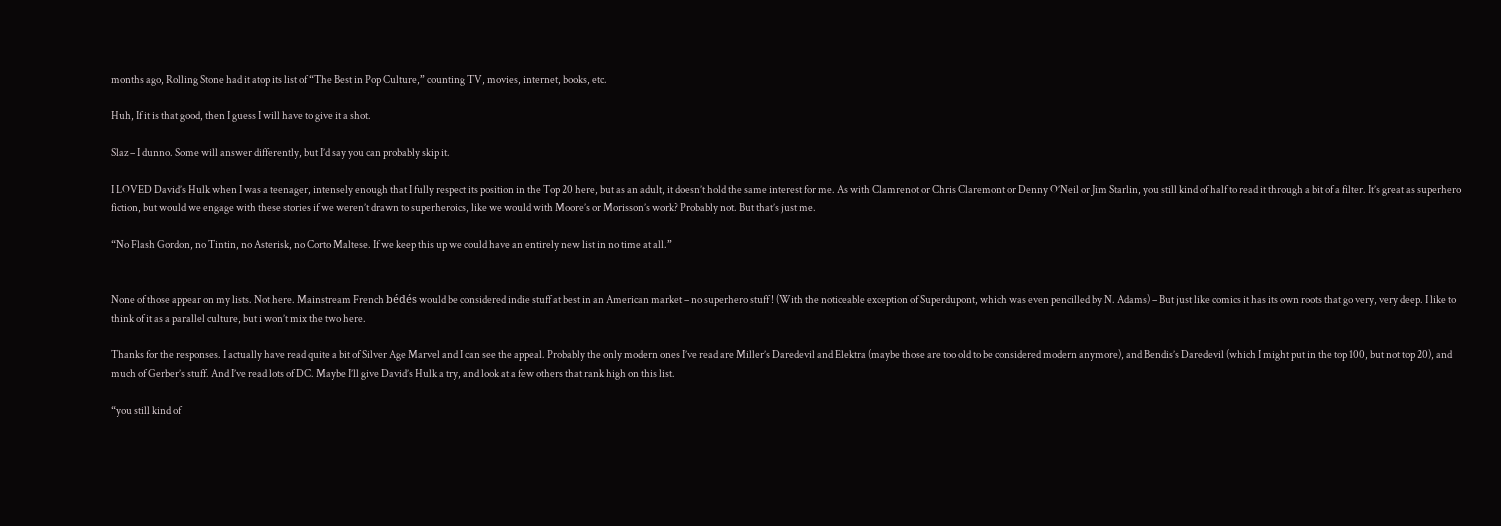months ago, Rolling Stone had it atop its list of “The Best in Pop Culture,” counting TV, movies, internet, books, etc.

Huh, If it is that good, then I guess I will have to give it a shot.

Slaz – I dunno. Some will answer differently, but I’d say you can probably skip it.

I LOVED David’s Hulk when I was a teenager, intensely enough that I fully respect its position in the Top 20 here, but as an adult, it doesn’t hold the same interest for me. As with Clamrenot or Chris Claremont or Denny O’Neil or Jim Starlin, you still kind of half to read it through a bit of a filter. It’s great as superhero fiction, but would we engage with these stories if we weren’t drawn to superheroics, like we would with Moore’s or Morisson’s work? Probably not. But that’s just me.

“No Flash Gordon, no Tintin, no Asterisk, no Corto Maltese. If we keep this up we could have an entirely new list in no time at all.”


None of those appear on my lists. Not here. Mainstream French bédés would be considered indie stuff at best in an American market – no superhero stuff ! (With the noticeable exception of Superdupont, which was even pencilled by N. Adams) – But just like comics it has its own roots that go very, very deep. I like to think of it as a parallel culture, but i won’t mix the two here.

Thanks for the responses. I actually have read quite a bit of Silver Age Marvel and I can see the appeal. Probably the only modern ones I’ve read are Miller’s Daredevil and Elektra (maybe those are too old to be considered modern anymore), and Bendis’s Daredevil (which I might put in the top 100, but not top 20), and much of Gerber’s stuff. And I’ve read lots of DC. Maybe I’ll give David’s Hulk a try, and look at a few others that rank high on this list.

“you still kind of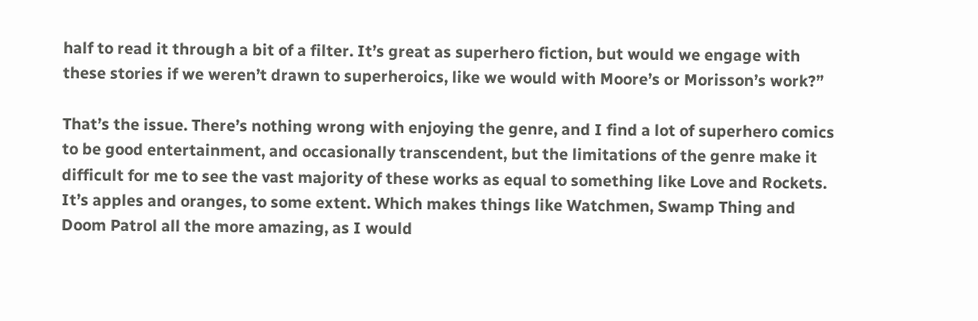half to read it through a bit of a filter. It’s great as superhero fiction, but would we engage with these stories if we weren’t drawn to superheroics, like we would with Moore’s or Morisson’s work?”

That’s the issue. There’s nothing wrong with enjoying the genre, and I find a lot of superhero comics to be good entertainment, and occasionally transcendent, but the limitations of the genre make it difficult for me to see the vast majority of these works as equal to something like Love and Rockets. It’s apples and oranges, to some extent. Which makes things like Watchmen, Swamp Thing and Doom Patrol all the more amazing, as I would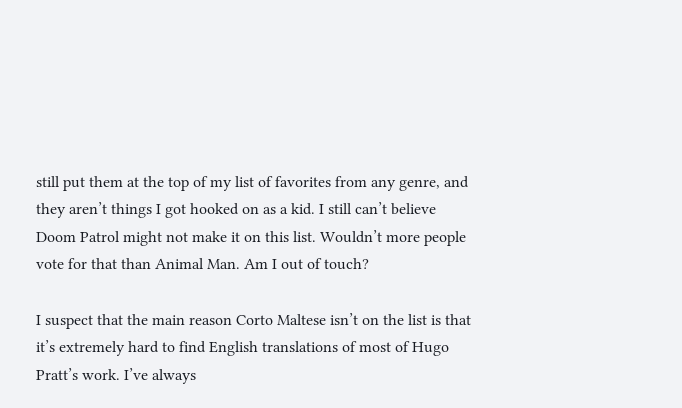still put them at the top of my list of favorites from any genre, and they aren’t things I got hooked on as a kid. I still can’t believe Doom Patrol might not make it on this list. Wouldn’t more people vote for that than Animal Man. Am I out of touch?

I suspect that the main reason Corto Maltese isn’t on the list is that it’s extremely hard to find English translations of most of Hugo Pratt’s work. I’ve always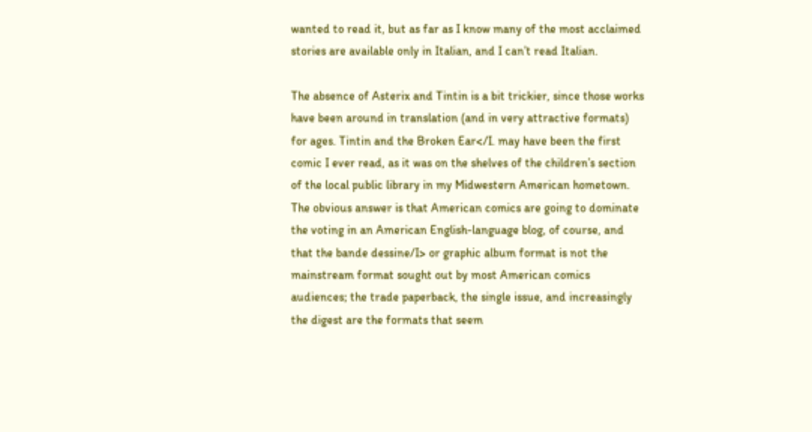wanted to read it, but as far as I know many of the most acclaimed stories are available only in Italian, and I can’t read Italian.

The absence of Asterix and Tintin is a bit trickier, since those works have been around in translation (and in very attractive formats) for ages. Tintin and the Broken Ear</I. may have been the first comic I ever read, as it was on the shelves of the children’s section of the local public library in my Midwestern American hometown. The obvious answer is that American comics are going to dominate the voting in an American English-language blog, of course, and that the bande dessine/I> or graphic album format is not the mainstream format sought out by most American comics audiences; the trade paperback, the single issue, and increasingly the digest are the formats that seem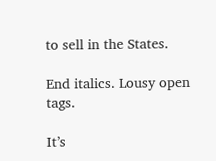to sell in the States.

End italics. Lousy open tags.

It’s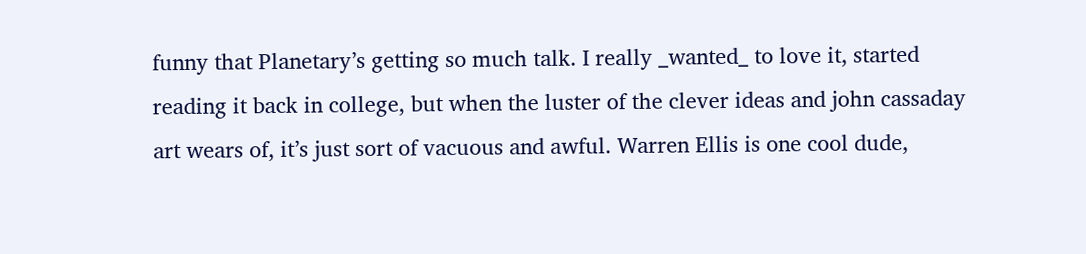funny that Planetary’s getting so much talk. I really _wanted_ to love it, started reading it back in college, but when the luster of the clever ideas and john cassaday art wears of, it’s just sort of vacuous and awful. Warren Ellis is one cool dude,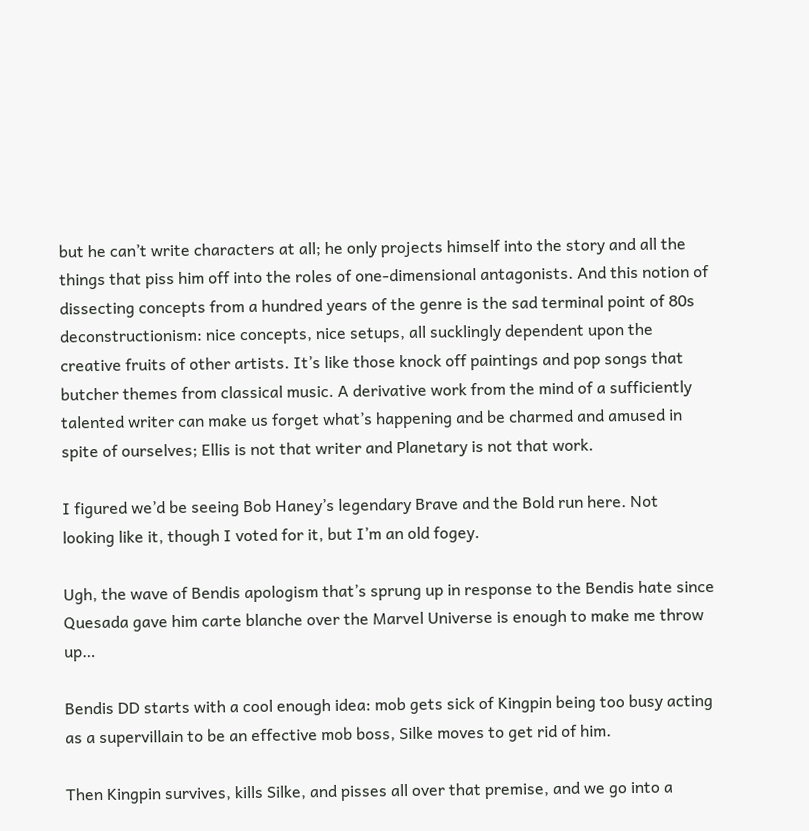but he can’t write characters at all; he only projects himself into the story and all the things that piss him off into the roles of one-dimensional antagonists. And this notion of dissecting concepts from a hundred years of the genre is the sad terminal point of 80s deconstructionism: nice concepts, nice setups, all sucklingly dependent upon the creative fruits of other artists. It’s like those knock off paintings and pop songs that butcher themes from classical music. A derivative work from the mind of a sufficiently talented writer can make us forget what’s happening and be charmed and amused in spite of ourselves; Ellis is not that writer and Planetary is not that work.

I figured we’d be seeing Bob Haney’s legendary Brave and the Bold run here. Not looking like it, though I voted for it, but I’m an old fogey.

Ugh, the wave of Bendis apologism that’s sprung up in response to the Bendis hate since Quesada gave him carte blanche over the Marvel Universe is enough to make me throw up…

Bendis DD starts with a cool enough idea: mob gets sick of Kingpin being too busy acting as a supervillain to be an effective mob boss, Silke moves to get rid of him.

Then Kingpin survives, kills Silke, and pisses all over that premise, and we go into a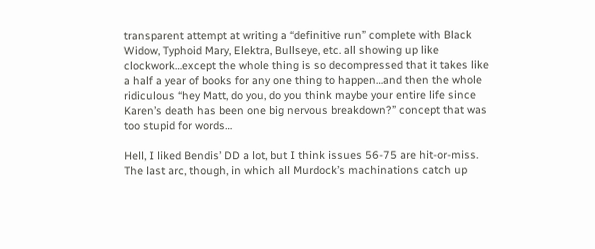transparent attempt at writing a “definitive run” complete with Black Widow, Typhoid Mary, Elektra, Bullseye, etc. all showing up like clockwork…except the whole thing is so decompressed that it takes like a half a year of books for any one thing to happen…and then the whole ridiculous “hey Matt, do you, do you think maybe your entire life since Karen’s death has been one big nervous breakdown?” concept that was too stupid for words…

Hell, I liked Bendis’ DD a lot, but I think issues 56-75 are hit-or-miss. The last arc, though, in which all Murdock’s machinations catch up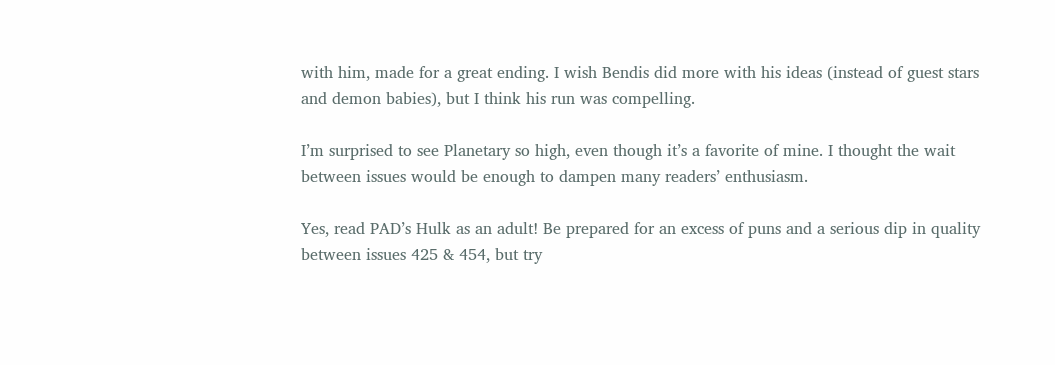with him, made for a great ending. I wish Bendis did more with his ideas (instead of guest stars and demon babies), but I think his run was compelling.

I’m surprised to see Planetary so high, even though it’s a favorite of mine. I thought the wait between issues would be enough to dampen many readers’ enthusiasm.

Yes, read PAD’s Hulk as an adult! Be prepared for an excess of puns and a serious dip in quality between issues 425 & 454, but try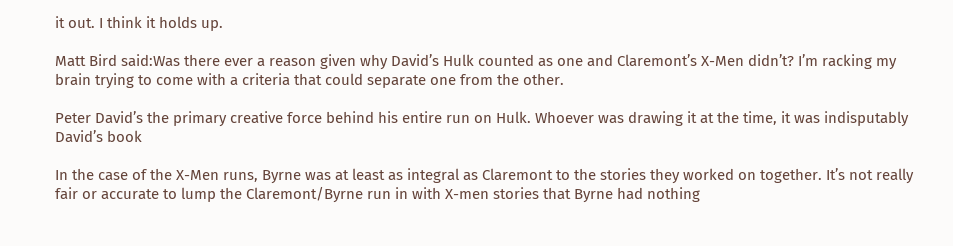it out. I think it holds up.

Matt Bird said:Was there ever a reason given why David’s Hulk counted as one and Claremont’s X-Men didn’t? I’m racking my brain trying to come with a criteria that could separate one from the other.

Peter David’s the primary creative force behind his entire run on Hulk. Whoever was drawing it at the time, it was indisputably David’s book

In the case of the X-Men runs, Byrne was at least as integral as Claremont to the stories they worked on together. It’s not really fair or accurate to lump the Claremont/Byrne run in with X-men stories that Byrne had nothing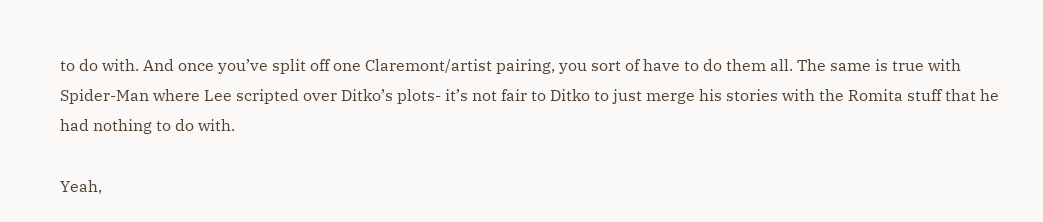to do with. And once you’ve split off one Claremont/artist pairing, you sort of have to do them all. The same is true with Spider-Man where Lee scripted over Ditko’s plots- it’s not fair to Ditko to just merge his stories with the Romita stuff that he had nothing to do with.

Yeah,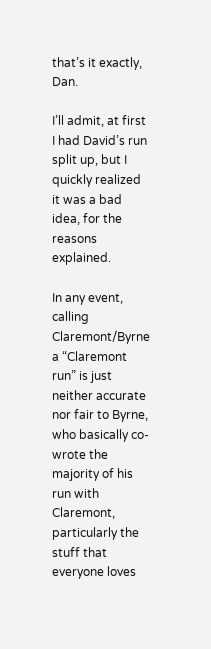that’s it exactly, Dan.

I’ll admit, at first I had David’s run split up, but I quickly realized it was a bad idea, for the reasons explained.

In any event, calling Claremont/Byrne a “Claremont run” is just neither accurate nor fair to Byrne, who basically co-wrote the majority of his run with Claremont, particularly the stuff that everyone loves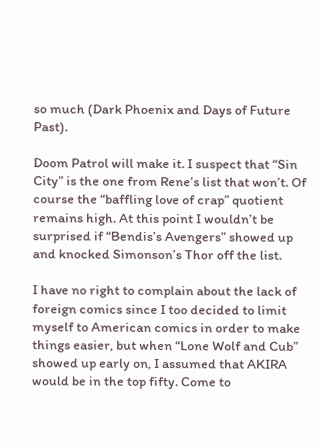so much (Dark Phoenix and Days of Future Past).

Doom Patrol will make it. I suspect that “Sin City” is the one from Rene’s list that won’t. Of course the “baffling love of crap” quotient remains high. At this point I wouldn’t be surprised if “Bendis’s Avengers” showed up and knocked Simonson’s Thor off the list.

I have no right to complain about the lack of foreign comics since I too decided to limit myself to American comics in order to make things easier, but when “Lone Wolf and Cub” showed up early on, I assumed that AKIRA would be in the top fifty. Come to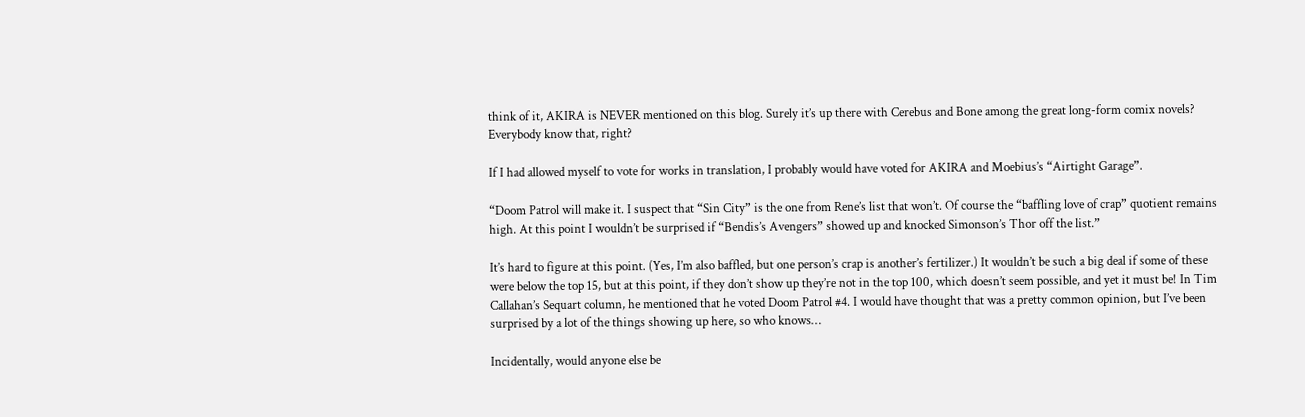think of it, AKIRA is NEVER mentioned on this blog. Surely it’s up there with Cerebus and Bone among the great long-form comix novels? Everybody know that, right?

If I had allowed myself to vote for works in translation, I probably would have voted for AKIRA and Moebius’s “Airtight Garage”.

“Doom Patrol will make it. I suspect that “Sin City” is the one from Rene’s list that won’t. Of course the “baffling love of crap” quotient remains high. At this point I wouldn’t be surprised if “Bendis’s Avengers” showed up and knocked Simonson’s Thor off the list.”

It’s hard to figure at this point. (Yes, I’m also baffled, but one person’s crap is another’s fertilizer.) It wouldn’t be such a big deal if some of these were below the top 15, but at this point, if they don’t show up they’re not in the top 100, which doesn’t seem possible, and yet it must be! In Tim Callahan’s Sequart column, he mentioned that he voted Doom Patrol #4. I would have thought that was a pretty common opinion, but I’ve been surprised by a lot of the things showing up here, so who knows…

Incidentally, would anyone else be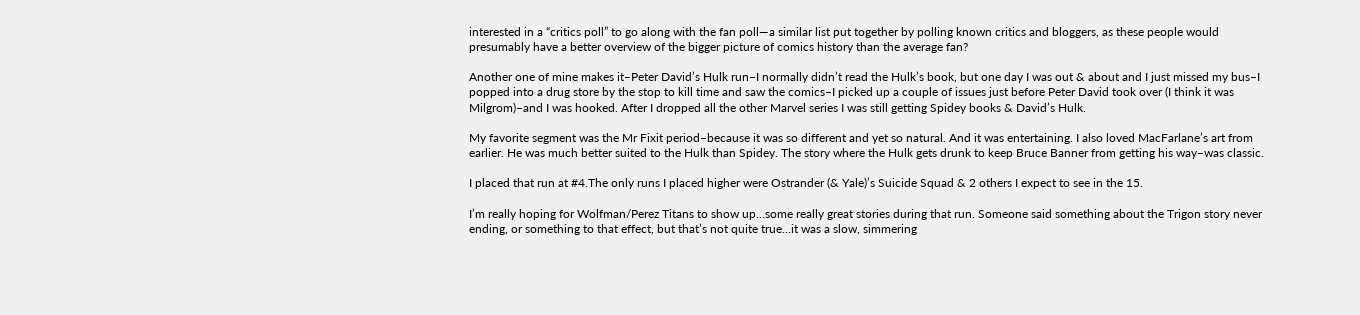interested in a “critics poll” to go along with the fan poll—a similar list put together by polling known critics and bloggers, as these people would presumably have a better overview of the bigger picture of comics history than the average fan?

Another one of mine makes it–Peter David’s Hulk run–I normally didn’t read the Hulk’s book, but one day I was out & about and I just missed my bus–I popped into a drug store by the stop to kill time and saw the comics–I picked up a couple of issues just before Peter David took over (I think it was Milgrom)–and I was hooked. After I dropped all the other Marvel series I was still getting Spidey books & David’s Hulk.

My favorite segment was the Mr Fixit period–because it was so different and yet so natural. And it was entertaining. I also loved MacFarlane’s art from earlier. He was much better suited to the Hulk than Spidey. The story where the Hulk gets drunk to keep Bruce Banner from getting his way–was classic.

I placed that run at #4.The only runs I placed higher were Ostrander (& Yale)’s Suicide Squad & 2 others I expect to see in the 15.

I’m really hoping for Wolfman/Perez Titans to show up…some really great stories during that run. Someone said something about the Trigon story never ending, or something to that effect, but that’s not quite true…it was a slow, simmering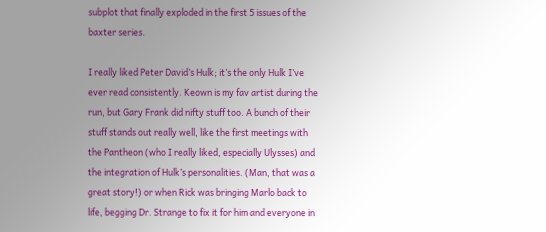subplot that finally exploded in the first 5 issues of the baxter series.

I really liked Peter David’s Hulk; it’s the only Hulk I’ve ever read consistently. Keown is my fav artist during the run, but Gary Frank did nifty stuff too. A bunch of their stuff stands out really well, like the first meetings with the Pantheon (who I really liked, especially Ulysses) and the integration of Hulk’s personalities. (Man, that was a great story!) or when Rick was bringing Marlo back to life, begging Dr. Strange to fix it for him and everyone in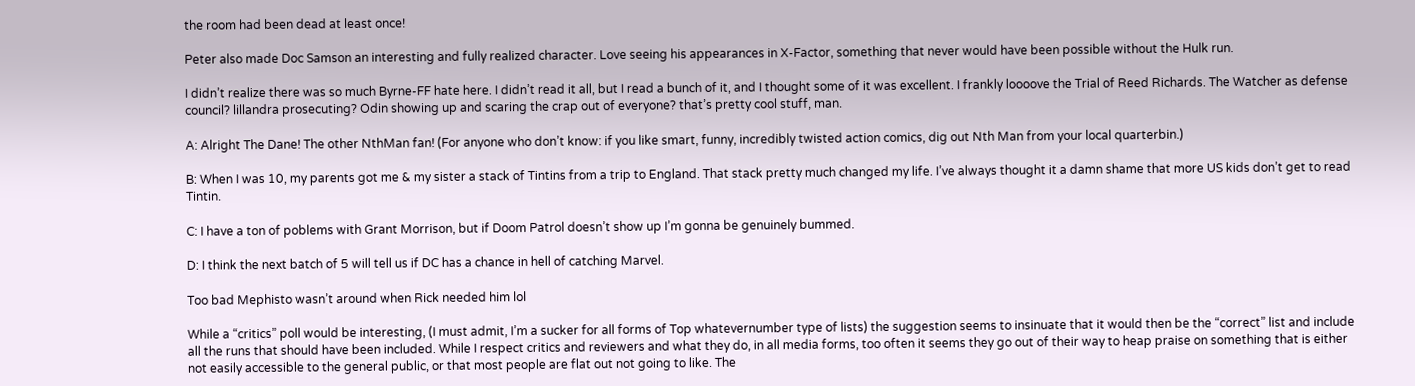the room had been dead at least once!

Peter also made Doc Samson an interesting and fully realized character. Love seeing his appearances in X-Factor, something that never would have been possible without the Hulk run.

I didn’t realize there was so much Byrne-FF hate here. I didn’t read it all, but I read a bunch of it, and I thought some of it was excellent. I frankly loooove the Trial of Reed Richards. The Watcher as defense council? lillandra prosecuting? Odin showing up and scaring the crap out of everyone? that’s pretty cool stuff, man.

A: Alright The Dane! The other NthMan fan! (For anyone who don’t know: if you like smart, funny, incredibly twisted action comics, dig out Nth Man from your local quarterbin.)

B: When I was 10, my parents got me & my sister a stack of Tintins from a trip to England. That stack pretty much changed my life. I’ve always thought it a damn shame that more US kids don’t get to read Tintin.

C: I have a ton of poblems with Grant Morrison, but if Doom Patrol doesn’t show up I’m gonna be genuinely bummed.

D: I think the next batch of 5 will tell us if DC has a chance in hell of catching Marvel.

Too bad Mephisto wasn’t around when Rick needed him lol

While a “critics” poll would be interesting, (I must admit, I’m a sucker for all forms of Top whatevernumber type of lists) the suggestion seems to insinuate that it would then be the “correct” list and include all the runs that should have been included. While I respect critics and reviewers and what they do, in all media forms, too often it seems they go out of their way to heap praise on something that is either not easily accessible to the general public, or that most people are flat out not going to like. The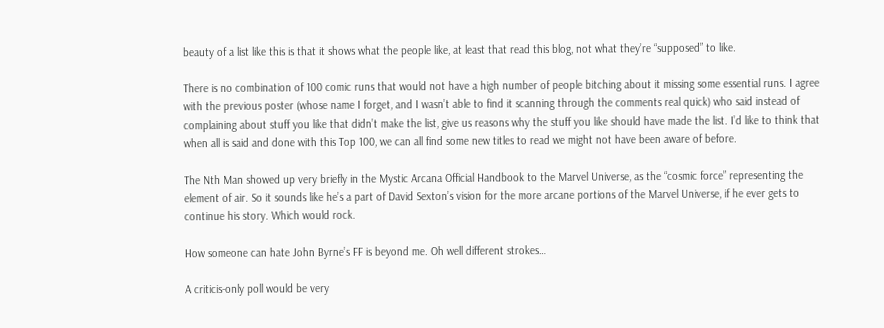beauty of a list like this is that it shows what the people like, at least that read this blog, not what they’re “supposed” to like.

There is no combination of 100 comic runs that would not have a high number of people bitching about it missing some essential runs. I agree with the previous poster (whose name I forget, and I wasn’t able to find it scanning through the comments real quick) who said instead of complaining about stuff you like that didn’t make the list, give us reasons why the stuff you like should have made the list. I’d like to think that when all is said and done with this Top 100, we can all find some new titles to read we might not have been aware of before.

The Nth Man showed up very briefly in the Mystic Arcana Official Handbook to the Marvel Universe, as the “cosmic force” representing the element of air. So it sounds like he’s a part of David Sexton’s vision for the more arcane portions of the Marvel Universe, if he ever gets to continue his story. Which would rock.

How someone can hate John Byrne’s FF is beyond me. Oh well different strokes…

A criticis-only poll would be very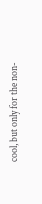cool, but only for the non-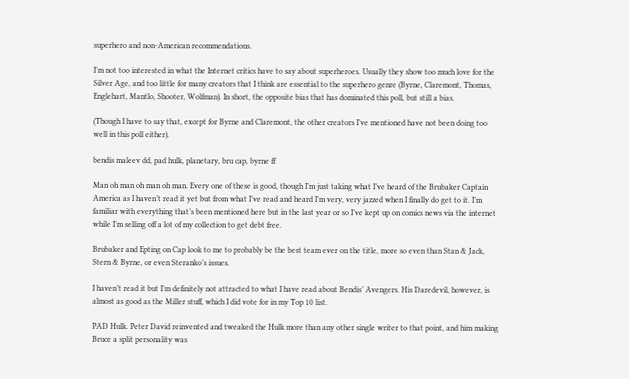superhero and non-American recommendations.

I’m not too interested in what the Internet critics have to say about superheroes. Usually they show too much love for the Silver Age, and too little for many creators that I think are essential to the superhero genre (Byrne, Claremont, Thomas, Englehart, Mantlo, Shooter, Wolfman). In short, the opposite bias that has dominated this poll, but still a bias.

(Though I have to say that, except for Byrne and Claremont, the other creators I’ve mentioned have not been doing too well in this poll either).

bendis maleev dd, pad hulk, planetary, bru cap, byrne ff

Man oh man oh man oh man. Every one of these is good, though I’m just taking what I’ve heard of the Brubaker Captain America as I haven’t read it yet but from what I’ve read and heard I’m very, very jazzed when I finally do get to it. I’m familiar with everything that’s been mentioned here but in the last year or so I’ve kept up on comics news via the internet while I’m selling off a lot of my collection to get debt free.

Brubaker and Epting on Cap look to me to probably be the best team ever on the title, more so even than Stan & Jack, Stern & Byrne, or even Steranko’s issues.

I haven’t read it but I’m definitely not attracted to what I have read about Bendis’ Avengers. His Daredevil, however, is almost as good as the Miller stuff, which I did vote for in my Top 10 list.

PAD Hulk. Peter David reinvented and tweaked the Hulk more than any other single writer to that point, and him making Bruce a split personality was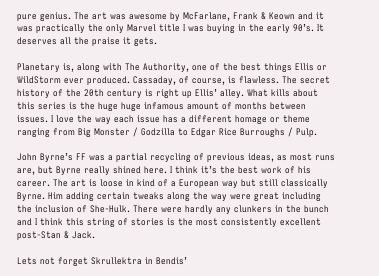pure genius. The art was awesome by McFarlane, Frank & Keown and it was practically the only Marvel title I was buying in the early 90’s. It deserves all the praise it gets.

Planetary is, along with The Authority, one of the best things Ellis or WildStorm ever produced. Cassaday, of course, is flawless. The secret history of the 20th century is right up Ellis’ alley. What kills about this series is the huge huge infamous amount of months between issues. I love the way each issue has a different homage or theme ranging from Big Monster / Godzilla to Edgar Rice Burroughs / Pulp.

John Byrne’s FF was a partial recycling of previous ideas, as most runs are, but Byrne really shined here. I think it’s the best work of his career. The art is loose in kind of a European way but still classically Byrne. Him adding certain tweaks along the way were great including the inclusion of She-Hulk. There were hardly any clunkers in the bunch and I think this string of stories is the most consistently excellent post-Stan & Jack.

Lets not forget Skrullektra in Bendis’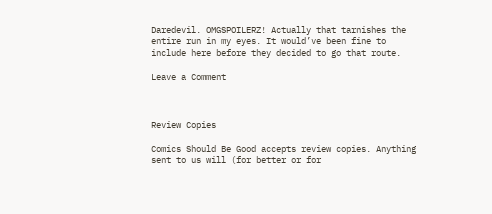Daredevil. OMGSPOILERZ! Actually that tarnishes the entire run in my eyes. It would’ve been fine to include here before they decided to go that route.

Leave a Comment



Review Copies

Comics Should Be Good accepts review copies. Anything sent to us will (for better or for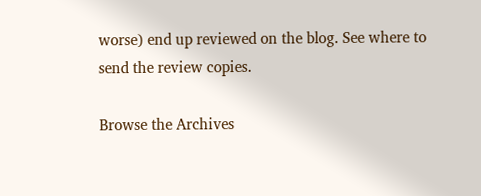worse) end up reviewed on the blog. See where to send the review copies.

Browse the Archives